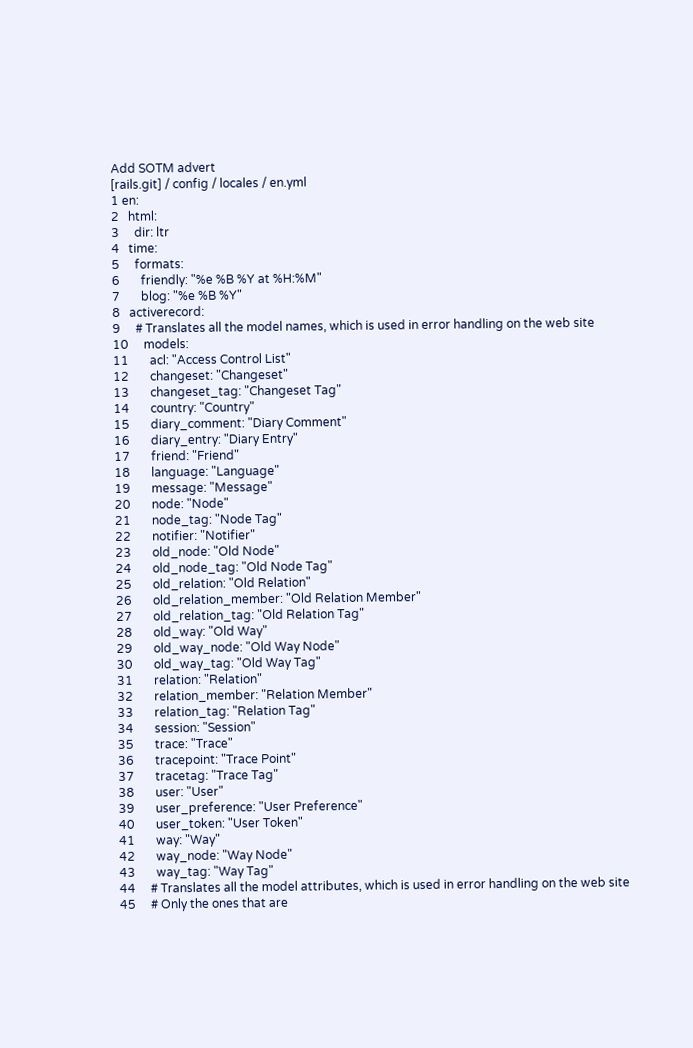Add SOTM advert
[rails.git] / config / locales / en.yml
1 en:
2   html:
3     dir: ltr
4   time:
5     formats:
6       friendly: "%e %B %Y at %H:%M"
7       blog: "%e %B %Y"
8   activerecord:
9     # Translates all the model names, which is used in error handling on the web site
10     models:
11       acl: "Access Control List"
12       changeset: "Changeset"
13       changeset_tag: "Changeset Tag"
14       country: "Country"
15       diary_comment: "Diary Comment"
16       diary_entry: "Diary Entry"
17       friend: "Friend"
18       language: "Language"
19       message: "Message"
20       node: "Node"
21       node_tag: "Node Tag"
22       notifier: "Notifier"
23       old_node: "Old Node"
24       old_node_tag: "Old Node Tag"
25       old_relation: "Old Relation"
26       old_relation_member: "Old Relation Member"
27       old_relation_tag: "Old Relation Tag"
28       old_way: "Old Way"
29       old_way_node: "Old Way Node"
30       old_way_tag: "Old Way Tag"
31       relation: "Relation"
32       relation_member: "Relation Member"
33       relation_tag: "Relation Tag"
34       session: "Session"
35       trace: "Trace"
36       tracepoint: "Trace Point"
37       tracetag: "Trace Tag"
38       user: "User"
39       user_preference: "User Preference"
40       user_token: "User Token"
41       way: "Way"
42       way_node: "Way Node"
43       way_tag: "Way Tag"
44     # Translates all the model attributes, which is used in error handling on the web site
45     # Only the ones that are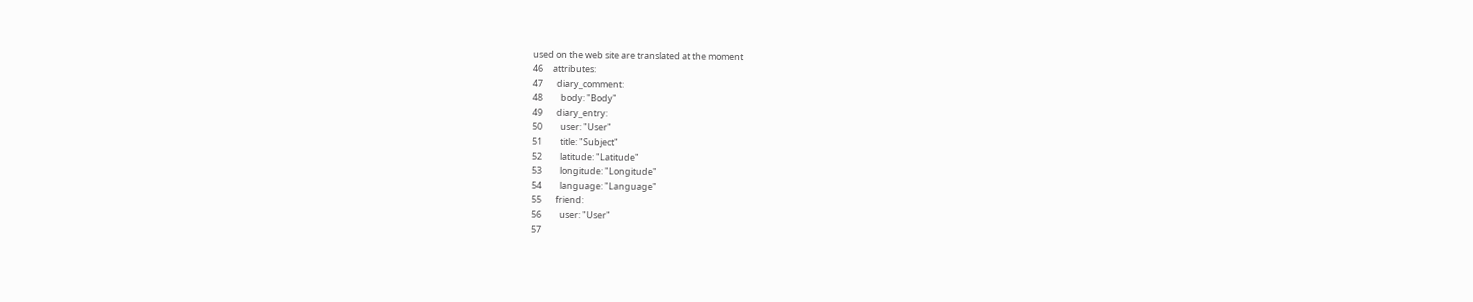used on the web site are translated at the moment
46     attributes:
47       diary_comment:
48         body: "Body"
49       diary_entry:
50         user: "User"
51         title: "Subject"
52         latitude: "Latitude"
53         longitude: "Longitude"
54         language: "Language"
55       friend:
56         user: "User"
57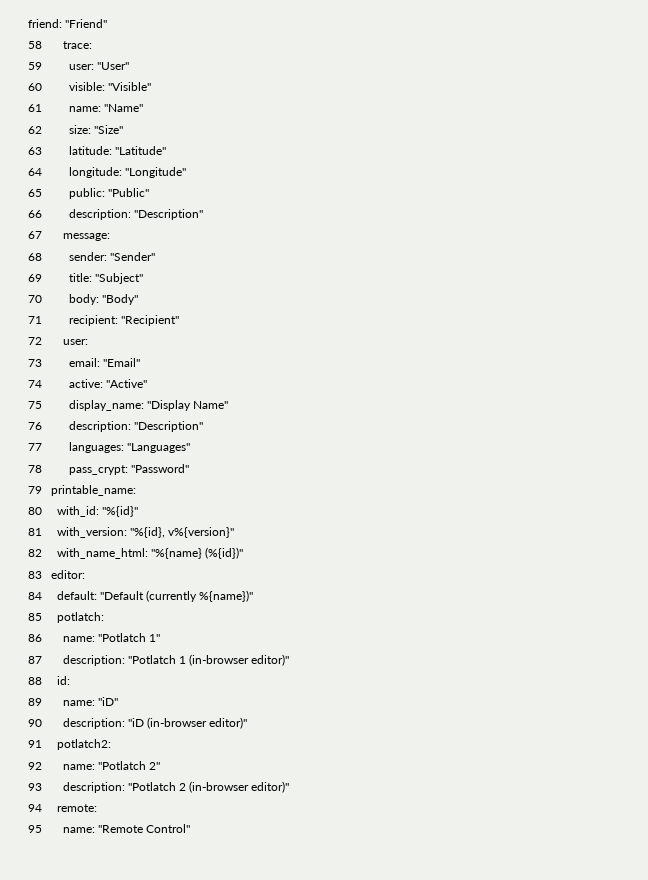friend: "Friend"
58       trace:
59         user: "User"
60         visible: "Visible"
61         name: "Name"
62         size: "Size"
63         latitude: "Latitude"
64         longitude: "Longitude"
65         public: "Public"
66         description: "Description"
67       message:
68         sender: "Sender"
69         title: "Subject"
70         body: "Body"
71         recipient: "Recipient"
72       user:
73         email: "Email"
74         active: "Active"
75         display_name: "Display Name"
76         description: "Description"
77         languages: "Languages"
78         pass_crypt: "Password"
79   printable_name:
80     with_id: "%{id}"
81     with_version: "%{id}, v%{version}"
82     with_name_html: "%{name} (%{id})"
83   editor:
84     default: "Default (currently %{name})"
85     potlatch:
86       name: "Potlatch 1"
87       description: "Potlatch 1 (in-browser editor)"
88     id:
89       name: "iD"
90       description: "iD (in-browser editor)"
91     potlatch2:
92       name: "Potlatch 2"
93       description: "Potlatch 2 (in-browser editor)"
94     remote:
95       name: "Remote Control"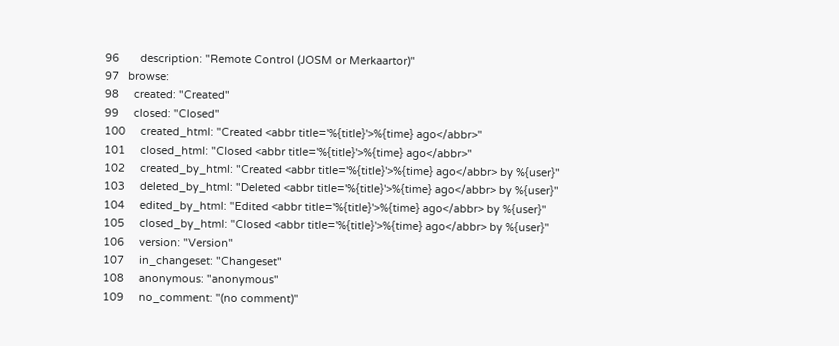96       description: "Remote Control (JOSM or Merkaartor)"
97   browse:
98     created: "Created"
99     closed: "Closed"
100     created_html: "Created <abbr title='%{title}'>%{time} ago</abbr>"
101     closed_html: "Closed <abbr title='%{title}'>%{time} ago</abbr>"
102     created_by_html: "Created <abbr title='%{title}'>%{time} ago</abbr> by %{user}"
103     deleted_by_html: "Deleted <abbr title='%{title}'>%{time} ago</abbr> by %{user}"
104     edited_by_html: "Edited <abbr title='%{title}'>%{time} ago</abbr> by %{user}"
105     closed_by_html: "Closed <abbr title='%{title}'>%{time} ago</abbr> by %{user}"
106     version: "Version"
107     in_changeset: "Changeset"
108     anonymous: "anonymous"
109     no_comment: "(no comment)"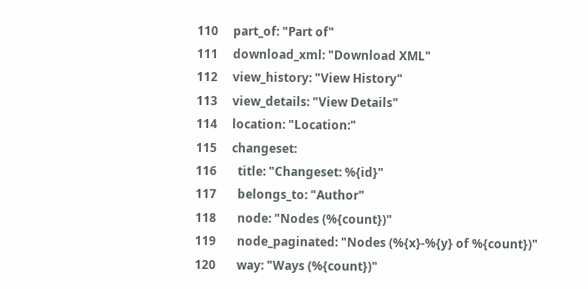110     part_of: "Part of"
111     download_xml: "Download XML"
112     view_history: "View History"
113     view_details: "View Details"
114     location: "Location:"
115     changeset:
116       title: "Changeset: %{id}"
117       belongs_to: "Author"
118       node: "Nodes (%{count})"
119       node_paginated: "Nodes (%{x}-%{y} of %{count})"
120       way: "Ways (%{count})"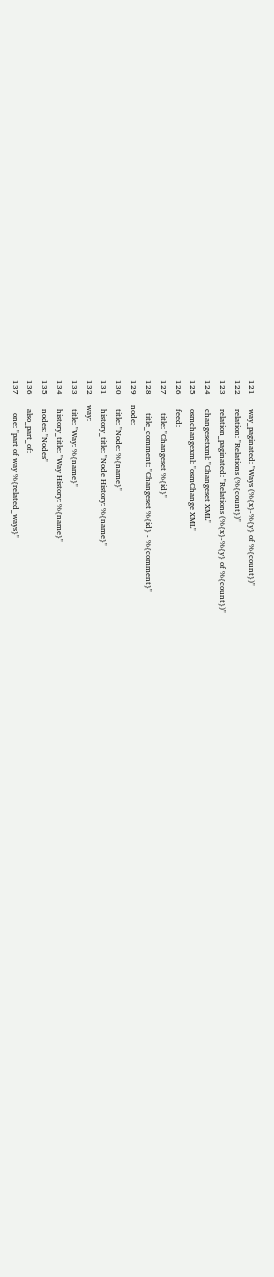121       way_paginated: "Ways (%{x}-%{y} of %{count})"
122       relation: "Relations (%{count})"
123       relation_paginated: "Relations (%{x}-%{y} of %{count})"
124       changesetxml: "Changeset XML"
125       osmchangexml: "osmChange XML"
126       feed:
127         title: "Changeset %{id}"
128         title_comment: "Changeset %{id} - %{comment}"
129     node:
130       title: "Node: %{name}"
131       history_title: "Node History: %{name}"
132     way:
133       title: "Way: %{name}"
134       history_title: "Way History: %{name}"
135       nodes: "Nodes"
136       also_part_of:
137         one: "part of way %{related_ways}"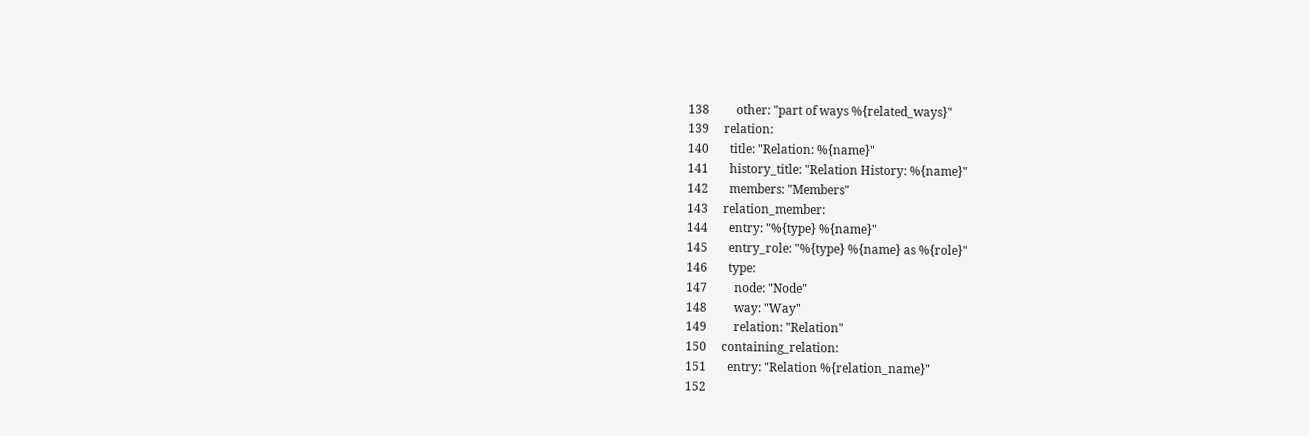138         other: "part of ways %{related_ways}"
139     relation:
140       title: "Relation: %{name}"
141       history_title: "Relation History: %{name}"
142       members: "Members"
143     relation_member:
144       entry: "%{type} %{name}"
145       entry_role: "%{type} %{name} as %{role}"
146       type:
147         node: "Node"
148         way: "Way"
149         relation: "Relation"
150     containing_relation:
151       entry: "Relation %{relation_name}"
152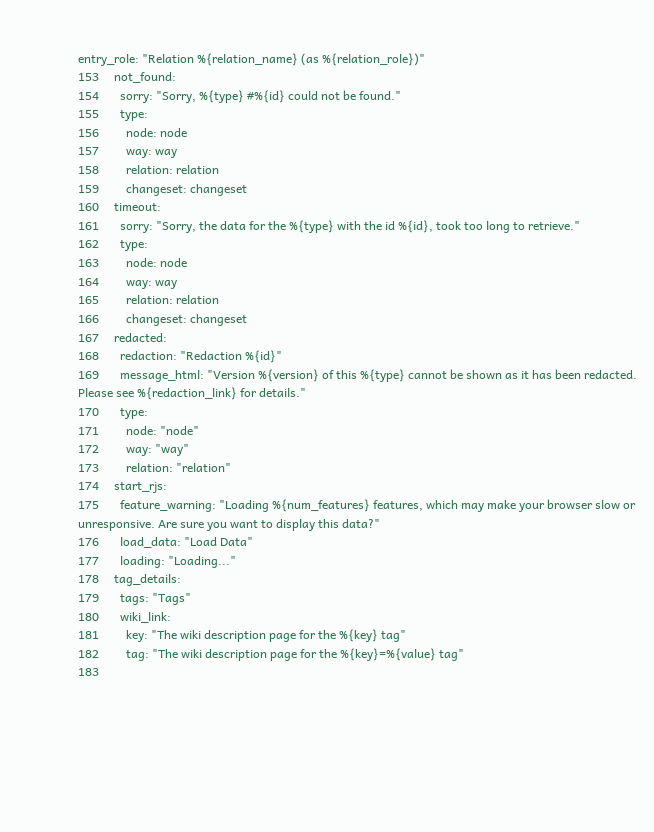entry_role: "Relation %{relation_name} (as %{relation_role})"
153     not_found:
154       sorry: "Sorry, %{type} #%{id} could not be found."
155       type:
156         node: node
157         way: way
158         relation: relation
159         changeset: changeset
160     timeout:
161       sorry: "Sorry, the data for the %{type} with the id %{id}, took too long to retrieve."
162       type:
163         node: node
164         way: way
165         relation: relation
166         changeset: changeset
167     redacted:
168       redaction: "Redaction %{id}"
169       message_html: "Version %{version} of this %{type} cannot be shown as it has been redacted. Please see %{redaction_link} for details."
170       type:
171         node: "node"
172         way: "way"
173         relation: "relation"
174     start_rjs:
175       feature_warning: "Loading %{num_features} features, which may make your browser slow or unresponsive. Are sure you want to display this data?"
176       load_data: "Load Data"
177       loading: "Loading..."
178     tag_details:
179       tags: "Tags"
180       wiki_link:
181         key: "The wiki description page for the %{key} tag"
182         tag: "The wiki description page for the %{key}=%{value} tag"
183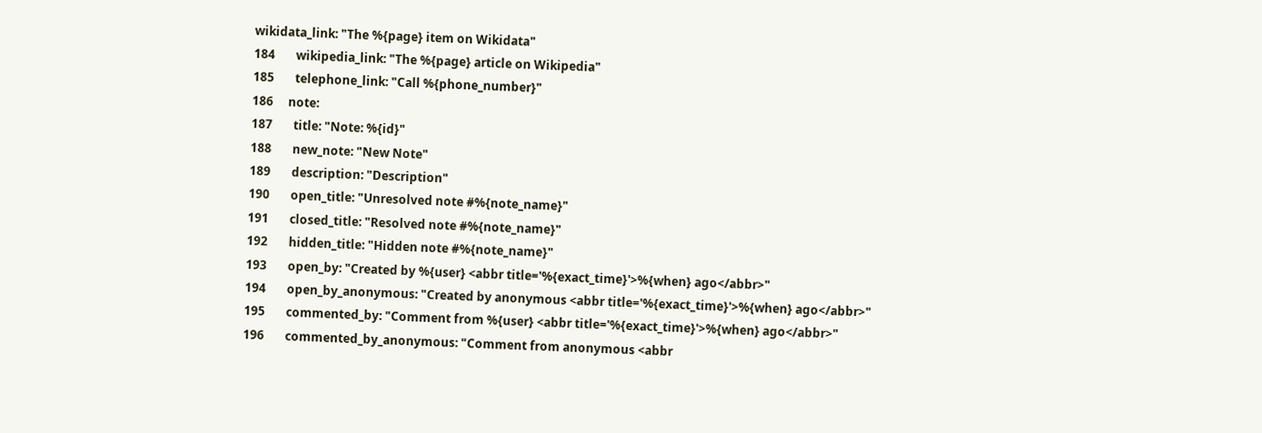wikidata_link: "The %{page} item on Wikidata"
184       wikipedia_link: "The %{page} article on Wikipedia"
185       telephone_link: "Call %{phone_number}"
186     note:
187       title: "Note: %{id}"
188       new_note: "New Note"
189       description: "Description"
190       open_title: "Unresolved note #%{note_name}"
191       closed_title: "Resolved note #%{note_name}"
192       hidden_title: "Hidden note #%{note_name}"
193       open_by: "Created by %{user} <abbr title='%{exact_time}'>%{when} ago</abbr>"
194       open_by_anonymous: "Created by anonymous <abbr title='%{exact_time}'>%{when} ago</abbr>"
195       commented_by: "Comment from %{user} <abbr title='%{exact_time}'>%{when} ago</abbr>"
196       commented_by_anonymous: "Comment from anonymous <abbr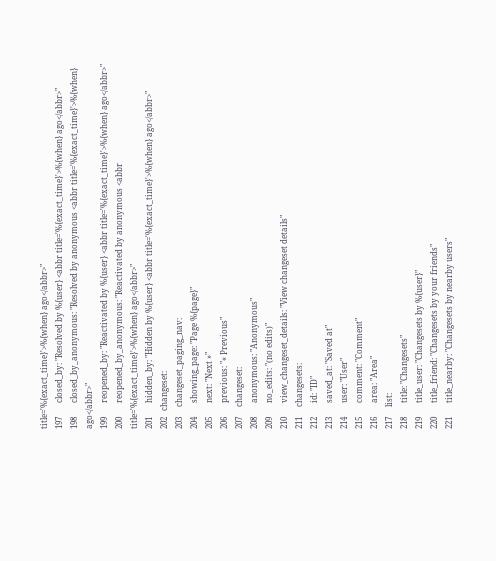title='%{exact_time}'>%{when} ago</abbr>"
197       closed_by: "Resolved by %{user} <abbr title='%{exact_time}'>%{when} ago</abbr>"
198       closed_by_anonymous: "Resolved by anonymous <abbr title='%{exact_time}'>%{when} ago</abbr>"
199       reopened_by: "Reactivated by %{user} <abbr title='%{exact_time}'>%{when} ago</abbr>"
200       reopened_by_anonymous: "Reactivated by anonymous <abbr title='%{exact_time}'>%{when} ago</abbr>"
201       hidden_by: "Hidden by %{user} <abbr title='%{exact_time}'>%{when} ago</abbr>"
202   changeset:
203     changeset_paging_nav:
204       showing_page: "Page %{page}"
205       next: "Next »"
206       previous: "« Previous"
207     changeset:
208       anonymous: "Anonymous"
209       no_edits: "(no edits)"
210       view_changeset_details: "View changeset details"
211     changesets:
212       id: "ID"
213       saved_at: "Saved at"
214       user: "User"
215       comment: "Comment"
216       area: "Area"
217     list:
218       title: "Changesets"
219       title_user: "Changesets by %{user}"
220       title_friend: "Changesets by your friends"
221       title_nearby: "Changesets by nearby users"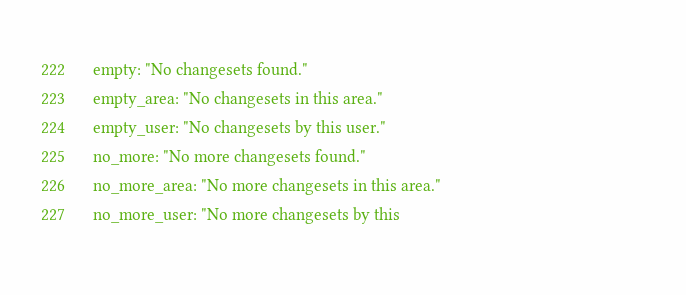222       empty: "No changesets found."
223       empty_area: "No changesets in this area."
224       empty_user: "No changesets by this user."
225       no_more: "No more changesets found."
226       no_more_area: "No more changesets in this area."
227       no_more_user: "No more changesets by this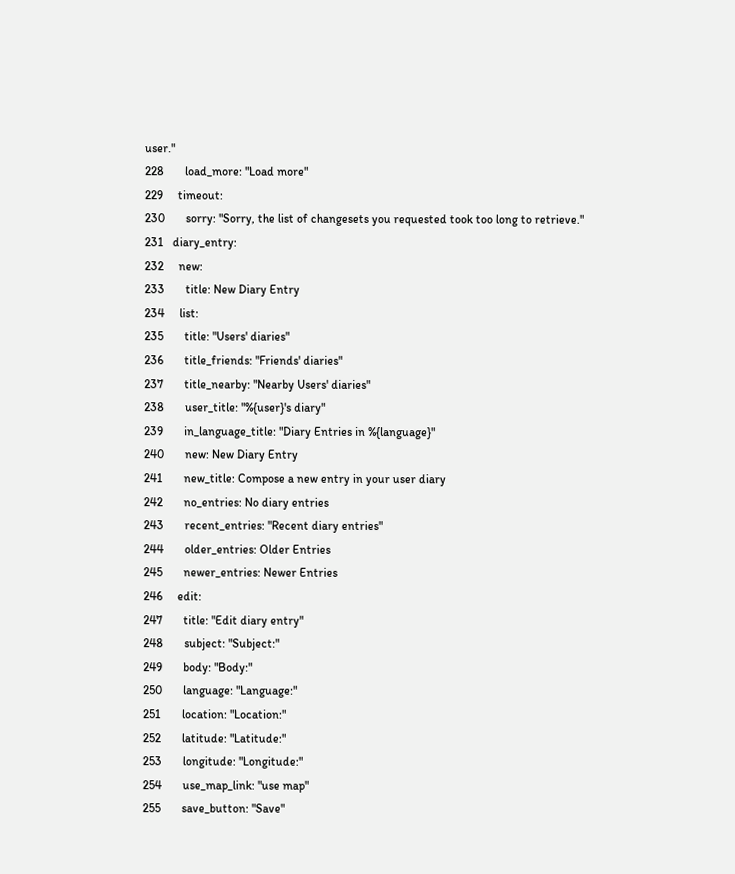user."
228       load_more: "Load more"
229     timeout:
230       sorry: "Sorry, the list of changesets you requested took too long to retrieve."
231   diary_entry:
232     new:
233       title: New Diary Entry
234     list:
235       title: "Users' diaries"
236       title_friends: "Friends' diaries"
237       title_nearby: "Nearby Users' diaries"
238       user_title: "%{user}'s diary"
239       in_language_title: "Diary Entries in %{language}"
240       new: New Diary Entry
241       new_title: Compose a new entry in your user diary
242       no_entries: No diary entries
243       recent_entries: "Recent diary entries"
244       older_entries: Older Entries
245       newer_entries: Newer Entries
246     edit:
247       title: "Edit diary entry"
248       subject: "Subject:"
249       body: "Body:"
250       language: "Language:"
251       location: "Location:"
252       latitude: "Latitude:"
253       longitude: "Longitude:"
254       use_map_link: "use map"
255       save_button: "Save"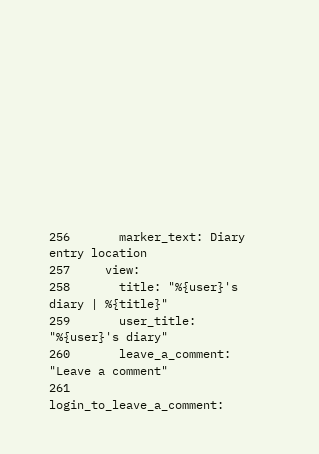256       marker_text: Diary entry location
257     view:
258       title: "%{user}'s diary | %{title}"
259       user_title: "%{user}'s diary"
260       leave_a_comment: "Leave a comment"
261       login_to_leave_a_comment: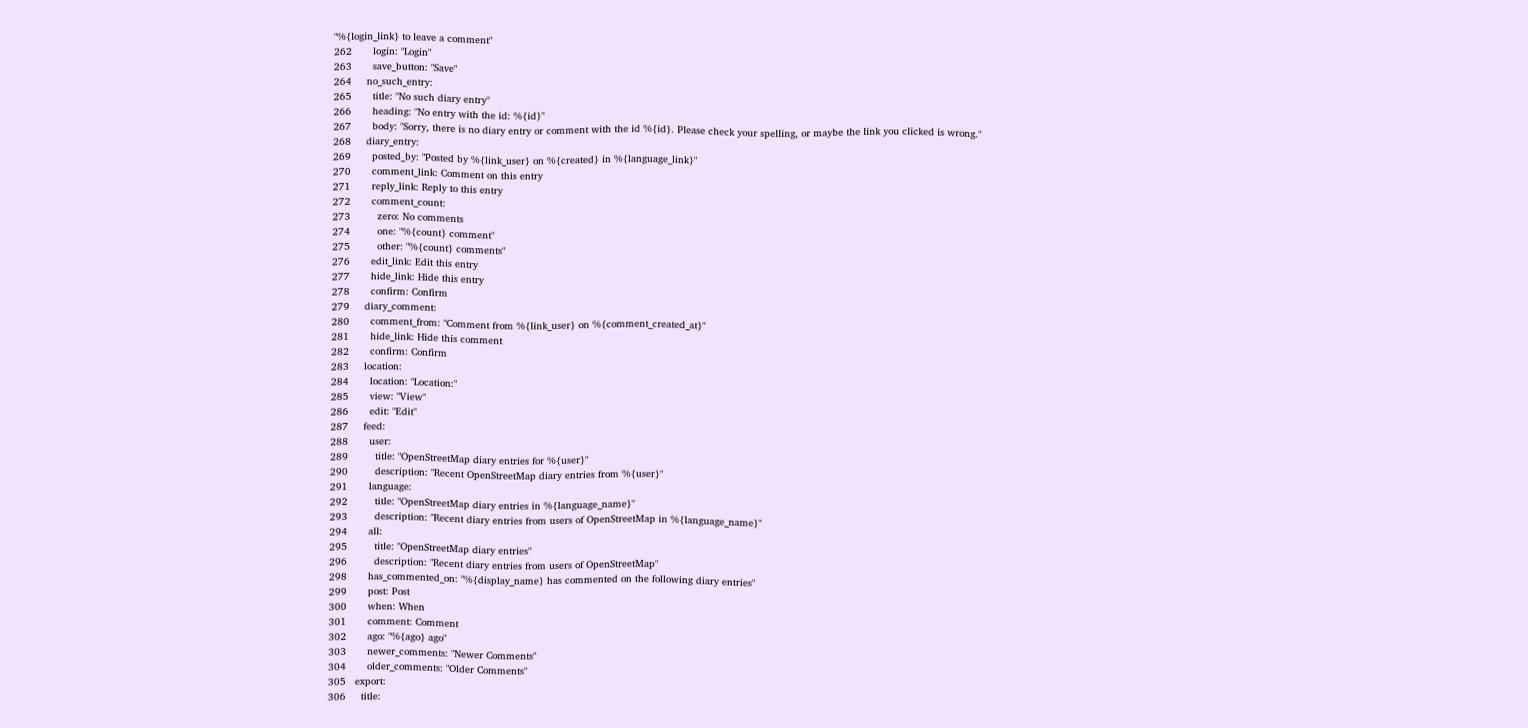"%{login_link} to leave a comment"
262       login: "Login"
263       save_button: "Save"
264     no_such_entry:
265       title: "No such diary entry"
266       heading: "No entry with the id: %{id}"
267       body: "Sorry, there is no diary entry or comment with the id %{id}. Please check your spelling, or maybe the link you clicked is wrong."
268     diary_entry:
269       posted_by: "Posted by %{link_user} on %{created} in %{language_link}"
270       comment_link: Comment on this entry
271       reply_link: Reply to this entry
272       comment_count:
273         zero: No comments
274         one: "%{count} comment"
275         other: "%{count} comments"
276       edit_link: Edit this entry
277       hide_link: Hide this entry
278       confirm: Confirm
279     diary_comment:
280       comment_from: "Comment from %{link_user} on %{comment_created_at}"
281       hide_link: Hide this comment
282       confirm: Confirm
283     location:
284       location: "Location:"
285       view: "View"
286       edit: "Edit"
287     feed:
288       user:
289         title: "OpenStreetMap diary entries for %{user}"
290         description: "Recent OpenStreetMap diary entries from %{user}"
291       language:
292         title: "OpenStreetMap diary entries in %{language_name}"
293         description: "Recent diary entries from users of OpenStreetMap in %{language_name}"
294       all:
295         title: "OpenStreetMap diary entries"
296         description: "Recent diary entries from users of OpenStreetMap"
298       has_commented_on: "%{display_name} has commented on the following diary entries"
299       post: Post
300       when: When
301       comment: Comment
302       ago: "%{ago} ago"
303       newer_comments: "Newer Comments"
304       older_comments: "Older Comments"
305   export:
306     title: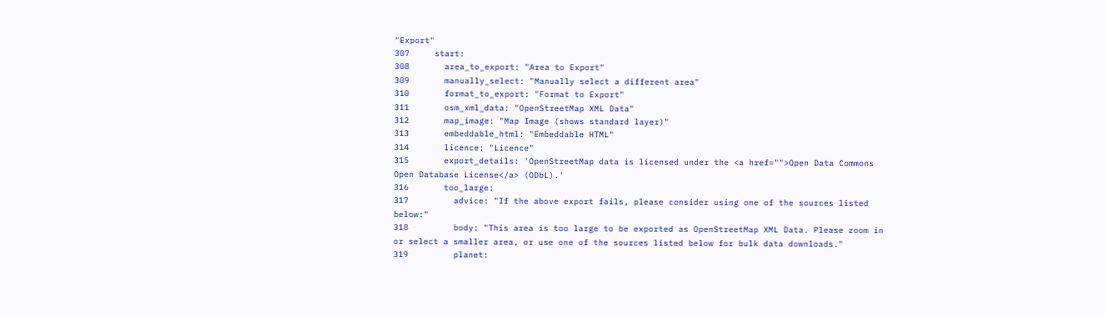"Export"
307     start:
308       area_to_export: "Area to Export"
309       manually_select: "Manually select a different area"
310       format_to_export: "Format to Export"
311       osm_xml_data: "OpenStreetMap XML Data"
312       map_image: "Map Image (shows standard layer)"
313       embeddable_html: "Embeddable HTML"
314       licence: "Licence"
315       export_details: 'OpenStreetMap data is licensed under the <a href="">Open Data Commons Open Database License</a> (ODbL).'
316       too_large:
317         advice: "If the above export fails, please consider using one of the sources listed below:"
318         body: "This area is too large to be exported as OpenStreetMap XML Data. Please zoom in or select a smaller area, or use one of the sources listed below for bulk data downloads."
319         planet: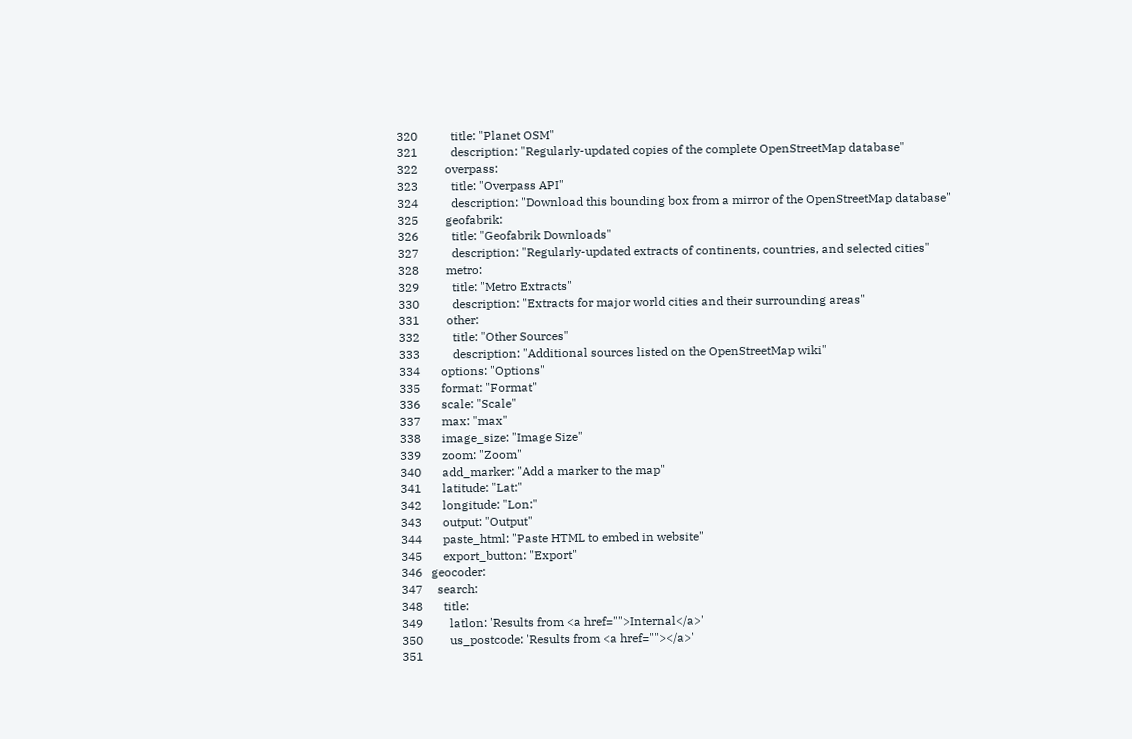320           title: "Planet OSM"
321           description: "Regularly-updated copies of the complete OpenStreetMap database"
322         overpass:
323           title: "Overpass API"
324           description: "Download this bounding box from a mirror of the OpenStreetMap database"
325         geofabrik:
326           title: "Geofabrik Downloads"
327           description: "Regularly-updated extracts of continents, countries, and selected cities"
328         metro:
329           title: "Metro Extracts"
330           description: "Extracts for major world cities and their surrounding areas"
331         other:
332           title: "Other Sources"
333           description: "Additional sources listed on the OpenStreetMap wiki"
334       options: "Options"
335       format: "Format"
336       scale: "Scale"
337       max: "max"
338       image_size: "Image Size"
339       zoom: "Zoom"
340       add_marker: "Add a marker to the map"
341       latitude: "Lat:"
342       longitude: "Lon:"
343       output: "Output"
344       paste_html: "Paste HTML to embed in website"
345       export_button: "Export"
346   geocoder:
347     search:
348       title:
349         latlon: 'Results from <a href="">Internal</a>'
350         us_postcode: 'Results from <a href=""></a>'
351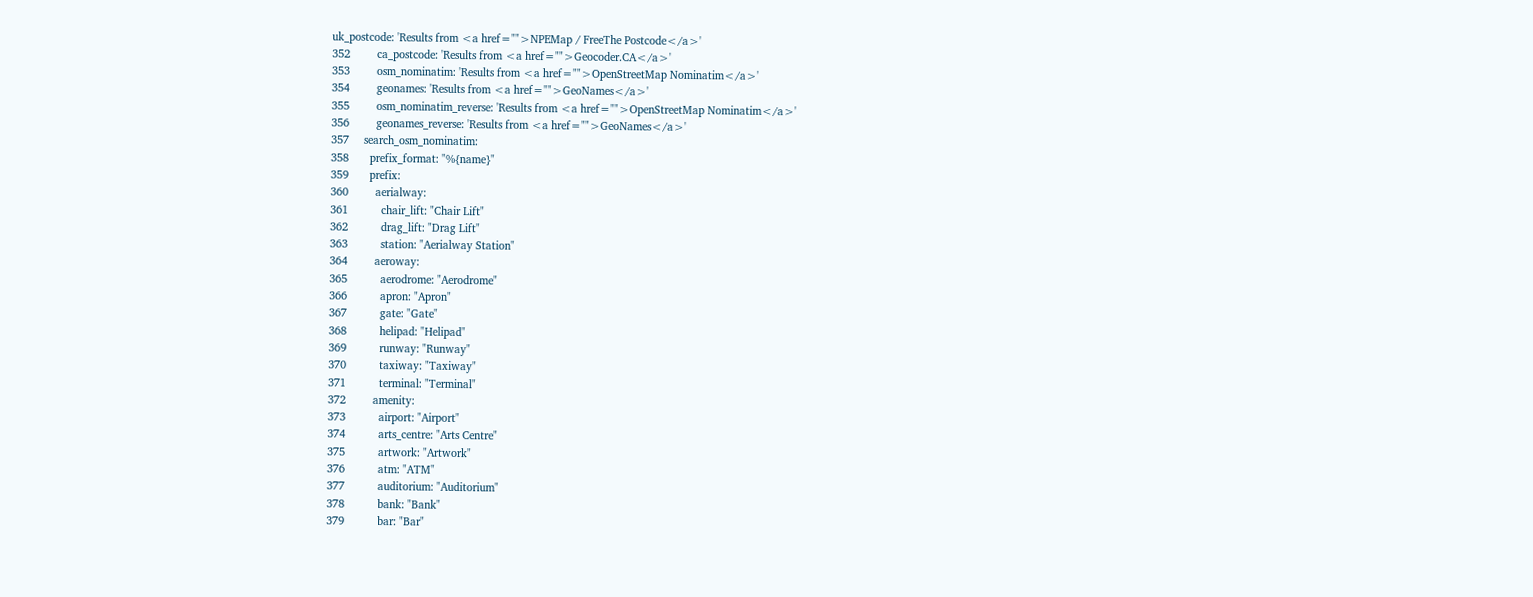uk_postcode: 'Results from <a href="">NPEMap / FreeThe Postcode</a>'
352         ca_postcode: 'Results from <a href="">Geocoder.CA</a>'
353         osm_nominatim: 'Results from <a href="">OpenStreetMap Nominatim</a>'
354         geonames: 'Results from <a href="">GeoNames</a>'
355         osm_nominatim_reverse: 'Results from <a href="">OpenStreetMap Nominatim</a>'
356         geonames_reverse: 'Results from <a href="">GeoNames</a>'
357     search_osm_nominatim:
358       prefix_format: "%{name}"
359       prefix:
360         aerialway:
361           chair_lift: "Chair Lift"
362           drag_lift: "Drag Lift"
363           station: "Aerialway Station"
364         aeroway:
365           aerodrome: "Aerodrome"
366           apron: "Apron"
367           gate: "Gate"
368           helipad: "Helipad"
369           runway: "Runway"
370           taxiway: "Taxiway"
371           terminal: "Terminal"
372         amenity:
373           airport: "Airport"
374           arts_centre: "Arts Centre"
375           artwork: "Artwork"
376           atm: "ATM"
377           auditorium: "Auditorium"
378           bank: "Bank"
379           bar: "Bar"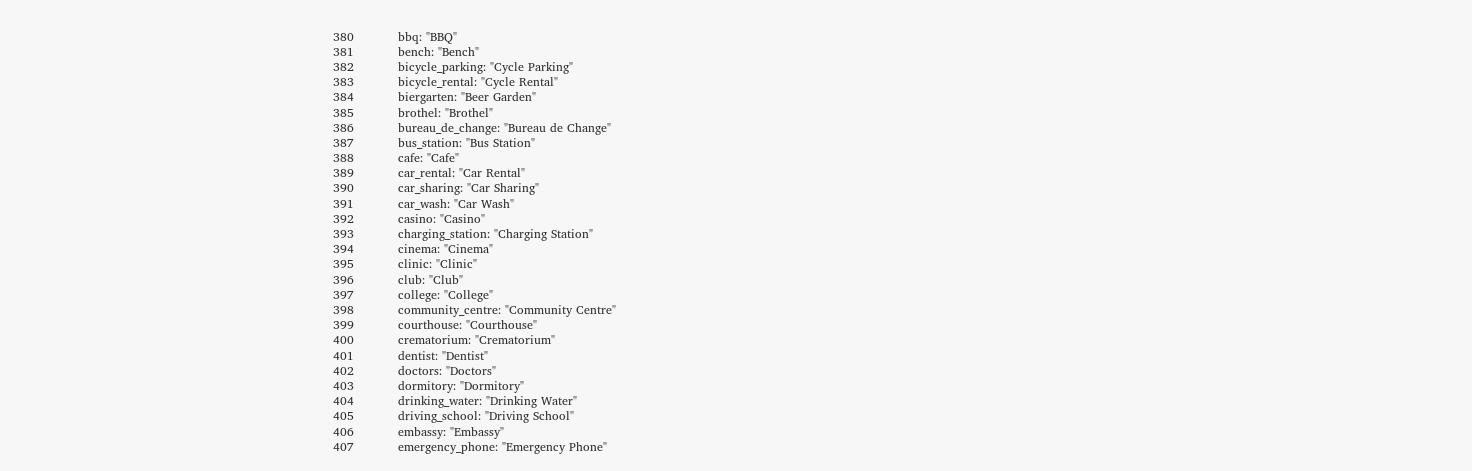380           bbq: "BBQ"
381           bench: "Bench"
382           bicycle_parking: "Cycle Parking"
383           bicycle_rental: "Cycle Rental"
384           biergarten: "Beer Garden"
385           brothel: "Brothel"
386           bureau_de_change: "Bureau de Change"
387           bus_station: "Bus Station"
388           cafe: "Cafe"
389           car_rental: "Car Rental"
390           car_sharing: "Car Sharing"
391           car_wash: "Car Wash"
392           casino: "Casino"
393           charging_station: "Charging Station"
394           cinema: "Cinema"
395           clinic: "Clinic"
396           club: "Club"
397           college: "College"
398           community_centre: "Community Centre"
399           courthouse: "Courthouse"
400           crematorium: "Crematorium"
401           dentist: "Dentist"
402           doctors: "Doctors"
403           dormitory: "Dormitory"
404           drinking_water: "Drinking Water"
405           driving_school: "Driving School"
406           embassy: "Embassy"
407           emergency_phone: "Emergency Phone"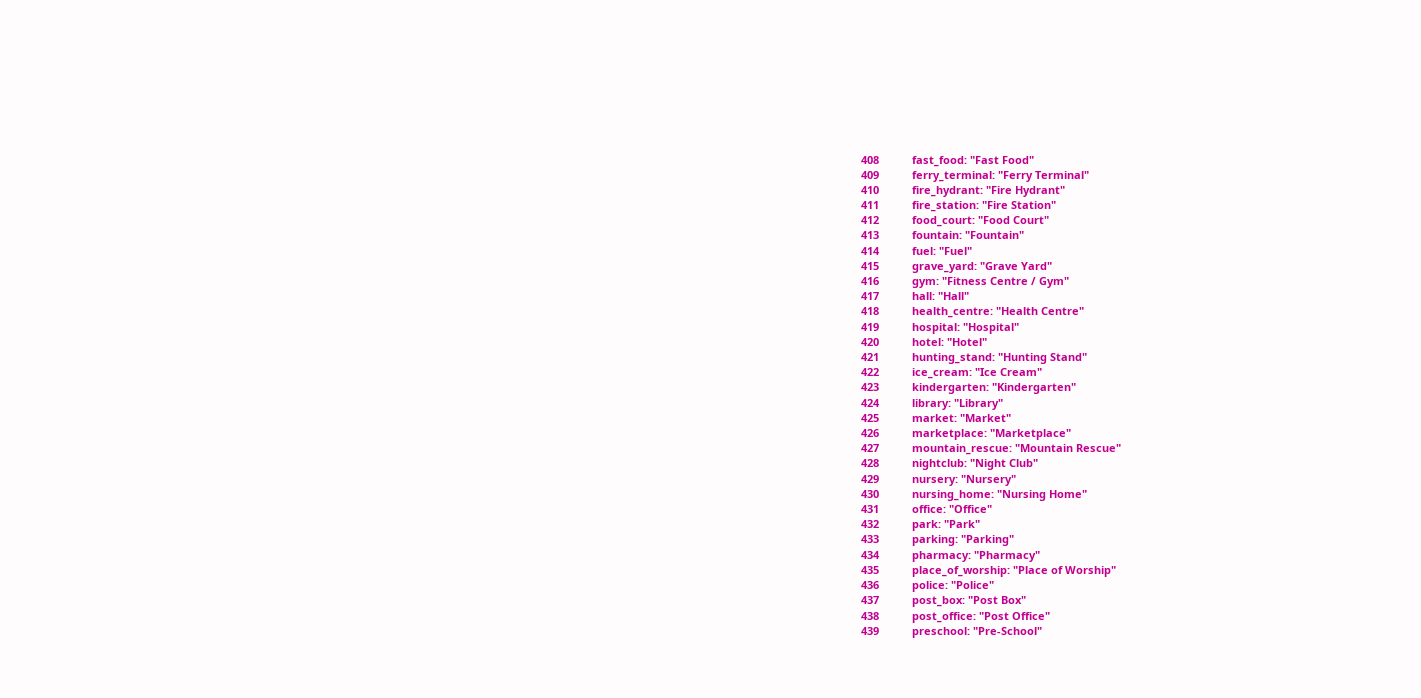408           fast_food: "Fast Food"
409           ferry_terminal: "Ferry Terminal"
410           fire_hydrant: "Fire Hydrant"
411           fire_station: "Fire Station"
412           food_court: "Food Court"
413           fountain: "Fountain"
414           fuel: "Fuel"
415           grave_yard: "Grave Yard"
416           gym: "Fitness Centre / Gym"
417           hall: "Hall"
418           health_centre: "Health Centre"
419           hospital: "Hospital"
420           hotel: "Hotel"
421           hunting_stand: "Hunting Stand"
422           ice_cream: "Ice Cream"
423           kindergarten: "Kindergarten"
424           library: "Library"
425           market: "Market"
426           marketplace: "Marketplace"
427           mountain_rescue: "Mountain Rescue"
428           nightclub: "Night Club"
429           nursery: "Nursery"
430           nursing_home: "Nursing Home"
431           office: "Office"
432           park: "Park"
433           parking: "Parking"
434           pharmacy: "Pharmacy"
435           place_of_worship: "Place of Worship"
436           police: "Police"
437           post_box: "Post Box"
438           post_office: "Post Office"
439           preschool: "Pre-School"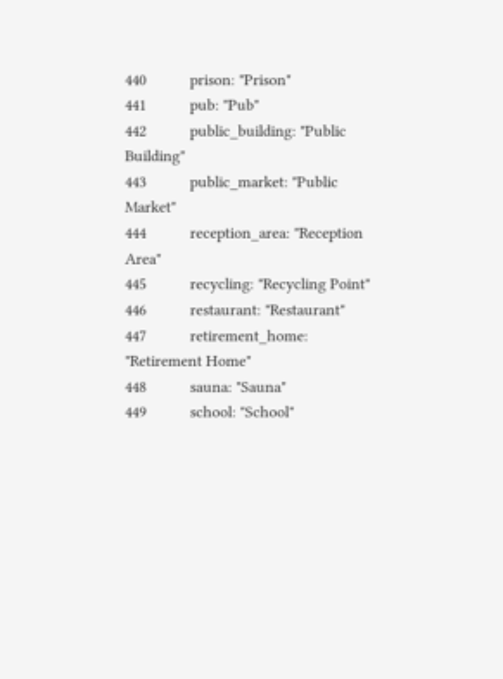440           prison: "Prison"
441           pub: "Pub"
442           public_building: "Public Building"
443           public_market: "Public Market"
444           reception_area: "Reception Area"
445           recycling: "Recycling Point"
446           restaurant: "Restaurant"
447           retirement_home: "Retirement Home"
448           sauna: "Sauna"
449           school: "School"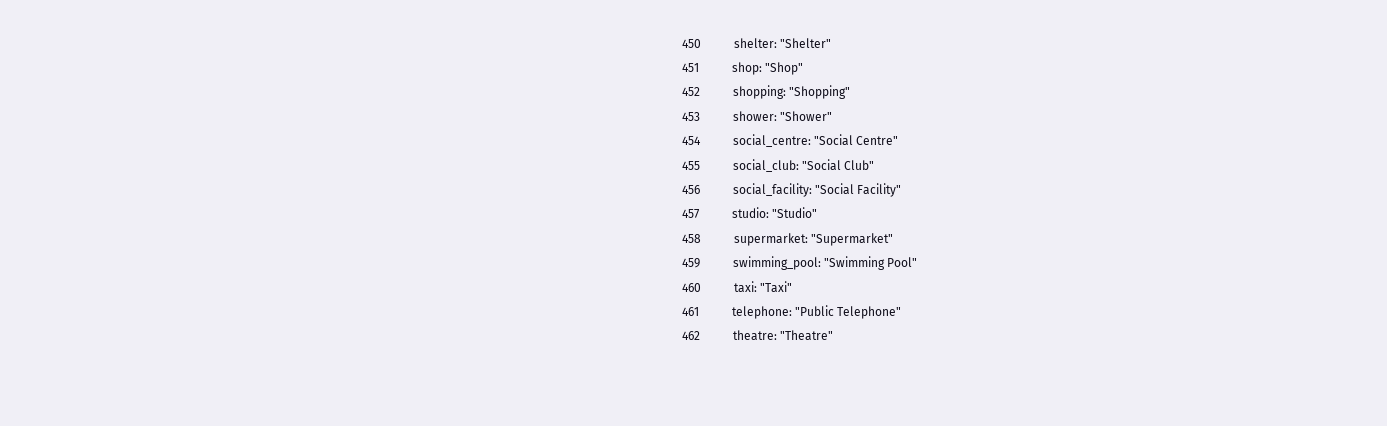450           shelter: "Shelter"
451           shop: "Shop"
452           shopping: "Shopping"
453           shower: "Shower"
454           social_centre: "Social Centre"
455           social_club: "Social Club"
456           social_facility: "Social Facility"
457           studio: "Studio"
458           supermarket: "Supermarket"
459           swimming_pool: "Swimming Pool"
460           taxi: "Taxi"
461           telephone: "Public Telephone"
462           theatre: "Theatre"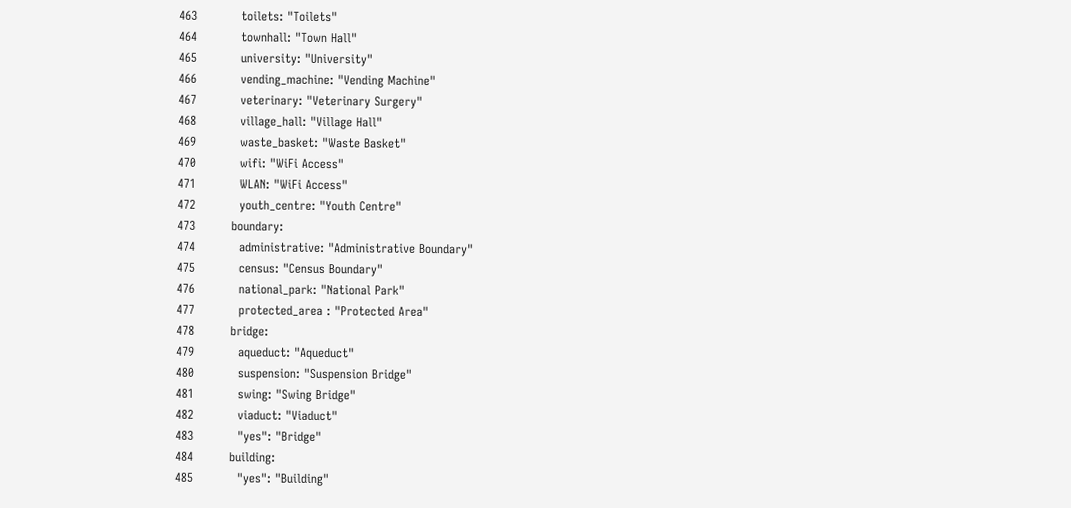463           toilets: "Toilets"
464           townhall: "Town Hall"
465           university: "University"
466           vending_machine: "Vending Machine"
467           veterinary: "Veterinary Surgery"
468           village_hall: "Village Hall"
469           waste_basket: "Waste Basket"
470           wifi: "WiFi Access"
471           WLAN: "WiFi Access"
472           youth_centre: "Youth Centre"
473         boundary:
474           administrative: "Administrative Boundary"
475           census: "Census Boundary"
476           national_park: "National Park"
477           protected_area : "Protected Area"
478         bridge:
479           aqueduct: "Aqueduct"
480           suspension: "Suspension Bridge"
481           swing: "Swing Bridge"
482           viaduct: "Viaduct"
483           "yes": "Bridge"
484         building:
485           "yes": "Building"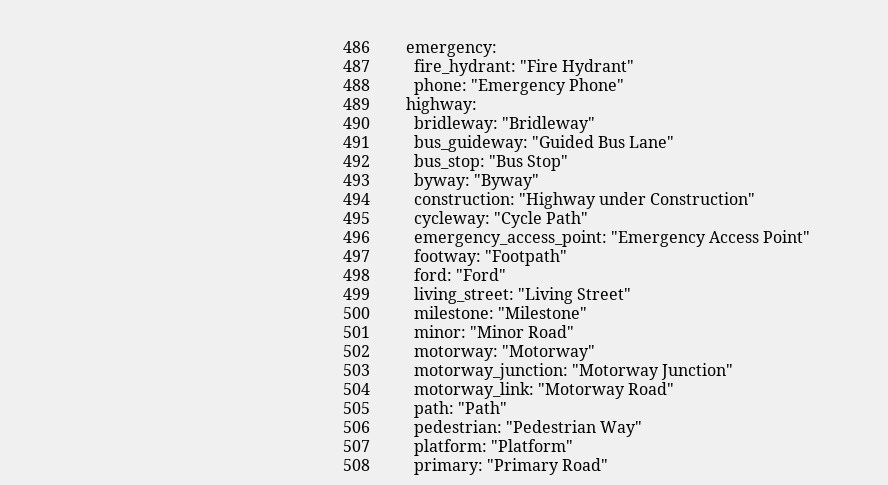486         emergency:
487           fire_hydrant: "Fire Hydrant"
488           phone: "Emergency Phone"
489         highway:
490           bridleway: "Bridleway"
491           bus_guideway: "Guided Bus Lane"
492           bus_stop: "Bus Stop"
493           byway: "Byway"
494           construction: "Highway under Construction"
495           cycleway: "Cycle Path"
496           emergency_access_point: "Emergency Access Point"
497           footway: "Footpath"
498           ford: "Ford"
499           living_street: "Living Street"
500           milestone: "Milestone"
501           minor: "Minor Road"
502           motorway: "Motorway"
503           motorway_junction: "Motorway Junction"
504           motorway_link: "Motorway Road"
505           path: "Path"
506           pedestrian: "Pedestrian Way"
507           platform: "Platform"
508           primary: "Primary Road"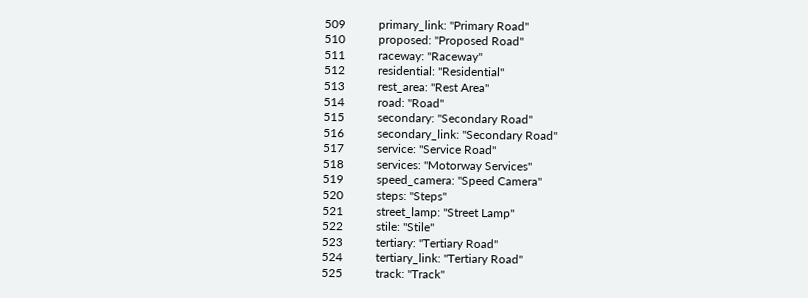509           primary_link: "Primary Road"
510           proposed: "Proposed Road"
511           raceway: "Raceway"
512           residential: "Residential"
513           rest_area: "Rest Area"
514           road: "Road"
515           secondary: "Secondary Road"
516           secondary_link: "Secondary Road"
517           service: "Service Road"
518           services: "Motorway Services"
519           speed_camera: "Speed Camera"
520           steps: "Steps"
521           street_lamp: "Street Lamp"
522           stile: "Stile"
523           tertiary: "Tertiary Road"
524           tertiary_link: "Tertiary Road"
525           track: "Track"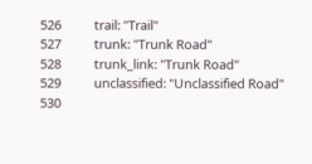526           trail: "Trail"
527           trunk: "Trunk Road"
528           trunk_link: "Trunk Road"
529           unclassified: "Unclassified Road"
530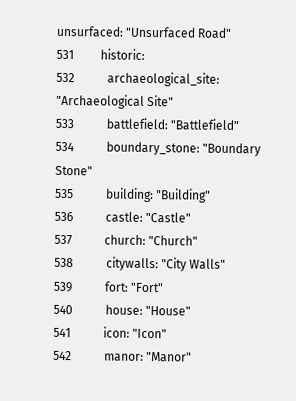unsurfaced: "Unsurfaced Road"
531         historic:
532           archaeological_site: "Archaeological Site"
533           battlefield: "Battlefield"
534           boundary_stone: "Boundary Stone"
535           building: "Building"
536           castle: "Castle"
537           church: "Church"
538           citywalls: "City Walls"
539           fort: "Fort"
540           house: "House"
541           icon: "Icon"
542           manor: "Manor"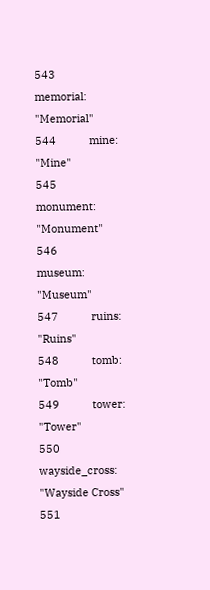543           memorial: "Memorial"
544           mine: "Mine"
545           monument: "Monument"
546           museum: "Museum"
547           ruins: "Ruins"
548           tomb: "Tomb"
549           tower: "Tower"
550           wayside_cross: "Wayside Cross"
551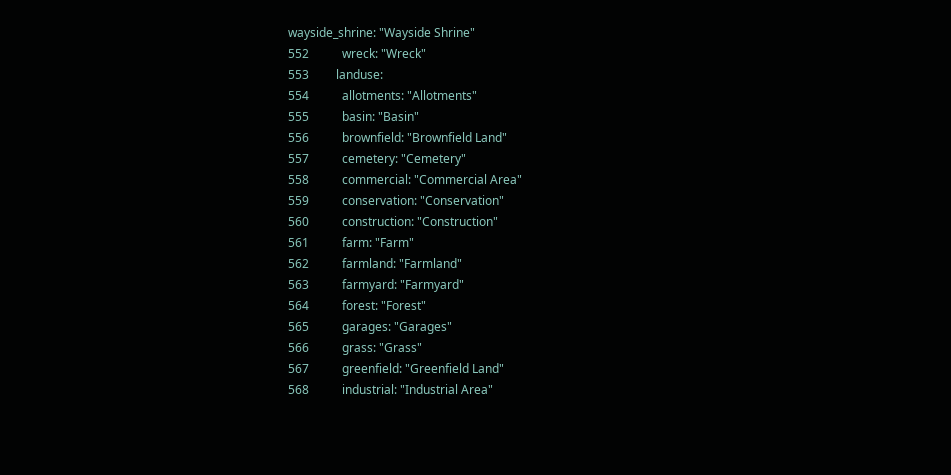wayside_shrine: "Wayside Shrine"
552           wreck: "Wreck"
553         landuse:
554           allotments: "Allotments"
555           basin: "Basin"
556           brownfield: "Brownfield Land"
557           cemetery: "Cemetery"
558           commercial: "Commercial Area"
559           conservation: "Conservation"
560           construction: "Construction"
561           farm: "Farm"
562           farmland: "Farmland"
563           farmyard: "Farmyard"
564           forest: "Forest"
565           garages: "Garages"
566           grass: "Grass"
567           greenfield: "Greenfield Land"
568           industrial: "Industrial Area"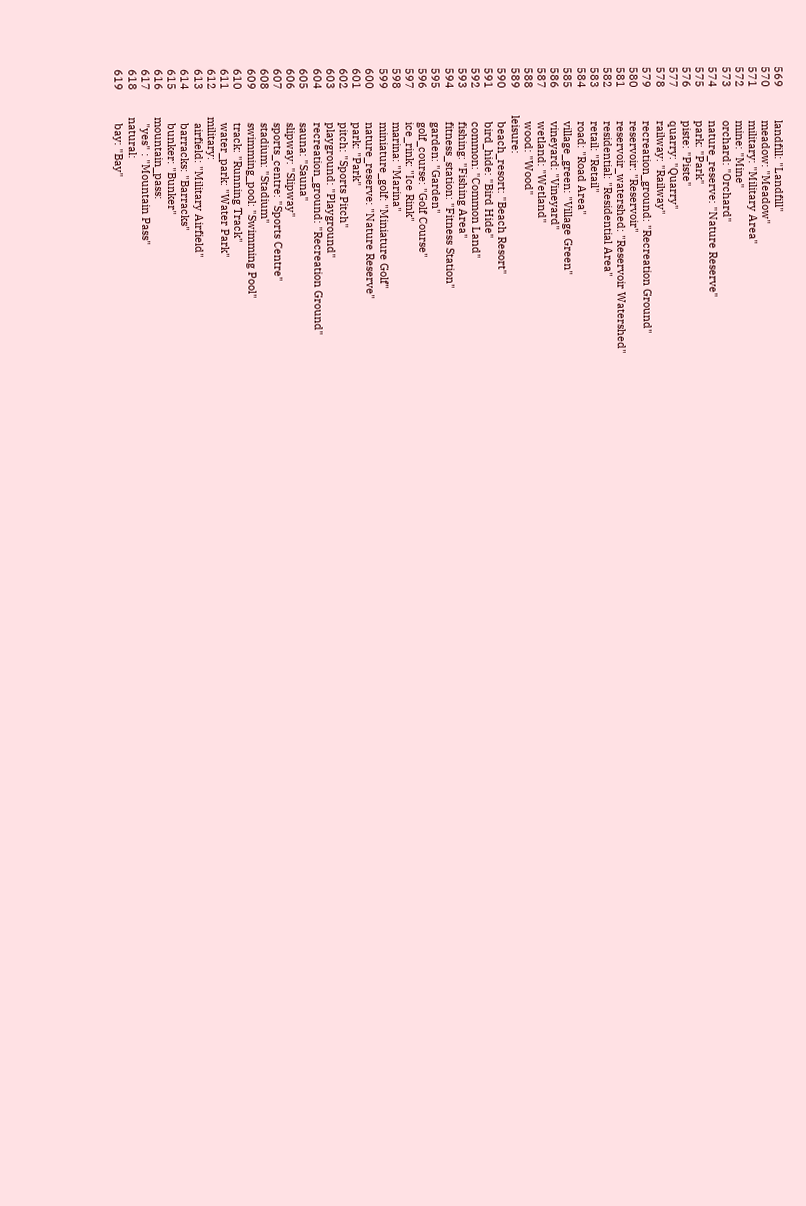569           landfill: "Landfill"
570           meadow: "Meadow"
571           military: "Military Area"
572           mine: "Mine"
573           orchard: "Orchard"
574           nature_reserve: "Nature Reserve"
575           park: "Park"
576           piste: "Piste"
577           quarry: "Quarry"
578           railway: "Railway"
579           recreation_ground: "Recreation Ground"
580           reservoir: "Reservoir"
581           reservoir_watershed: "Reservoir Watershed"
582           residential: "Residential Area"
583           retail: "Retail"
584           road: "Road Area"
585           village_green: "Village Green"
586           vineyard: "Vineyard"
587           wetland: "Wetland"
588           wood: "Wood"
589         leisure:
590           beach_resort: "Beach Resort"
591           bird_hide: "Bird Hide"
592           common: "Common Land"
593           fishing: "Fishing Area"
594           fitness_station: "Fitness Station"
595           garden: "Garden"
596           golf_course: "Golf Course"
597           ice_rink: "Ice Rink"
598           marina: "Marina"
599           miniature_golf: "Miniature Golf"
600           nature_reserve: "Nature Reserve"
601           park: "Park"
602           pitch: "Sports Pitch"
603           playground: "Playground"
604           recreation_ground: "Recreation Ground"
605           sauna: "Sauna"
606           slipway: "Slipway"
607           sports_centre: "Sports Centre"
608           stadium: "Stadium"
609           swimming_pool: "Swimming Pool"
610           track: "Running Track"
611           water_park: "Water Park"
612         military:
613           airfield: "Military Airfield"
614           barracks: "Barracks"
615           bunker: "Bunker"
616         mountain_pass:
617           "yes" : "Mountain Pass"
618         natural:
619           bay: "Bay"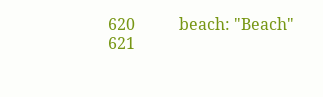620           beach: "Beach"
621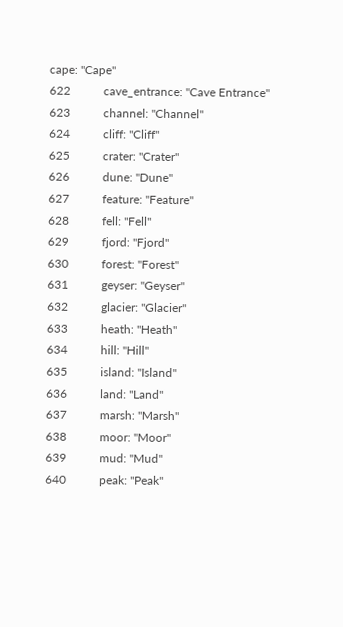cape: "Cape"
622           cave_entrance: "Cave Entrance"
623           channel: "Channel"
624           cliff: "Cliff"
625           crater: "Crater"
626           dune: "Dune"
627           feature: "Feature"
628           fell: "Fell"
629           fjord: "Fjord"
630           forest: "Forest"
631           geyser: "Geyser"
632           glacier: "Glacier"
633           heath: "Heath"
634           hill: "Hill"
635           island: "Island"
636           land: "Land"
637           marsh: "Marsh"
638           moor: "Moor"
639           mud: "Mud"
640           peak: "Peak"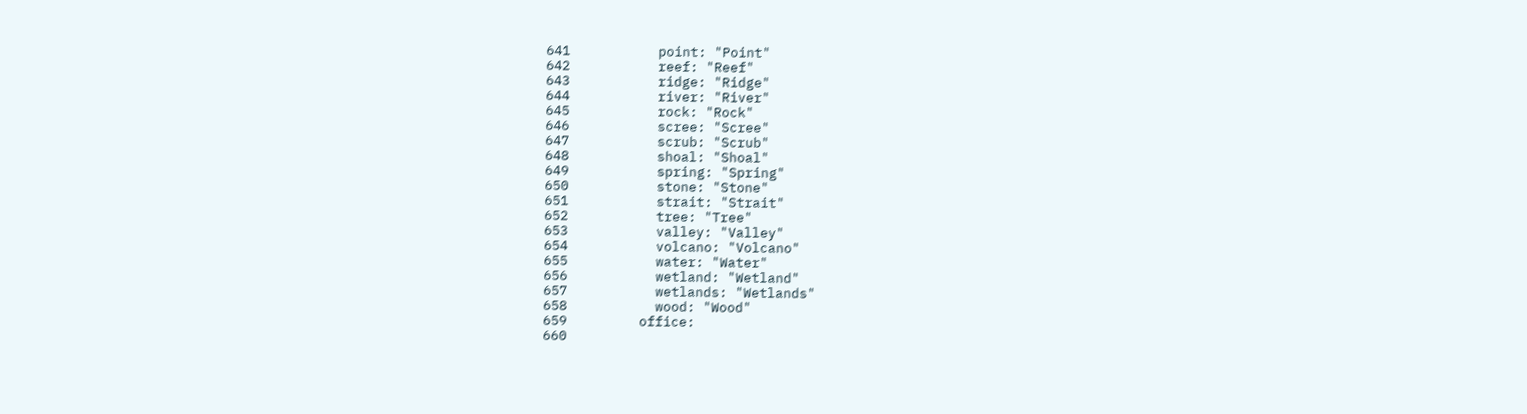641           point: "Point"
642           reef: "Reef"
643           ridge: "Ridge"
644           river: "River"
645           rock: "Rock"
646           scree: "Scree"
647           scrub: "Scrub"
648           shoal: "Shoal"
649           spring: "Spring"
650           stone: "Stone"
651           strait: "Strait"
652           tree: "Tree"
653           valley: "Valley"
654           volcano: "Volcano"
655           water: "Water"
656           wetland: "Wetland"
657           wetlands: "Wetlands"
658           wood: "Wood"
659         office:
660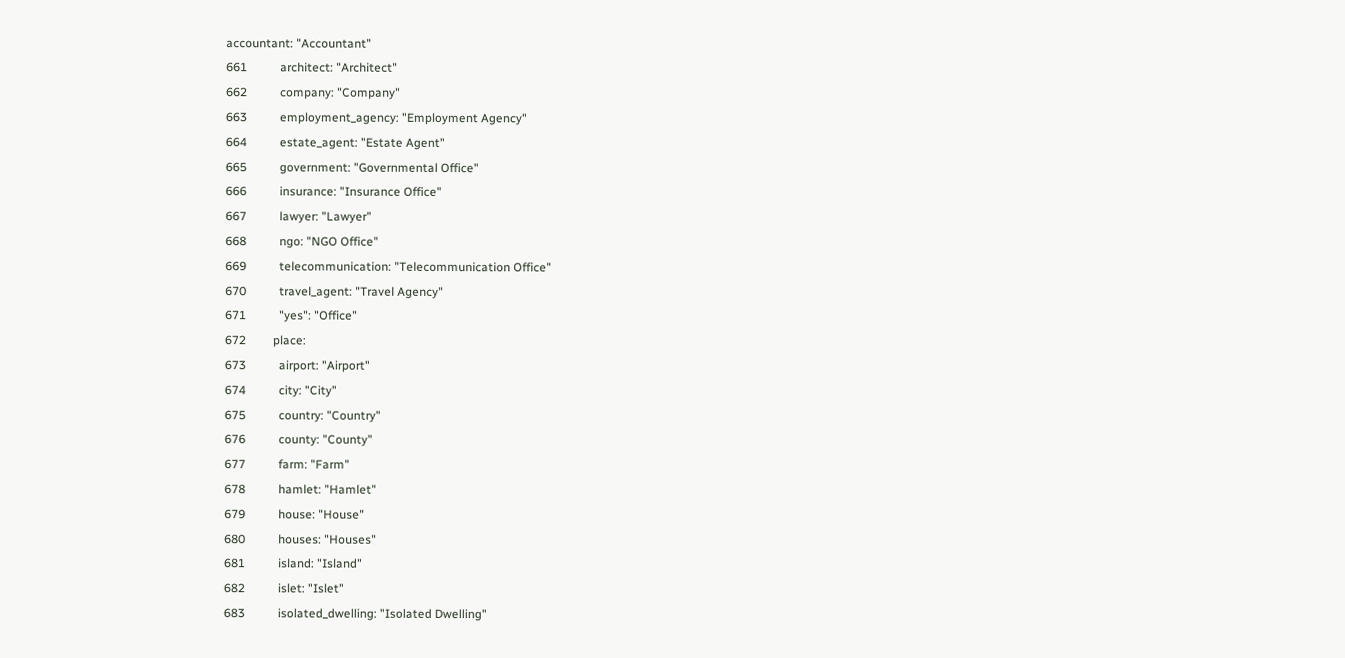accountant: "Accountant"
661           architect: "Architect"
662           company: "Company"
663           employment_agency: "Employment Agency"
664           estate_agent: "Estate Agent"
665           government: "Governmental Office"
666           insurance: "Insurance Office"
667           lawyer: "Lawyer"
668           ngo: "NGO Office"
669           telecommunication: "Telecommunication Office"
670           travel_agent: "Travel Agency"
671           "yes": "Office"
672         place:
673           airport: "Airport"
674           city: "City"
675           country: "Country"
676           county: "County"
677           farm: "Farm"
678           hamlet: "Hamlet"
679           house: "House"
680           houses: "Houses"
681           island: "Island"
682           islet: "Islet"
683           isolated_dwelling: "Isolated Dwelling"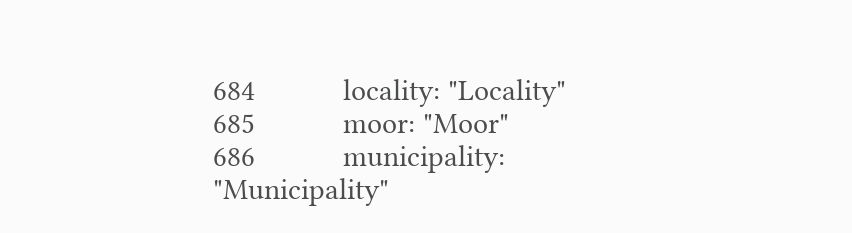684           locality: "Locality"
685           moor: "Moor"
686           municipality: "Municipality"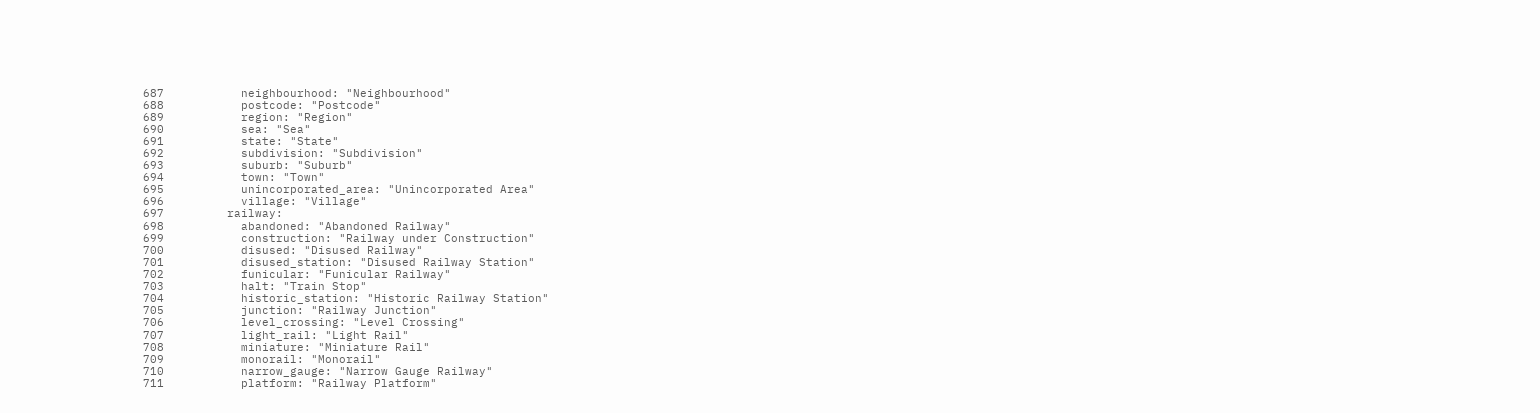687           neighbourhood: "Neighbourhood"
688           postcode: "Postcode"
689           region: "Region"
690           sea: "Sea"
691           state: "State"
692           subdivision: "Subdivision"
693           suburb: "Suburb"
694           town: "Town"
695           unincorporated_area: "Unincorporated Area"
696           village: "Village"
697         railway:
698           abandoned: "Abandoned Railway"
699           construction: "Railway under Construction"
700           disused: "Disused Railway"
701           disused_station: "Disused Railway Station"
702           funicular: "Funicular Railway"
703           halt: "Train Stop"
704           historic_station: "Historic Railway Station"
705           junction: "Railway Junction"
706           level_crossing: "Level Crossing"
707           light_rail: "Light Rail"
708           miniature: "Miniature Rail"
709           monorail: "Monorail"
710           narrow_gauge: "Narrow Gauge Railway"
711           platform: "Railway Platform"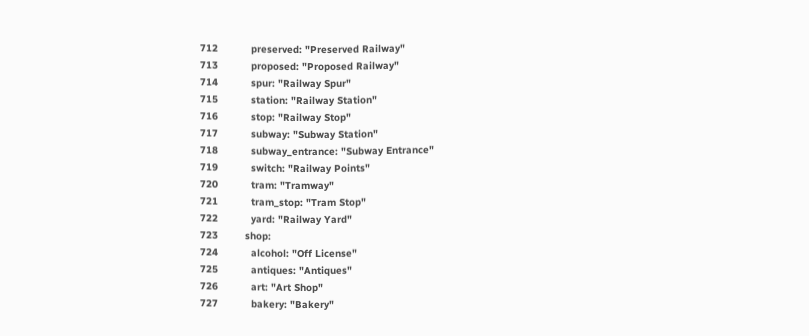712           preserved: "Preserved Railway"
713           proposed: "Proposed Railway"
714           spur: "Railway Spur"
715           station: "Railway Station"
716           stop: "Railway Stop"
717           subway: "Subway Station"
718           subway_entrance: "Subway Entrance"
719           switch: "Railway Points"
720           tram: "Tramway"
721           tram_stop: "Tram Stop"
722           yard: "Railway Yard"
723         shop:
724           alcohol: "Off License"
725           antiques: "Antiques"
726           art: "Art Shop"
727           bakery: "Bakery"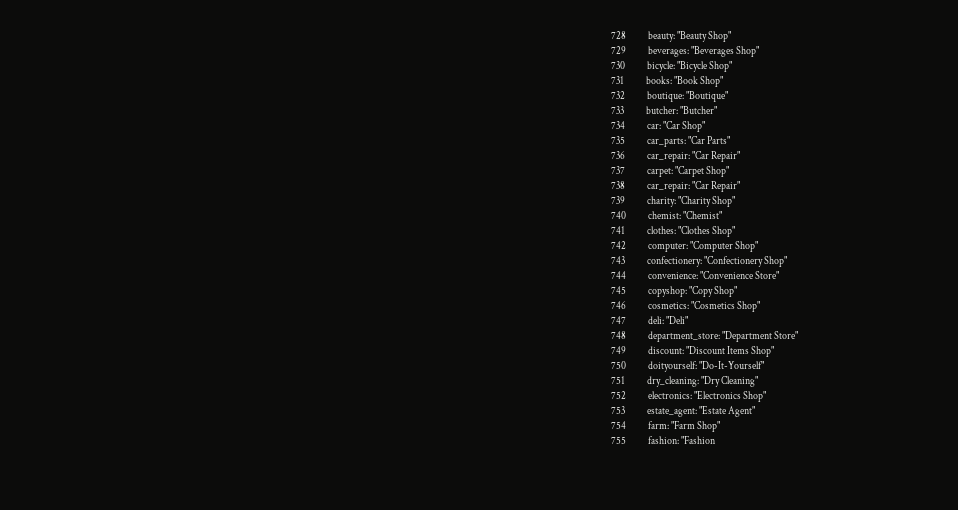728           beauty: "Beauty Shop"
729           beverages: "Beverages Shop"
730           bicycle: "Bicycle Shop"
731           books: "Book Shop"
732           boutique: "Boutique"
733           butcher: "Butcher"
734           car: "Car Shop"
735           car_parts: "Car Parts"
736           car_repair: "Car Repair"
737           carpet: "Carpet Shop"
738           car_repair: "Car Repair"
739           charity: "Charity Shop"
740           chemist: "Chemist"
741           clothes: "Clothes Shop"
742           computer: "Computer Shop"
743           confectionery: "Confectionery Shop"
744           convenience: "Convenience Store"
745           copyshop: "Copy Shop"
746           cosmetics: "Cosmetics Shop"
747           deli: "Deli"
748           department_store: "Department Store"
749           discount: "Discount Items Shop"
750           doityourself: "Do-It-Yourself"
751           dry_cleaning: "Dry Cleaning"
752           electronics: "Electronics Shop"
753           estate_agent: "Estate Agent"
754           farm: "Farm Shop"
755           fashion: "Fashion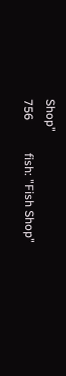Shop"
756           fish: "Fish Shop"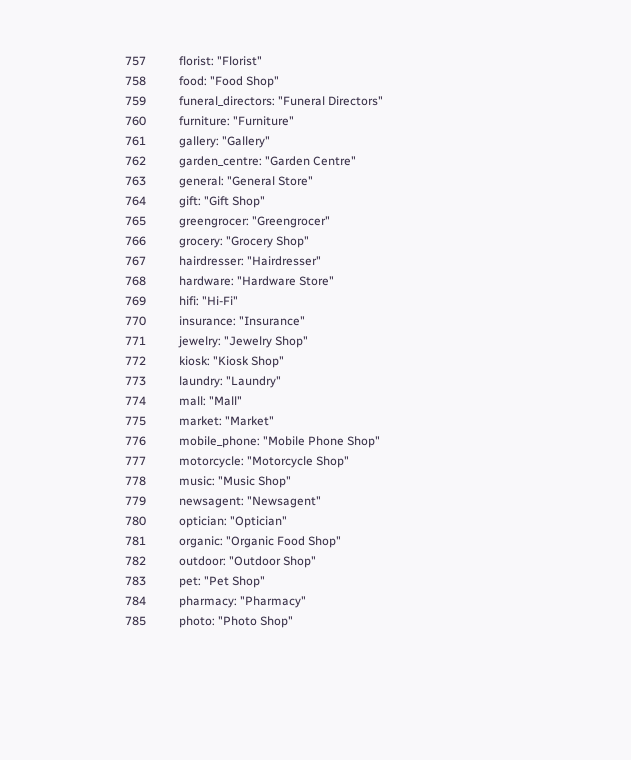757           florist: "Florist"
758           food: "Food Shop"
759           funeral_directors: "Funeral Directors"
760           furniture: "Furniture"
761           gallery: "Gallery"
762           garden_centre: "Garden Centre"
763           general: "General Store"
764           gift: "Gift Shop"
765           greengrocer: "Greengrocer"
766           grocery: "Grocery Shop"
767           hairdresser: "Hairdresser"
768           hardware: "Hardware Store"
769           hifi: "Hi-Fi"
770           insurance: "Insurance"
771           jewelry: "Jewelry Shop"
772           kiosk: "Kiosk Shop"
773           laundry: "Laundry"
774           mall: "Mall"
775           market: "Market"
776           mobile_phone: "Mobile Phone Shop"
777           motorcycle: "Motorcycle Shop"
778           music: "Music Shop"
779           newsagent: "Newsagent"
780           optician: "Optician"
781           organic: "Organic Food Shop"
782           outdoor: "Outdoor Shop"
783           pet: "Pet Shop"
784           pharmacy: "Pharmacy"
785           photo: "Photo Shop"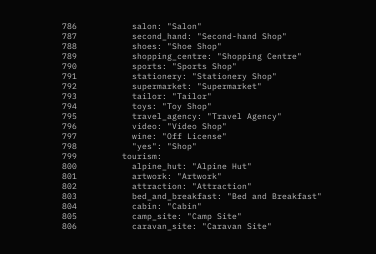786           salon: "Salon"
787           second_hand: "Second-hand Shop"
788           shoes: "Shoe Shop"
789           shopping_centre: "Shopping Centre"
790           sports: "Sports Shop"
791           stationery: "Stationery Shop"
792           supermarket: "Supermarket"
793           tailor: "Tailor"
794           toys: "Toy Shop"
795           travel_agency: "Travel Agency"
796           video: "Video Shop"
797           wine: "Off License"
798           "yes": "Shop"
799         tourism:
800           alpine_hut: "Alpine Hut"
801           artwork: "Artwork"
802           attraction: "Attraction"
803           bed_and_breakfast: "Bed and Breakfast"
804           cabin: "Cabin"
805           camp_site: "Camp Site"
806           caravan_site: "Caravan Site"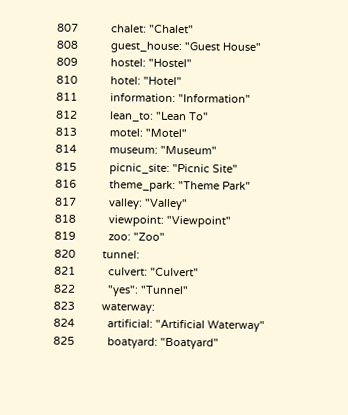807           chalet: "Chalet"
808           guest_house: "Guest House"
809           hostel: "Hostel"
810           hotel: "Hotel"
811           information: "Information"
812           lean_to: "Lean To"
813           motel: "Motel"
814           museum: "Museum"
815           picnic_site: "Picnic Site"
816           theme_park: "Theme Park"
817           valley: "Valley"
818           viewpoint: "Viewpoint"
819           zoo: "Zoo"
820         tunnel:
821           culvert: "Culvert"
822           "yes": "Tunnel"
823         waterway:
824           artificial: "Artificial Waterway"
825           boatyard: "Boatyard"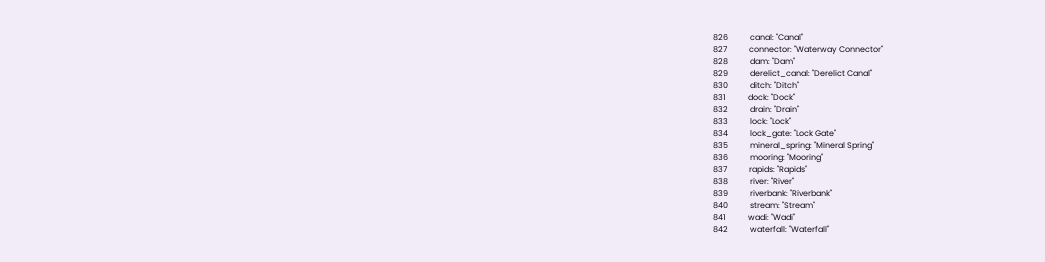826           canal: "Canal"
827           connector: "Waterway Connector"
828           dam: "Dam"
829           derelict_canal: "Derelict Canal"
830           ditch: "Ditch"
831           dock: "Dock"
832           drain: "Drain"
833           lock: "Lock"
834           lock_gate: "Lock Gate"
835           mineral_spring: "Mineral Spring"
836           mooring: "Mooring"
837           rapids: "Rapids"
838           river: "River"
839           riverbank: "Riverbank"
840           stream: "Stream"
841           wadi: "Wadi"
842           waterfall: "Waterfall"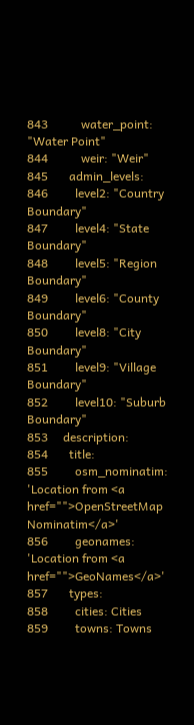843           water_point: "Water Point"
844           weir: "Weir"
845       admin_levels:
846         level2: "Country Boundary"
847         level4: "State Boundary"
848         level5: "Region Boundary"
849         level6: "County Boundary"
850         level8: "City Boundary"
851         level9: "Village Boundary"
852         level10: "Suburb Boundary"
853     description:
854       title:
855         osm_nominatim: 'Location from <a href="">OpenStreetMap Nominatim</a>'
856         geonames: 'Location from <a href="">GeoNames</a>'
857       types:
858         cities: Cities
859         towns: Towns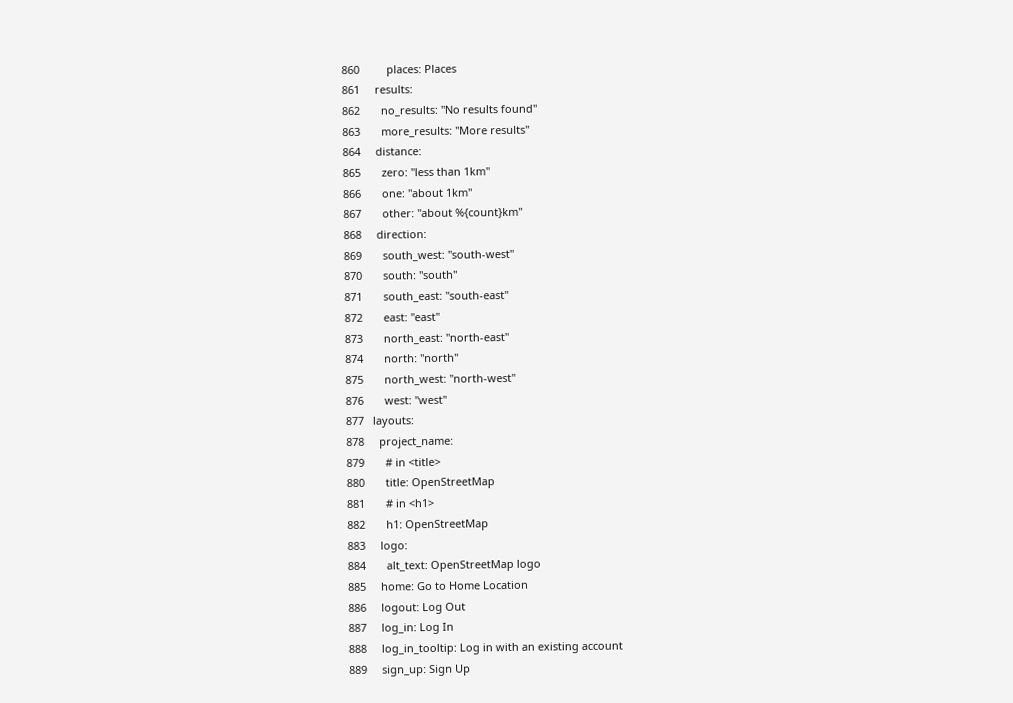860         places: Places
861     results:
862       no_results: "No results found"
863       more_results: "More results"
864     distance:
865       zero: "less than 1km"
866       one: "about 1km"
867       other: "about %{count}km"
868     direction:
869       south_west: "south-west"
870       south: "south"
871       south_east: "south-east"
872       east: "east"
873       north_east: "north-east"
874       north: "north"
875       north_west: "north-west"
876       west: "west"
877   layouts:
878     project_name:
879       # in <title>
880       title: OpenStreetMap
881       # in <h1>
882       h1: OpenStreetMap
883     logo:
884       alt_text: OpenStreetMap logo
885     home: Go to Home Location
886     logout: Log Out
887     log_in: Log In
888     log_in_tooltip: Log in with an existing account
889     sign_up: Sign Up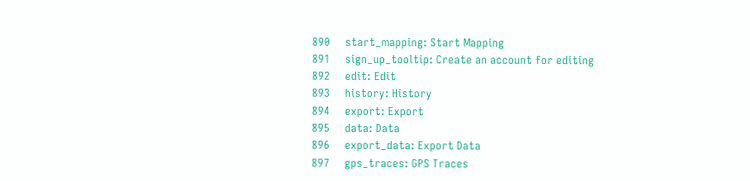890     start_mapping: Start Mapping
891     sign_up_tooltip: Create an account for editing
892     edit: Edit
893     history: History
894     export: Export
895     data: Data
896     export_data: Export Data
897     gps_traces: GPS Traces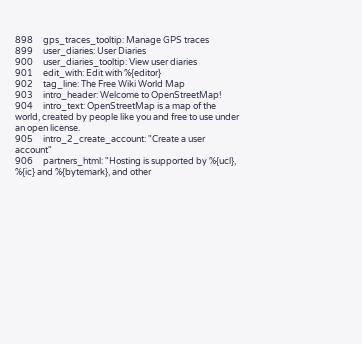898     gps_traces_tooltip: Manage GPS traces
899     user_diaries: User Diaries
900     user_diaries_tooltip: View user diaries
901     edit_with: Edit with %{editor}
902     tag_line: The Free Wiki World Map
903     intro_header: Welcome to OpenStreetMap!
904     intro_text: OpenStreetMap is a map of the world, created by people like you and free to use under an open license.
905     intro_2_create_account: "Create a user account"
906     partners_html: "Hosting is supported by %{ucl}, %{ic} and %{bytemark}, and other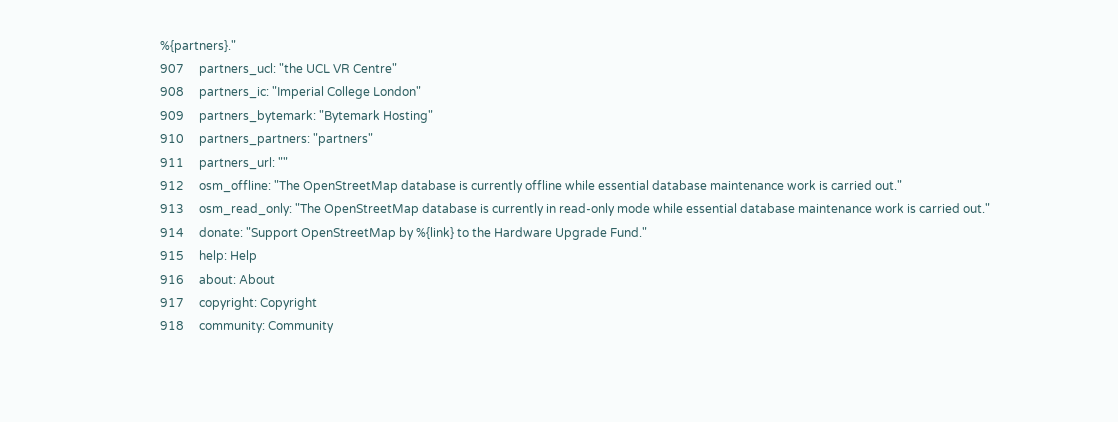%{partners}."
907     partners_ucl: "the UCL VR Centre"
908     partners_ic: "Imperial College London"
909     partners_bytemark: "Bytemark Hosting"
910     partners_partners: "partners"
911     partners_url: ""
912     osm_offline: "The OpenStreetMap database is currently offline while essential database maintenance work is carried out."
913     osm_read_only: "The OpenStreetMap database is currently in read-only mode while essential database maintenance work is carried out."
914     donate: "Support OpenStreetMap by %{link} to the Hardware Upgrade Fund."
915     help: Help
916     about: About
917     copyright: Copyright
918     community: Community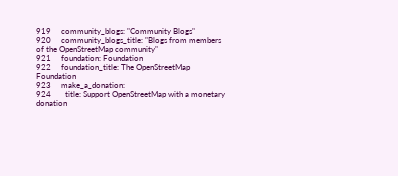919     community_blogs: "Community Blogs"
920     community_blogs_title: "Blogs from members of the OpenStreetMap community"
921     foundation: Foundation
922     foundation_title: The OpenStreetMap Foundation
923     make_a_donation:
924       title: Support OpenStreetMap with a monetary donation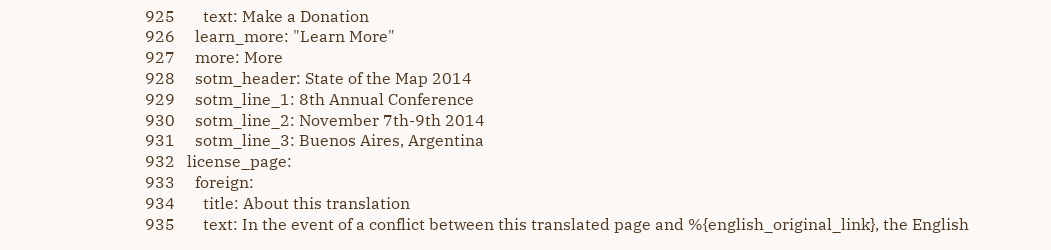925       text: Make a Donation
926     learn_more: "Learn More"
927     more: More
928     sotm_header: State of the Map 2014
929     sotm_line_1: 8th Annual Conference
930     sotm_line_2: November 7th-9th 2014
931     sotm_line_3: Buenos Aires, Argentina
932   license_page:
933     foreign:
934       title: About this translation
935       text: In the event of a conflict between this translated page and %{english_original_link}, the English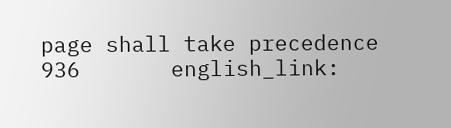page shall take precedence
936       english_link: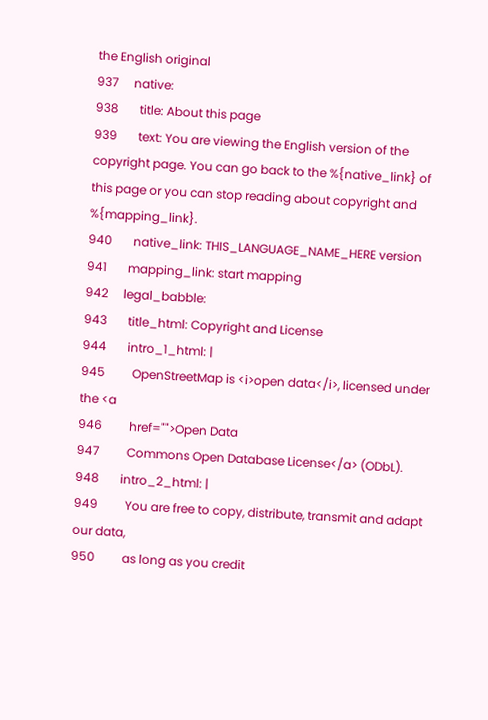the English original
937     native:
938       title: About this page
939       text: You are viewing the English version of the copyright page. You can go back to the %{native_link} of this page or you can stop reading about copyright and %{mapping_link}.
940       native_link: THIS_LANGUAGE_NAME_HERE version
941       mapping_link: start mapping
942     legal_babble:
943       title_html: Copyright and License
944       intro_1_html: |
945         OpenStreetMap is <i>open data</i>, licensed under the <a
946         href="">Open Data
947         Commons Open Database License</a> (ODbL).
948       intro_2_html: |
949         You are free to copy, distribute, transmit and adapt our data,
950         as long as you credit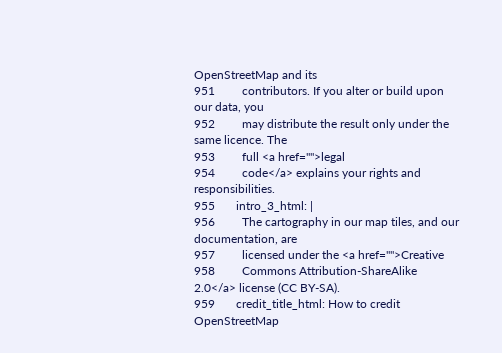OpenStreetMap and its
951         contributors. If you alter or build upon our data, you
952         may distribute the result only under the same licence. The
953         full <a href="">legal
954         code</a> explains your rights and responsibilities.
955       intro_3_html: |
956         The cartography in our map tiles, and our documentation, are
957         licensed under the <a href="">Creative
958         Commons Attribution-ShareAlike 2.0</a> license (CC BY-SA).
959       credit_title_html: How to credit OpenStreetMap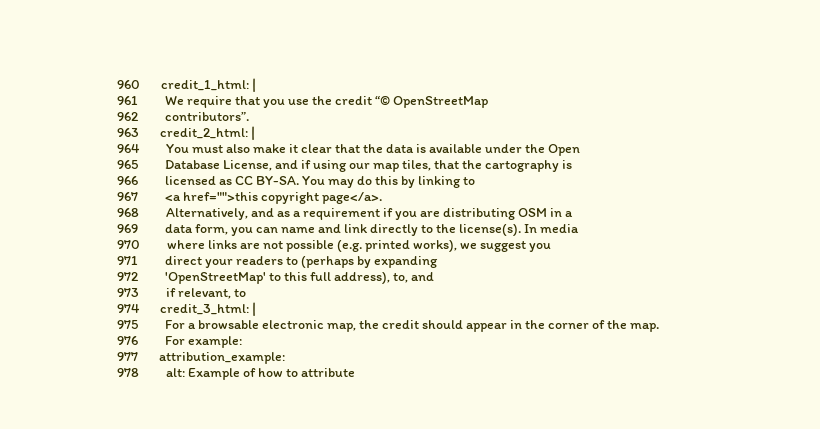960       credit_1_html: |
961         We require that you use the credit “© OpenStreetMap
962         contributors”.
963       credit_2_html: |
964         You must also make it clear that the data is available under the Open
965         Database License, and if using our map tiles, that the cartography is
966         licensed as CC BY-SA. You may do this by linking to
967         <a href="">this copyright page</a>.
968         Alternatively, and as a requirement if you are distributing OSM in a
969         data form, you can name and link directly to the license(s). In media
970         where links are not possible (e.g. printed works), we suggest you
971         direct your readers to (perhaps by expanding
972         'OpenStreetMap' to this full address), to, and
973         if relevant, to
974       credit_3_html: |
975         For a browsable electronic map, the credit should appear in the corner of the map.
976         For example:
977       attribution_example:
978         alt: Example of how to attribute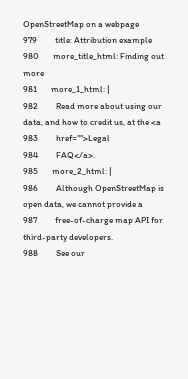OpenStreetMap on a webpage
979         title: Attribution example
980       more_title_html: Finding out more
981       more_1_html: |
982         Read more about using our data, and how to credit us, at the <a
983         href="">Legal
984         FAQ</a>.
985       more_2_html: |
986         Although OpenStreetMap is open data, we cannot provide a
987         free-of-charge map API for third-party developers.
988         See our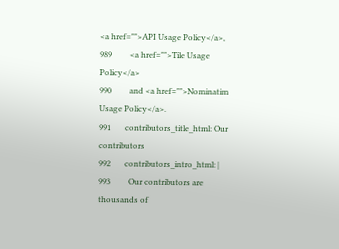<a href="">API Usage Policy</a>,
989         <a href="">Tile Usage Policy</a>
990         and <a href="">Nominatim Usage Policy</a>.
991       contributors_title_html: Our contributors
992       contributors_intro_html: |
993         Our contributors are thousands of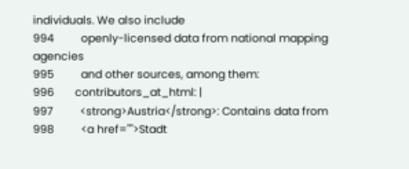individuals. We also include
994         openly-licensed data from national mapping agencies
995         and other sources, among them:
996       contributors_at_html: |
997         <strong>Austria</strong>: Contains data from
998         <a href="">Stadt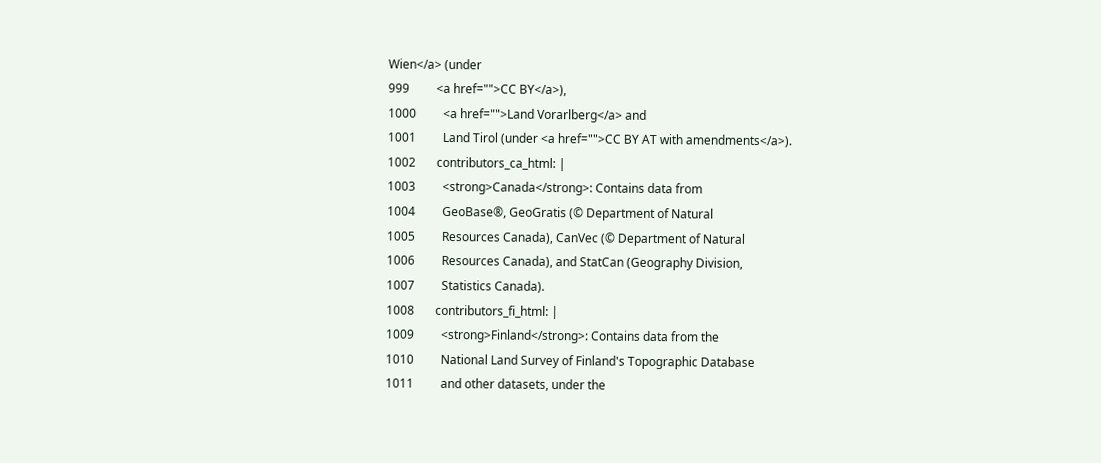Wien</a> (under
999         <a href="">CC BY</a>),
1000         <a href="">Land Vorarlberg</a> and
1001         Land Tirol (under <a href="">CC BY AT with amendments</a>).
1002       contributors_ca_html: |
1003         <strong>Canada</strong>: Contains data from
1004         GeoBase®, GeoGratis (© Department of Natural
1005         Resources Canada), CanVec (© Department of Natural
1006         Resources Canada), and StatCan (Geography Division,
1007         Statistics Canada).
1008       contributors_fi_html: |
1009         <strong>Finland</strong>: Contains data from the
1010         National Land Survey of Finland's Topographic Database
1011         and other datasets, under the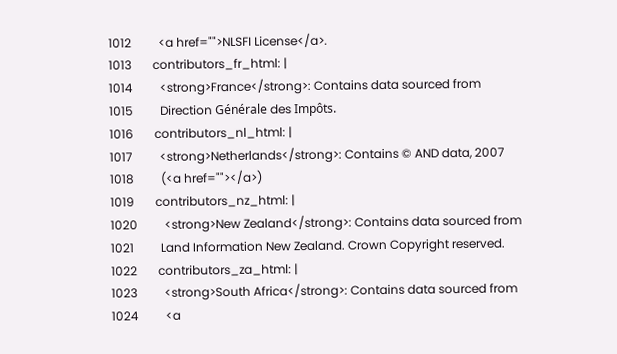1012         <a href="">NLSFI License</a>.
1013       contributors_fr_html: |
1014         <strong>France</strong>: Contains data sourced from
1015         Direction Générale des Impôts.
1016       contributors_nl_html: |
1017         <strong>Netherlands</strong>: Contains © AND data, 2007
1018         (<a href=""></a>)
1019       contributors_nz_html: |
1020         <strong>New Zealand</strong>: Contains data sourced from
1021         Land Information New Zealand. Crown Copyright reserved.
1022       contributors_za_html: |
1023         <strong>South Africa</strong>: Contains data sourced from
1024         <a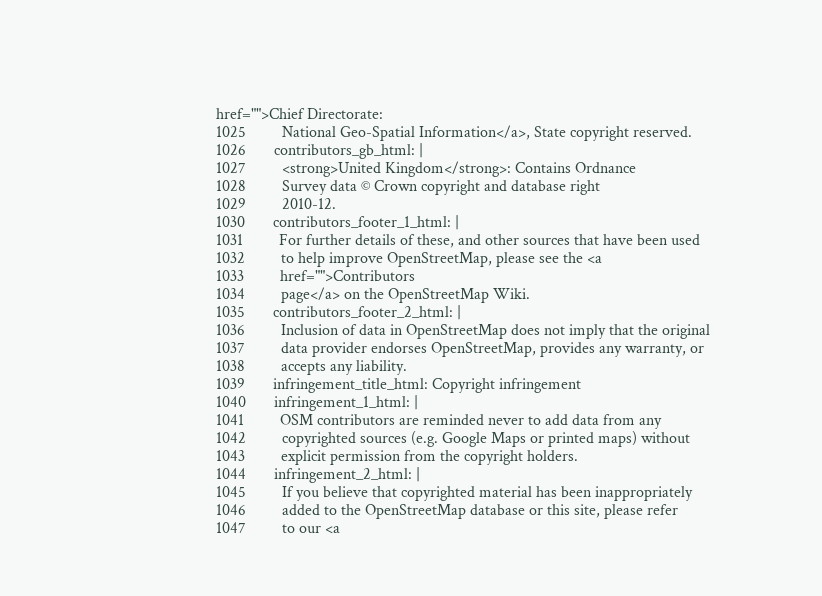href="">Chief Directorate:
1025         National Geo-Spatial Information</a>, State copyright reserved.
1026       contributors_gb_html: |
1027         <strong>United Kingdom</strong>: Contains Ordnance
1028         Survey data © Crown copyright and database right
1029         2010-12.
1030       contributors_footer_1_html: |
1031         For further details of these, and other sources that have been used
1032         to help improve OpenStreetMap, please see the <a
1033         href="">Contributors
1034         page</a> on the OpenStreetMap Wiki.
1035       contributors_footer_2_html: |
1036         Inclusion of data in OpenStreetMap does not imply that the original
1037         data provider endorses OpenStreetMap, provides any warranty, or
1038         accepts any liability.
1039       infringement_title_html: Copyright infringement
1040       infringement_1_html: |
1041         OSM contributors are reminded never to add data from any
1042         copyrighted sources (e.g. Google Maps or printed maps) without
1043         explicit permission from the copyright holders.
1044       infringement_2_html: |
1045         If you believe that copyrighted material has been inappropriately
1046         added to the OpenStreetMap database or this site, please refer
1047         to our <a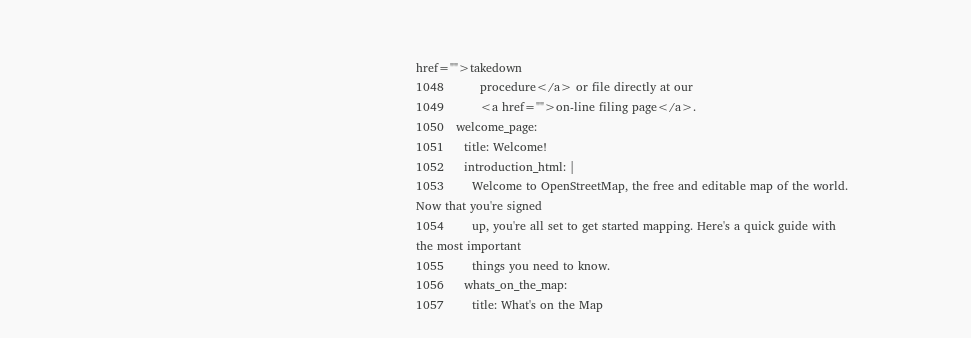href="">takedown
1048         procedure</a> or file directly at our
1049         <a href="">on-line filing page</a>.
1050   welcome_page:
1051     title: Welcome!
1052     introduction_html: |
1053       Welcome to OpenStreetMap, the free and editable map of the world. Now that you're signed
1054       up, you're all set to get started mapping. Here's a quick guide with the most important
1055       things you need to know.
1056     whats_on_the_map:
1057       title: What's on the Map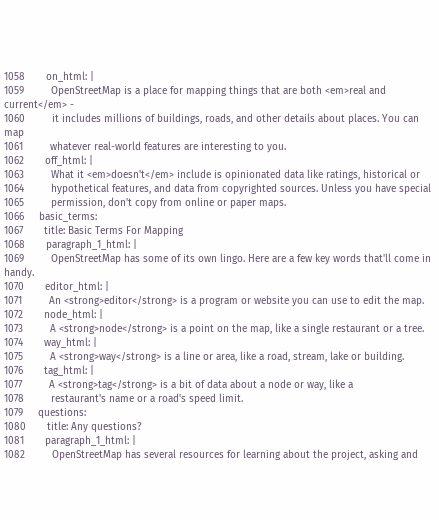1058       on_html: |
1059         OpenStreetMap is a place for mapping things that are both <em>real and current</em> -
1060         it includes millions of buildings, roads, and other details about places. You can map
1061         whatever real-world features are interesting to you.
1062       off_html: |
1063         What it <em>doesn't</em> include is opinionated data like ratings, historical or
1064         hypothetical features, and data from copyrighted sources. Unless you have special
1065         permission, don't copy from online or paper maps.
1066     basic_terms:
1067       title: Basic Terms For Mapping
1068       paragraph_1_html: |
1069         OpenStreetMap has some of its own lingo. Here are a few key words that'll come in handy.
1070       editor_html: |
1071         An <strong>editor</strong> is a program or website you can use to edit the map.
1072       node_html: |
1073         A <strong>node</strong> is a point on the map, like a single restaurant or a tree.
1074       way_html: |
1075         A <strong>way</strong> is a line or area, like a road, stream, lake or building.
1076       tag_html: |
1077         A <strong>tag</strong> is a bit of data about a node or way, like a
1078         restaurant's name or a road's speed limit.
1079     questions:
1080       title: Any questions?
1081       paragraph_1_html: |
1082         OpenStreetMap has several resources for learning about the project, asking and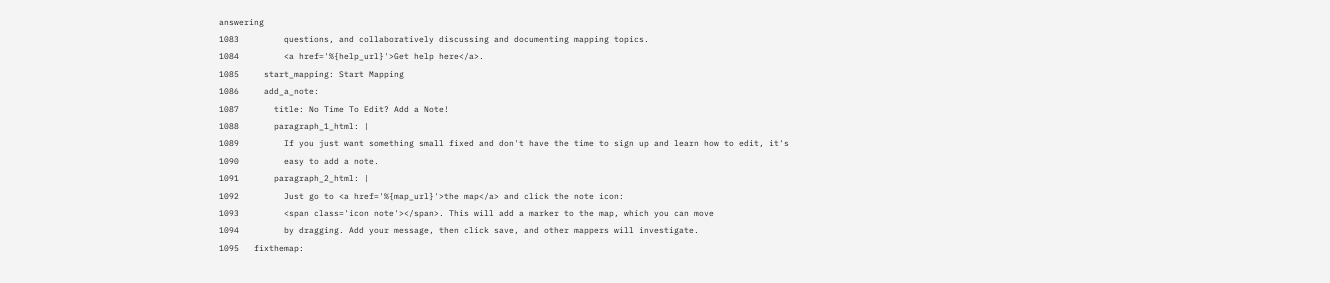answering
1083         questions, and collaboratively discussing and documenting mapping topics.
1084         <a href='%{help_url}'>Get help here</a>.
1085     start_mapping: Start Mapping
1086     add_a_note:
1087       title: No Time To Edit? Add a Note!
1088       paragraph_1_html: |
1089         If you just want something small fixed and don't have the time to sign up and learn how to edit, it's
1090         easy to add a note.
1091       paragraph_2_html: |
1092         Just go to <a href='%{map_url}'>the map</a> and click the note icon:
1093         <span class='icon note'></span>. This will add a marker to the map, which you can move
1094         by dragging. Add your message, then click save, and other mappers will investigate.
1095   fixthemap: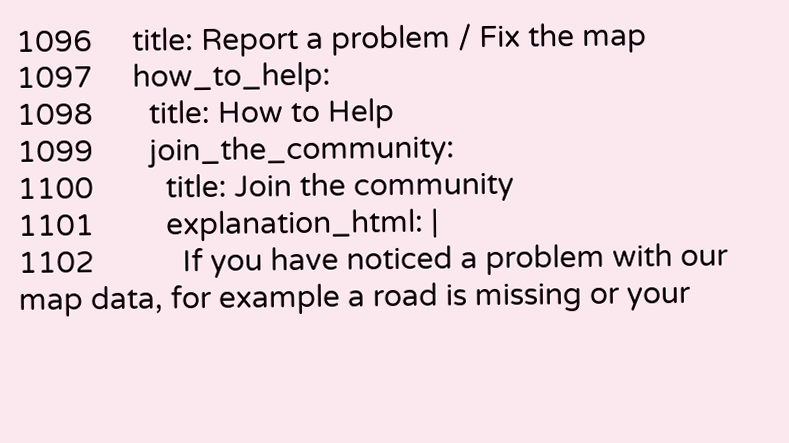1096     title: Report a problem / Fix the map
1097     how_to_help:
1098       title: How to Help
1099       join_the_community:
1100         title: Join the community
1101         explanation_html: |
1102           If you have noticed a problem with our map data, for example a road is missing or your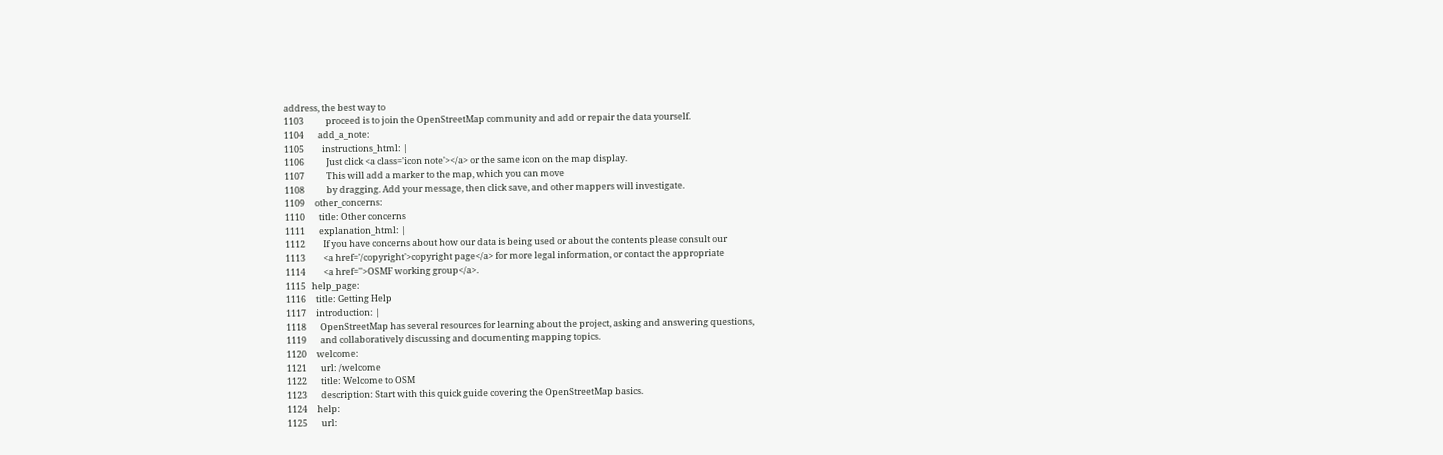address, the best way to
1103           proceed is to join the OpenStreetMap community and add or repair the data yourself.
1104       add_a_note:
1105         instructions_html: |
1106           Just click <a class='icon note'></a> or the same icon on the map display.
1107           This will add a marker to the map, which you can move
1108           by dragging. Add your message, then click save, and other mappers will investigate.
1109     other_concerns:
1110       title: Other concerns
1111       explanation_html: |
1112         If you have concerns about how our data is being used or about the contents please consult our
1113         <a href='/copyright'>copyright page</a> for more legal information, or contact the appropriate
1114         <a href=''>OSMF working group</a>.
1115   help_page:
1116     title: Getting Help
1117     introduction: |
1118       OpenStreetMap has several resources for learning about the project, asking and answering questions,
1119       and collaboratively discussing and documenting mapping topics.
1120     welcome:
1121       url: /welcome
1122       title: Welcome to OSM
1123       description: Start with this quick guide covering the OpenStreetMap basics.
1124     help:
1125       url: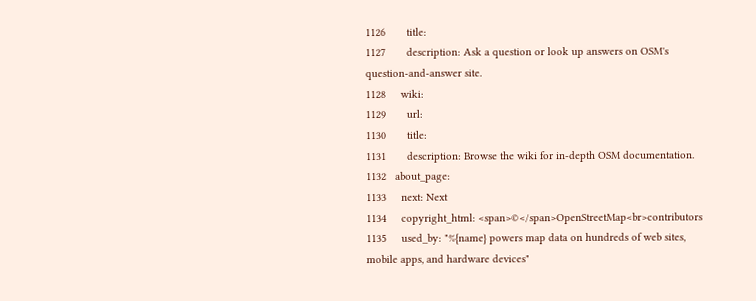1126       title:
1127       description: Ask a question or look up answers on OSM's question-and-answer site.
1128     wiki:
1129       url:
1130       title:
1131       description: Browse the wiki for in-depth OSM documentation.
1132   about_page:
1133     next: Next
1134     copyright_html: <span>©</span>OpenStreetMap<br>contributors
1135     used_by: "%{name} powers map data on hundreds of web sites, mobile apps, and hardware devices"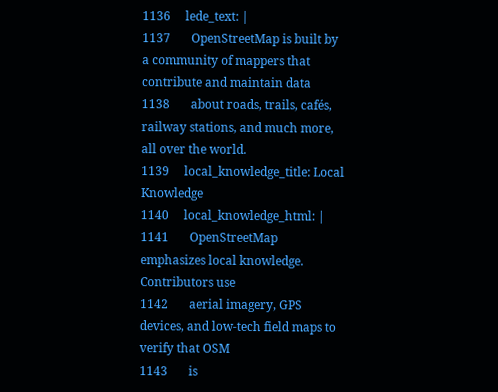1136     lede_text: |
1137       OpenStreetMap is built by a community of mappers that contribute and maintain data
1138       about roads, trails, cafés, railway stations, and much more, all over the world.
1139     local_knowledge_title: Local Knowledge
1140     local_knowledge_html: |
1141       OpenStreetMap emphasizes local knowledge. Contributors use
1142       aerial imagery, GPS devices, and low-tech field maps to verify that OSM
1143       is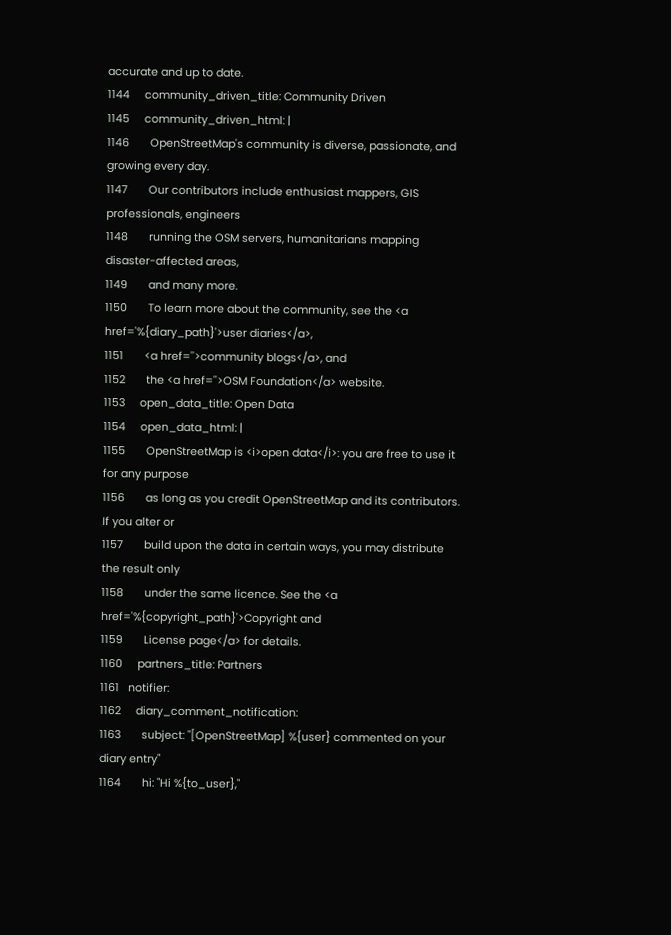accurate and up to date.
1144     community_driven_title: Community Driven
1145     community_driven_html: |
1146       OpenStreetMap's community is diverse, passionate, and growing every day.
1147       Our contributors include enthusiast mappers, GIS professionals, engineers
1148       running the OSM servers, humanitarians mapping disaster-affected areas,
1149       and many more.
1150       To learn more about the community, see the <a href='%{diary_path}'>user diaries</a>,
1151       <a href=''>community blogs</a>, and
1152       the <a href=''>OSM Foundation</a> website.
1153     open_data_title: Open Data
1154     open_data_html: |
1155       OpenStreetMap is <i>open data</i>: you are free to use it for any purpose
1156       as long as you credit OpenStreetMap and its contributors. If you alter or
1157       build upon the data in certain ways, you may distribute the result only
1158       under the same licence. See the <a href='%{copyright_path}'>Copyright and
1159       License page</a> for details.
1160     partners_title: Partners
1161   notifier:
1162     diary_comment_notification:
1163       subject: "[OpenStreetMap] %{user} commented on your diary entry"
1164       hi: "Hi %{to_user},"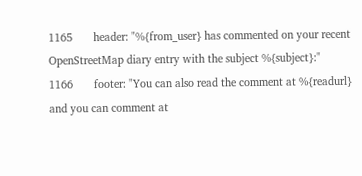1165       header: "%{from_user} has commented on your recent OpenStreetMap diary entry with the subject %{subject}:"
1166       footer: "You can also read the comment at %{readurl} and you can comment at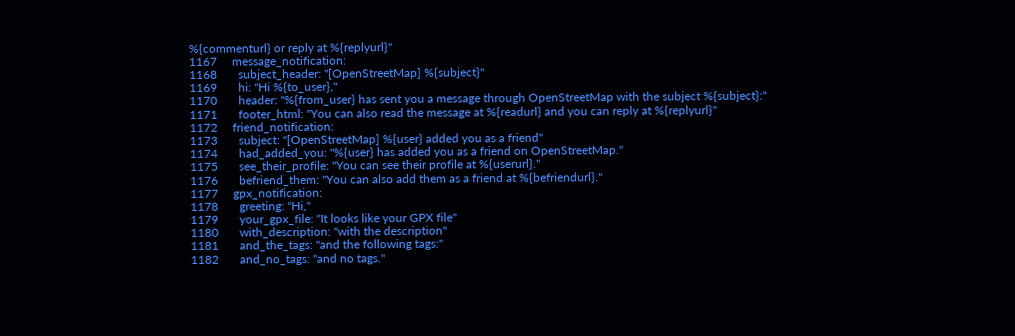%{commenturl} or reply at %{replyurl}"
1167     message_notification:
1168       subject_header: "[OpenStreetMap] %{subject}"
1169       hi: "Hi %{to_user},"
1170       header: "%{from_user} has sent you a message through OpenStreetMap with the subject %{subject}:"
1171       footer_html: "You can also read the message at %{readurl} and you can reply at %{replyurl}"
1172     friend_notification:
1173       subject: "[OpenStreetMap] %{user} added you as a friend"
1174       had_added_you: "%{user} has added you as a friend on OpenStreetMap."
1175       see_their_profile: "You can see their profile at %{userurl}."
1176       befriend_them: "You can also add them as a friend at %{befriendurl}."
1177     gpx_notification:
1178       greeting: "Hi,"
1179       your_gpx_file: "It looks like your GPX file"
1180       with_description: "with the description"
1181       and_the_tags: "and the following tags:"
1182       and_no_tags: "and no tags."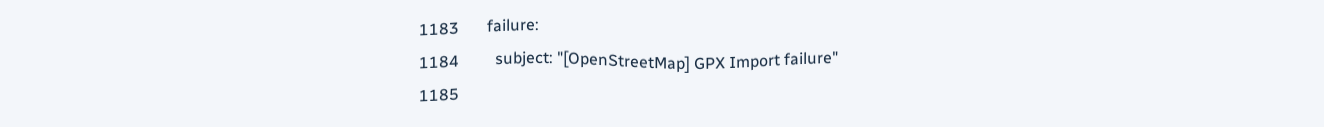1183       failure:
1184         subject: "[OpenStreetMap] GPX Import failure"
1185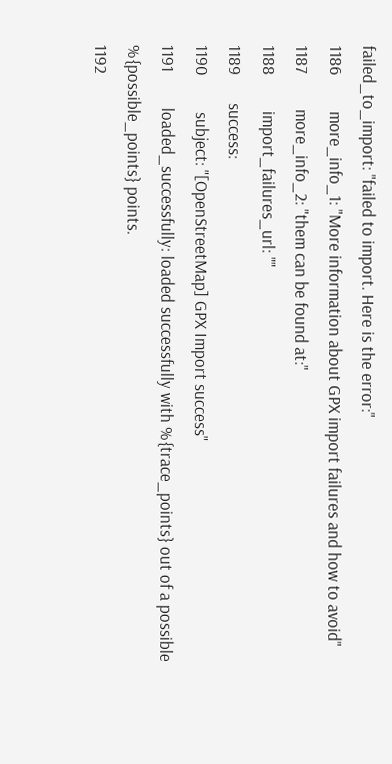failed_to_import: "failed to import. Here is the error:"
1186         more_info_1: "More information about GPX import failures and how to avoid"
1187         more_info_2: "them can be found at:"
1188         import_failures_url: ""
1189       success:
1190         subject: "[OpenStreetMap] GPX Import success"
1191         loaded_successfully: loaded successfully with %{trace_points} out of a possible %{possible_points} points.
1192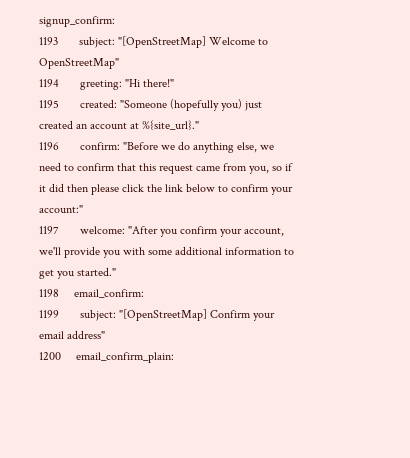signup_confirm:
1193       subject: "[OpenStreetMap] Welcome to OpenStreetMap"
1194       greeting: "Hi there!"
1195       created: "Someone (hopefully you) just created an account at %{site_url}."
1196       confirm: "Before we do anything else, we need to confirm that this request came from you, so if it did then please click the link below to confirm your account:"
1197       welcome: "After you confirm your account, we'll provide you with some additional information to get you started."
1198     email_confirm:
1199       subject: "[OpenStreetMap] Confirm your email address"
1200     email_confirm_plain: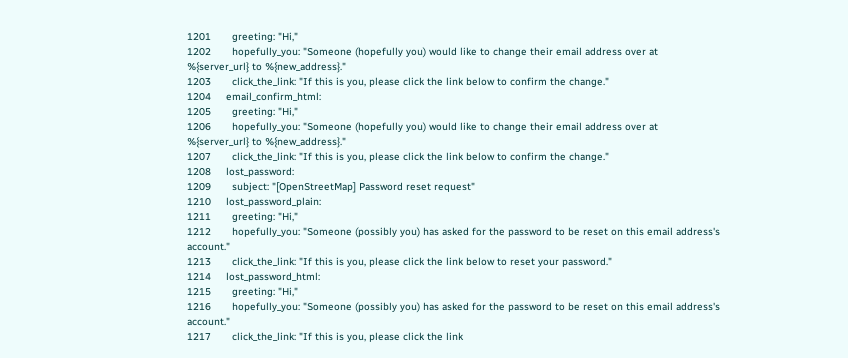1201       greeting: "Hi,"
1202       hopefully_you: "Someone (hopefully you) would like to change their email address over at %{server_url} to %{new_address}."
1203       click_the_link: "If this is you, please click the link below to confirm the change."
1204     email_confirm_html:
1205       greeting: "Hi,"
1206       hopefully_you: "Someone (hopefully you) would like to change their email address over at %{server_url} to %{new_address}."
1207       click_the_link: "If this is you, please click the link below to confirm the change."
1208     lost_password:
1209       subject: "[OpenStreetMap] Password reset request"
1210     lost_password_plain:
1211       greeting: "Hi,"
1212       hopefully_you: "Someone (possibly you) has asked for the password to be reset on this email address's account."
1213       click_the_link: "If this is you, please click the link below to reset your password."
1214     lost_password_html:
1215       greeting: "Hi,"
1216       hopefully_you: "Someone (possibly you) has asked for the password to be reset on this email address's account."
1217       click_the_link: "If this is you, please click the link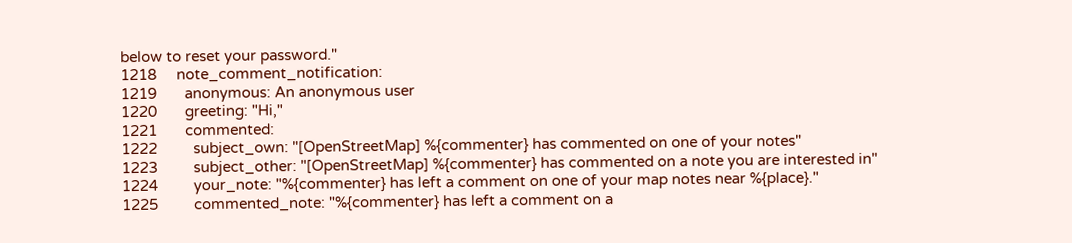below to reset your password."
1218     note_comment_notification:
1219       anonymous: An anonymous user
1220       greeting: "Hi,"
1221       commented:
1222         subject_own: "[OpenStreetMap] %{commenter} has commented on one of your notes"
1223         subject_other: "[OpenStreetMap] %{commenter} has commented on a note you are interested in"
1224         your_note: "%{commenter} has left a comment on one of your map notes near %{place}."
1225         commented_note: "%{commenter} has left a comment on a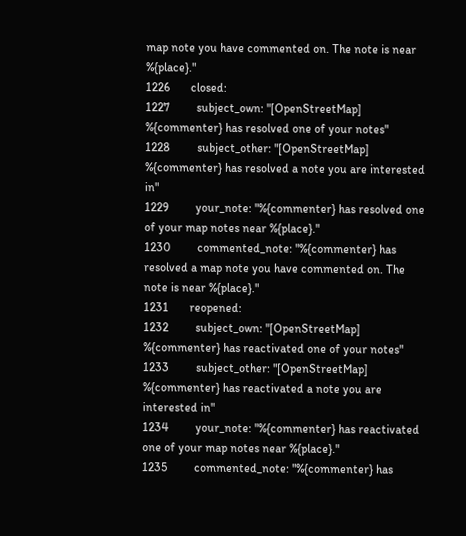map note you have commented on. The note is near %{place}."
1226       closed:
1227         subject_own: "[OpenStreetMap] %{commenter} has resolved one of your notes"
1228         subject_other: "[OpenStreetMap] %{commenter} has resolved a note you are interested in"
1229         your_note: "%{commenter} has resolved one of your map notes near %{place}."
1230         commented_note: "%{commenter} has resolved a map note you have commented on. The note is near %{place}."
1231       reopened:
1232         subject_own: "[OpenStreetMap] %{commenter} has reactivated one of your notes"
1233         subject_other: "[OpenStreetMap] %{commenter} has reactivated a note you are interested in"
1234         your_note: "%{commenter} has reactivated one of your map notes near %{place}."
1235         commented_note: "%{commenter} has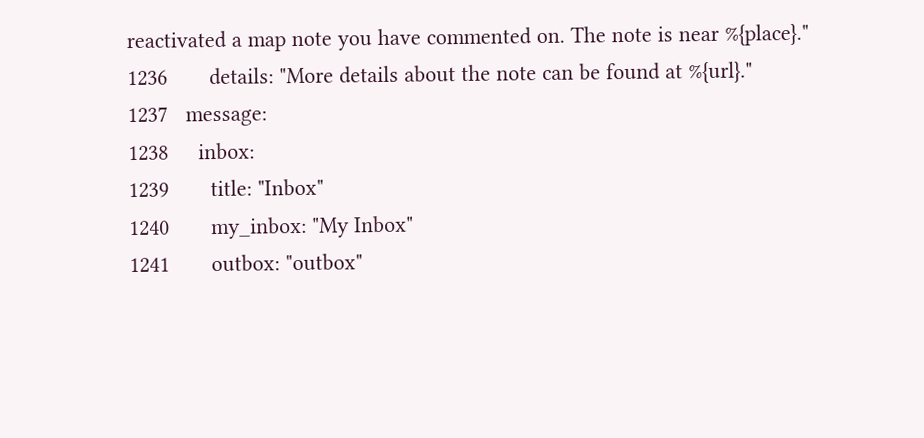reactivated a map note you have commented on. The note is near %{place}."
1236       details: "More details about the note can be found at %{url}."
1237   message:
1238     inbox:
1239       title: "Inbox"
1240       my_inbox: "My Inbox"
1241       outbox: "outbox"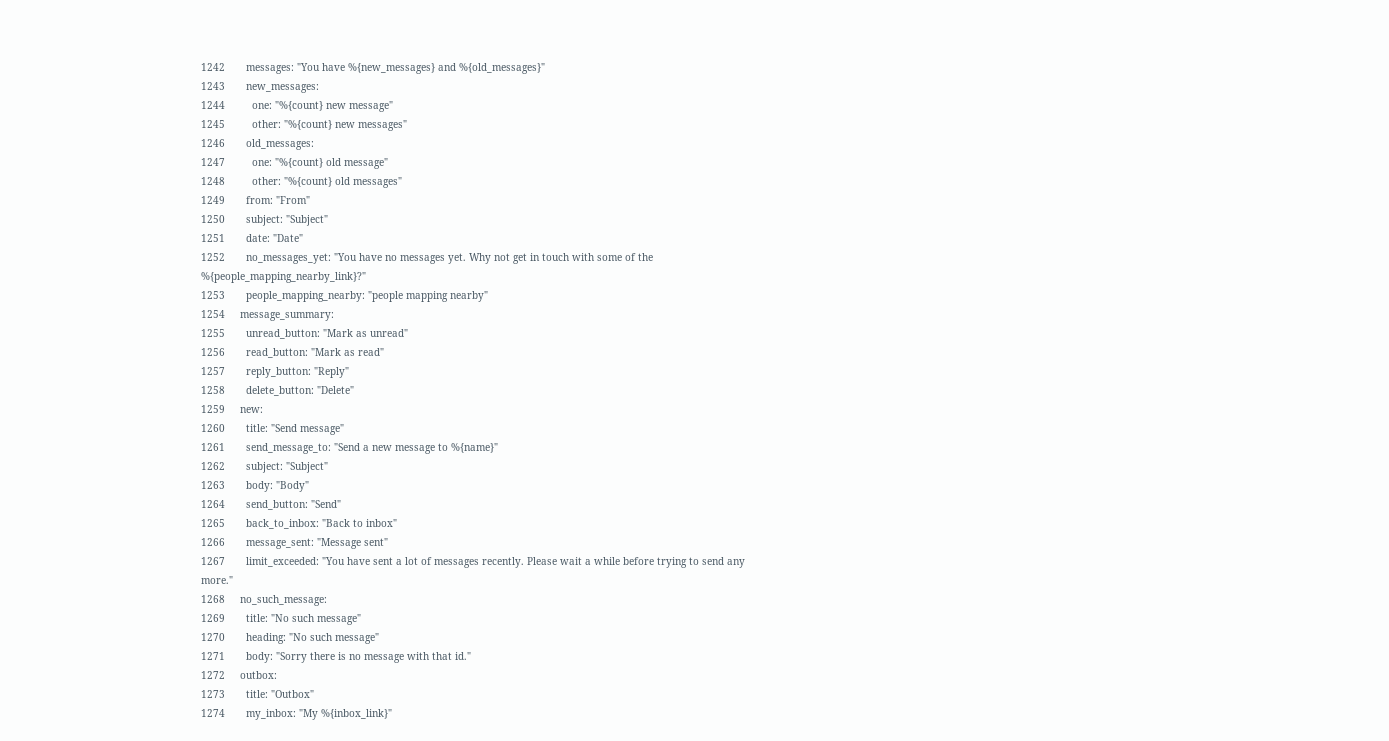1242       messages: "You have %{new_messages} and %{old_messages}"
1243       new_messages:
1244         one: "%{count} new message"
1245         other: "%{count} new messages"
1246       old_messages:
1247         one: "%{count} old message"
1248         other: "%{count} old messages"
1249       from: "From"
1250       subject: "Subject"
1251       date: "Date"
1252       no_messages_yet: "You have no messages yet. Why not get in touch with some of the %{people_mapping_nearby_link}?"
1253       people_mapping_nearby: "people mapping nearby"
1254     message_summary:
1255       unread_button: "Mark as unread"
1256       read_button: "Mark as read"
1257       reply_button: "Reply"
1258       delete_button: "Delete"
1259     new:
1260       title: "Send message"
1261       send_message_to: "Send a new message to %{name}"
1262       subject: "Subject"
1263       body: "Body"
1264       send_button: "Send"
1265       back_to_inbox: "Back to inbox"
1266       message_sent: "Message sent"
1267       limit_exceeded: "You have sent a lot of messages recently. Please wait a while before trying to send any more."
1268     no_such_message:
1269       title: "No such message"
1270       heading: "No such message"
1271       body: "Sorry there is no message with that id."
1272     outbox:
1273       title: "Outbox"
1274       my_inbox: "My %{inbox_link}"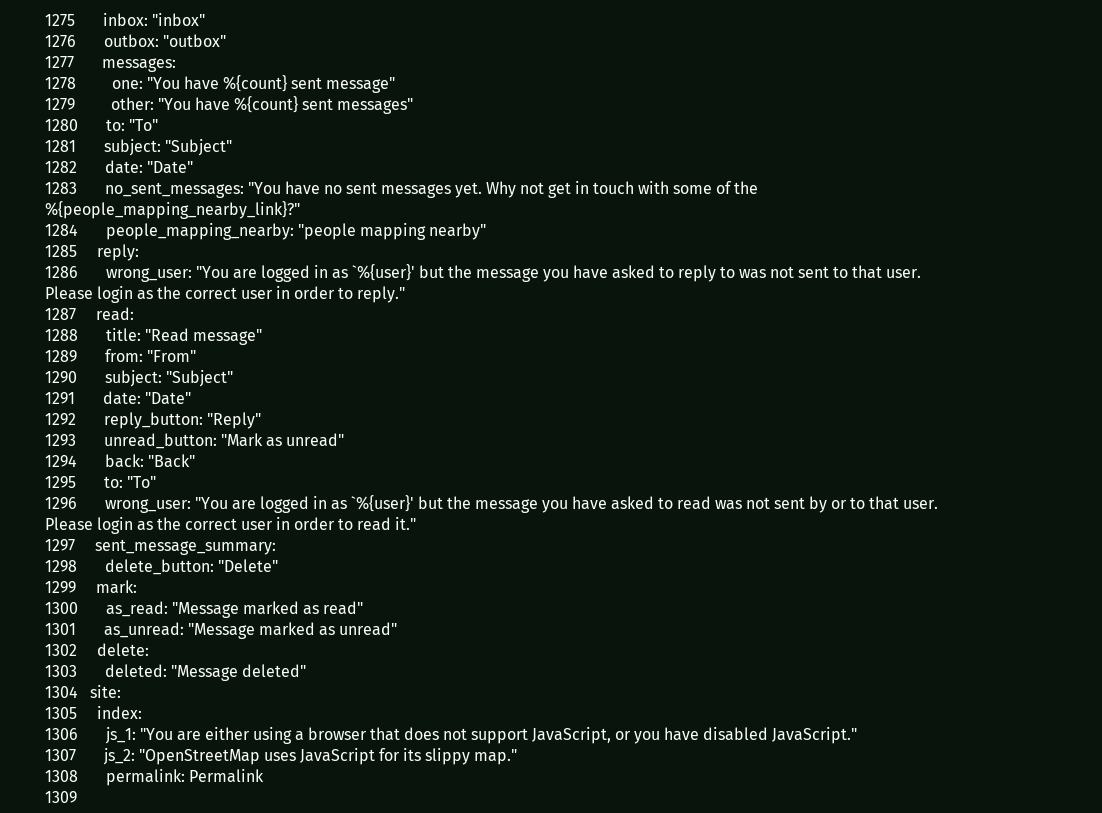1275       inbox: "inbox"
1276       outbox: "outbox"
1277       messages:
1278         one: "You have %{count} sent message"
1279         other: "You have %{count} sent messages"
1280       to: "To"
1281       subject: "Subject"
1282       date: "Date"
1283       no_sent_messages: "You have no sent messages yet. Why not get in touch with some of the %{people_mapping_nearby_link}?"
1284       people_mapping_nearby: "people mapping nearby"
1285     reply:
1286       wrong_user: "You are logged in as `%{user}' but the message you have asked to reply to was not sent to that user. Please login as the correct user in order to reply."
1287     read:
1288       title: "Read message"
1289       from: "From"
1290       subject: "Subject"
1291       date: "Date"
1292       reply_button: "Reply"
1293       unread_button: "Mark as unread"
1294       back: "Back"
1295       to: "To"
1296       wrong_user: "You are logged in as `%{user}' but the message you have asked to read was not sent by or to that user. Please login as the correct user in order to read it."
1297     sent_message_summary:
1298       delete_button: "Delete"
1299     mark:
1300       as_read: "Message marked as read"
1301       as_unread: "Message marked as unread"
1302     delete:
1303       deleted: "Message deleted"
1304   site:
1305     index:
1306       js_1: "You are either using a browser that does not support JavaScript, or you have disabled JavaScript."
1307       js_2: "OpenStreetMap uses JavaScript for its slippy map."
1308       permalink: Permalink
1309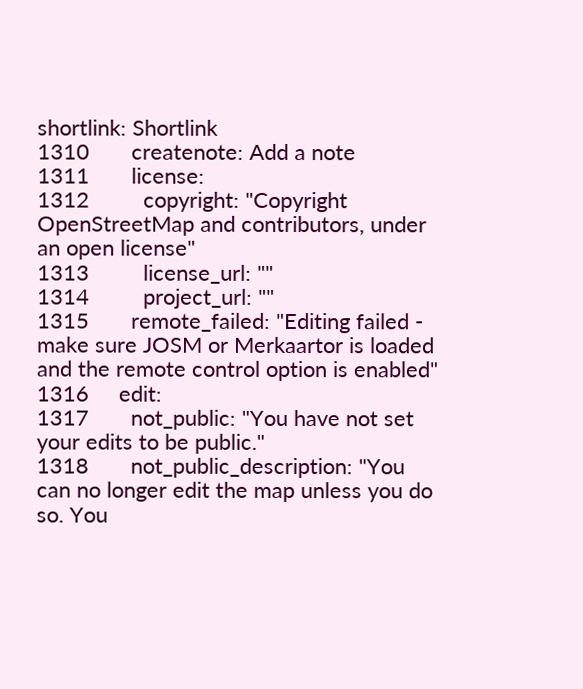shortlink: Shortlink
1310       createnote: Add a note
1311       license:
1312         copyright: "Copyright OpenStreetMap and contributors, under an open license"
1313         license_url: ""
1314         project_url: ""
1315       remote_failed: "Editing failed - make sure JOSM or Merkaartor is loaded and the remote control option is enabled"
1316     edit:
1317       not_public: "You have not set your edits to be public."
1318       not_public_description: "You can no longer edit the map unless you do so. You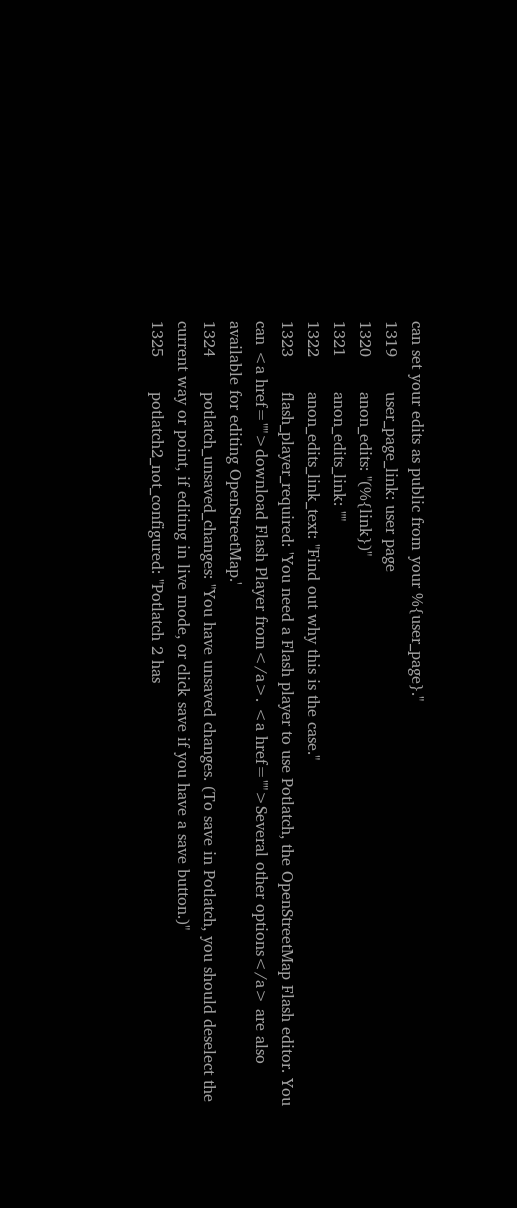can set your edits as public from your %{user_page}."
1319       user_page_link: user page
1320       anon_edits: "(%{link})"
1321       anon_edits_link: ""
1322       anon_edits_link_text: "Find out why this is the case."
1323       flash_player_required: 'You need a Flash player to use Potlatch, the OpenStreetMap Flash editor. You can <a href="">download Flash Player from</a>. <a href="">Several other options</a> are also available for editing OpenStreetMap.'
1324       potlatch_unsaved_changes: "You have unsaved changes. (To save in Potlatch, you should deselect the current way or point, if editing in live mode, or click save if you have a save button.)"
1325       potlatch2_not_configured: "Potlatch 2 has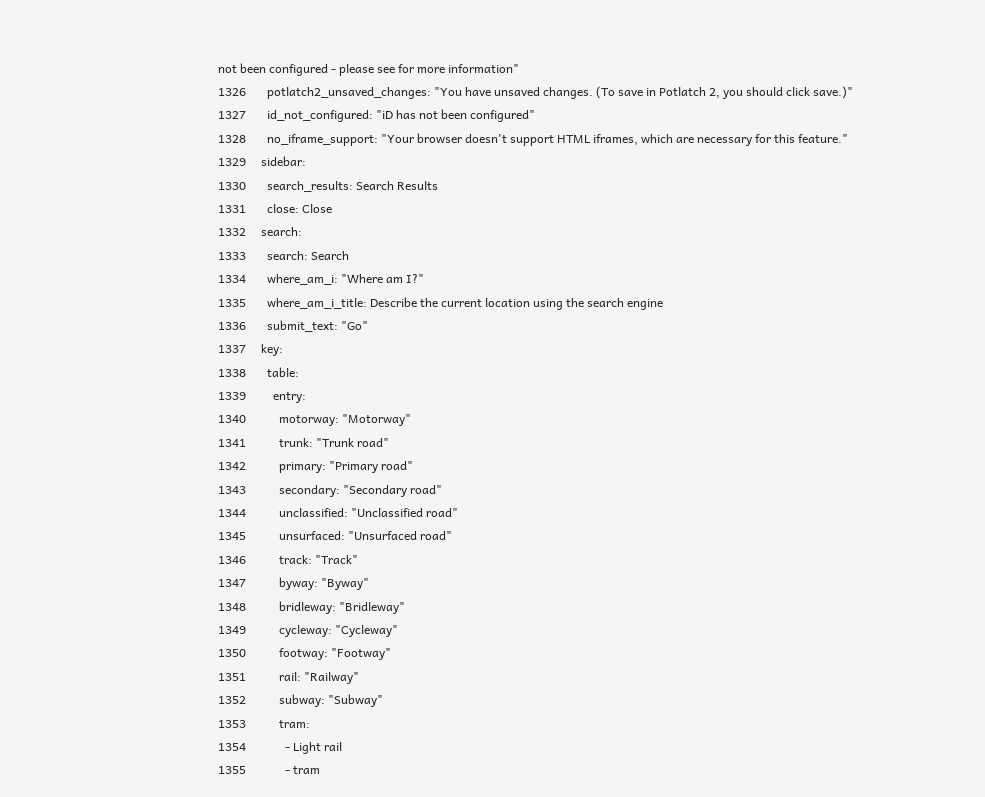not been configured - please see for more information"
1326       potlatch2_unsaved_changes: "You have unsaved changes. (To save in Potlatch 2, you should click save.)"
1327       id_not_configured: "iD has not been configured"
1328       no_iframe_support: "Your browser doesn't support HTML iframes, which are necessary for this feature."
1329     sidebar:
1330       search_results: Search Results
1331       close: Close
1332     search:
1333       search: Search
1334       where_am_i: "Where am I?"
1335       where_am_i_title: Describe the current location using the search engine
1336       submit_text: "Go"
1337     key:
1338       table:
1339         entry:
1340           motorway: "Motorway"
1341           trunk: "Trunk road"
1342           primary: "Primary road"
1343           secondary: "Secondary road"
1344           unclassified: "Unclassified road"
1345           unsurfaced: "Unsurfaced road"
1346           track: "Track"
1347           byway: "Byway"
1348           bridleway: "Bridleway"
1349           cycleway: "Cycleway"
1350           footway: "Footway"
1351           rail: "Railway"
1352           subway: "Subway"
1353           tram:
1354             - Light rail
1355             - tram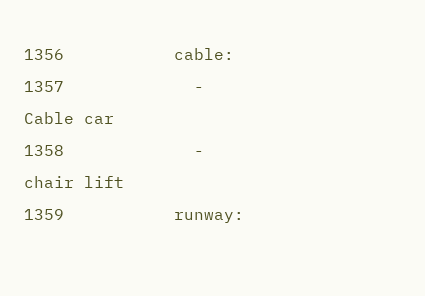1356           cable:
1357             - Cable car
1358             - chair lift
1359           runway: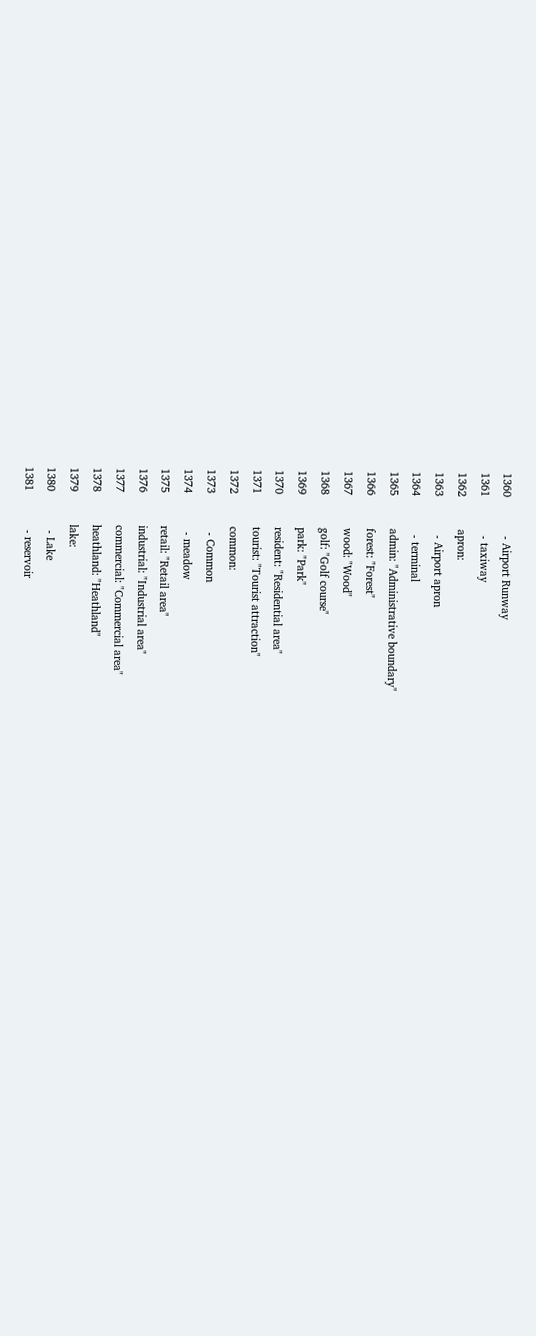1360             - Airport Runway
1361             - taxiway
1362           apron:
1363             - Airport apron
1364             - terminal
1365           admin: "Administrative boundary"
1366           forest: "Forest"
1367           wood: "Wood"
1368           golf: "Golf course"
1369           park: "Park"
1370           resident: "Residential area"
1371           tourist: "Tourist attraction"
1372           common:
1373             - Common
1374             - meadow
1375           retail: "Retail area"
1376           industrial: "Industrial area"
1377           commercial: "Commercial area"
1378           heathland: "Heathland"
1379           lake:
1380             - Lake
1381             - reservoir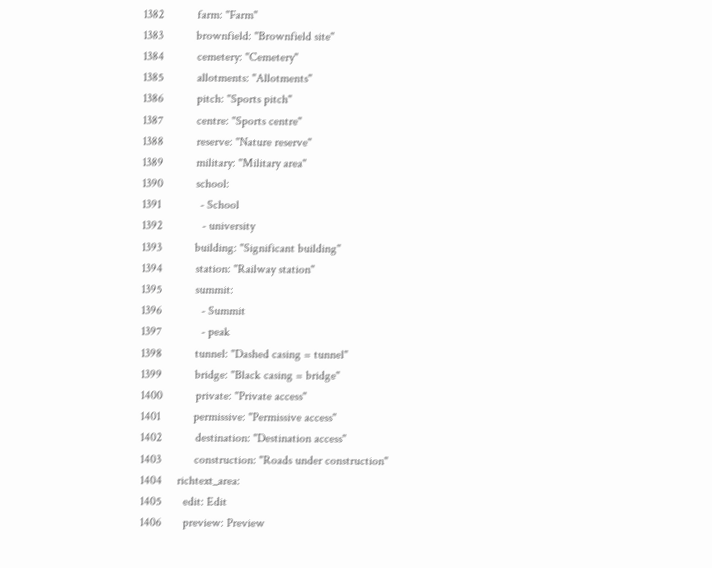1382           farm: "Farm"
1383           brownfield: "Brownfield site"
1384           cemetery: "Cemetery"
1385           allotments: "Allotments"
1386           pitch: "Sports pitch"
1387           centre: "Sports centre"
1388           reserve: "Nature reserve"
1389           military: "Military area"
1390           school:
1391             - School
1392             - university
1393           building: "Significant building"
1394           station: "Railway station"
1395           summit:
1396             - Summit
1397             - peak
1398           tunnel: "Dashed casing = tunnel"
1399           bridge: "Black casing = bridge"
1400           private: "Private access"
1401           permissive: "Permissive access"
1402           destination: "Destination access"
1403           construction: "Roads under construction"
1404     richtext_area:
1405       edit: Edit
1406       preview: Preview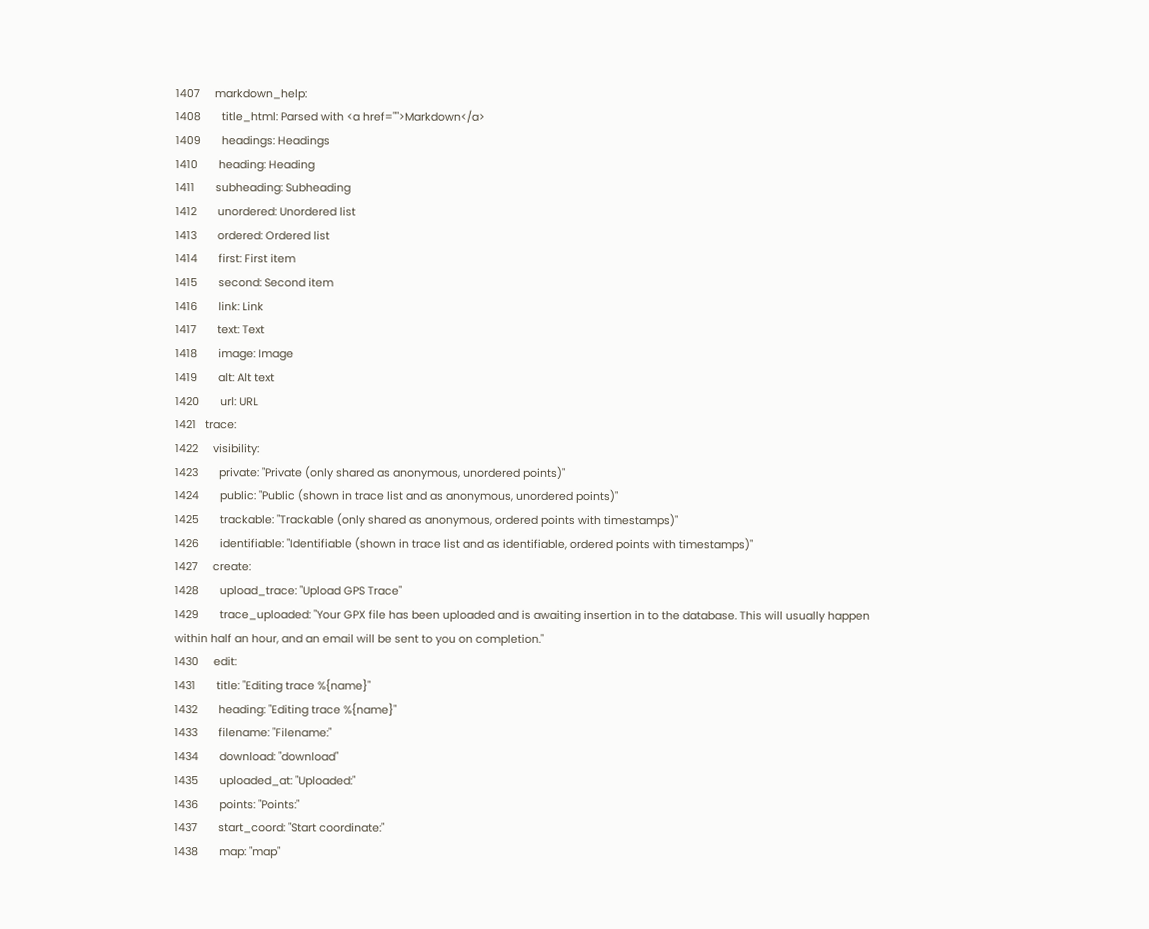1407     markdown_help:
1408       title_html: Parsed with <a href="">Markdown</a>
1409       headings: Headings
1410       heading: Heading
1411       subheading: Subheading
1412       unordered: Unordered list
1413       ordered: Ordered list
1414       first: First item
1415       second: Second item
1416       link: Link
1417       text: Text
1418       image: Image
1419       alt: Alt text
1420       url: URL
1421   trace:
1422     visibility:
1423       private: "Private (only shared as anonymous, unordered points)"
1424       public: "Public (shown in trace list and as anonymous, unordered points)"
1425       trackable: "Trackable (only shared as anonymous, ordered points with timestamps)"
1426       identifiable: "Identifiable (shown in trace list and as identifiable, ordered points with timestamps)"
1427     create:
1428       upload_trace: "Upload GPS Trace"
1429       trace_uploaded: "Your GPX file has been uploaded and is awaiting insertion in to the database. This will usually happen within half an hour, and an email will be sent to you on completion."
1430     edit:
1431       title: "Editing trace %{name}"
1432       heading: "Editing trace %{name}"
1433       filename: "Filename:"
1434       download: "download"
1435       uploaded_at: "Uploaded:"
1436       points: "Points:"
1437       start_coord: "Start coordinate:"
1438       map: "map"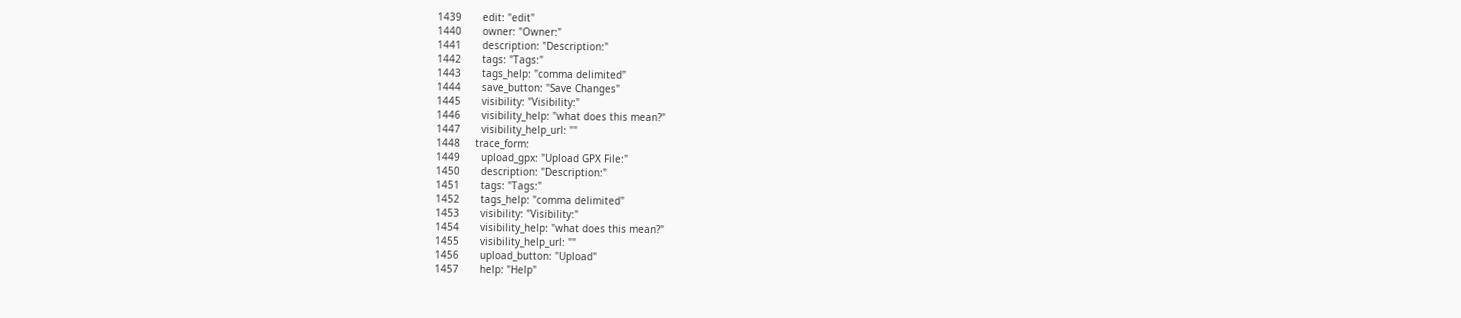1439       edit: "edit"
1440       owner: "Owner:"
1441       description: "Description:"
1442       tags: "Tags:"
1443       tags_help: "comma delimited"
1444       save_button: "Save Changes"
1445       visibility: "Visibility:"
1446       visibility_help: "what does this mean?"
1447       visibility_help_url: ""
1448     trace_form:
1449       upload_gpx: "Upload GPX File:"
1450       description: "Description:"
1451       tags: "Tags:"
1452       tags_help: "comma delimited"
1453       visibility: "Visibility:"
1454       visibility_help: "what does this mean?"
1455       visibility_help_url: ""
1456       upload_button: "Upload"
1457       help: "Help"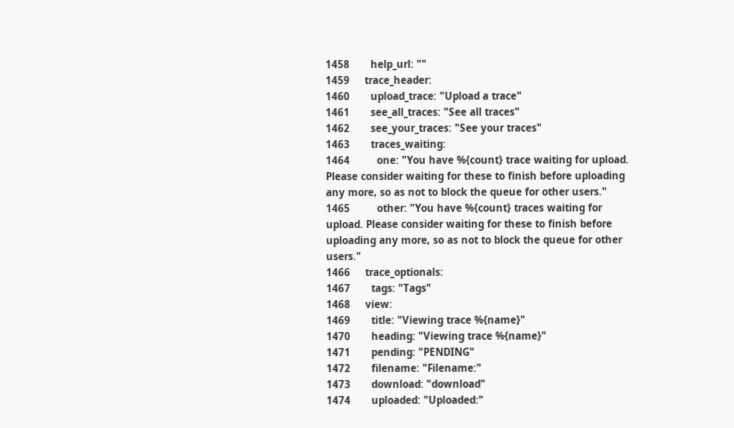1458       help_url: ""
1459     trace_header:
1460       upload_trace: "Upload a trace"
1461       see_all_traces: "See all traces"
1462       see_your_traces: "See your traces"
1463       traces_waiting:
1464         one: "You have %{count} trace waiting for upload. Please consider waiting for these to finish before uploading any more, so as not to block the queue for other users."
1465         other: "You have %{count} traces waiting for upload. Please consider waiting for these to finish before uploading any more, so as not to block the queue for other users."
1466     trace_optionals:
1467       tags: "Tags"
1468     view:
1469       title: "Viewing trace %{name}"
1470       heading: "Viewing trace %{name}"
1471       pending: "PENDING"
1472       filename: "Filename:"
1473       download: "download"
1474       uploaded: "Uploaded:"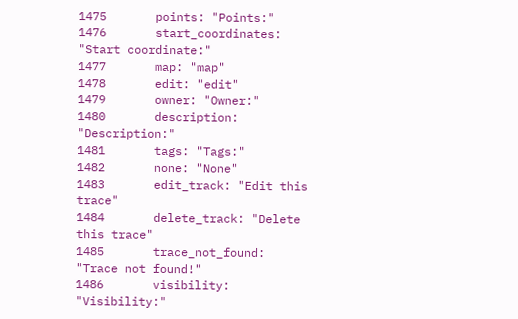1475       points: "Points:"
1476       start_coordinates: "Start coordinate:"
1477       map: "map"
1478       edit: "edit"
1479       owner: "Owner:"
1480       description: "Description:"
1481       tags: "Tags:"
1482       none: "None"
1483       edit_track: "Edit this trace"
1484       delete_track: "Delete this trace"
1485       trace_not_found: "Trace not found!"
1486       visibility: "Visibility:"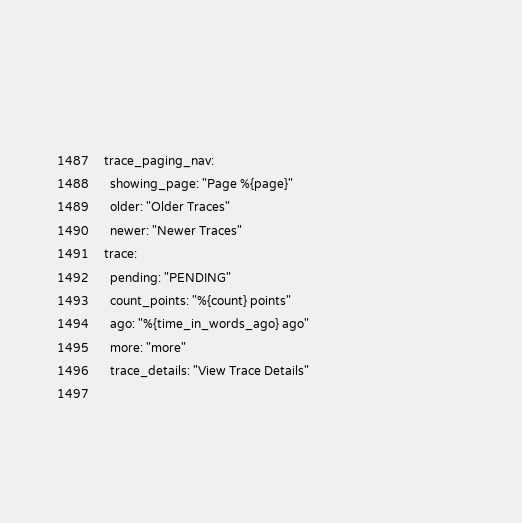1487     trace_paging_nav:
1488       showing_page: "Page %{page}"
1489       older: "Older Traces"
1490       newer: "Newer Traces"
1491     trace:
1492       pending: "PENDING"
1493       count_points: "%{count} points"
1494       ago: "%{time_in_words_ago} ago"
1495       more: "more"
1496       trace_details: "View Trace Details"
1497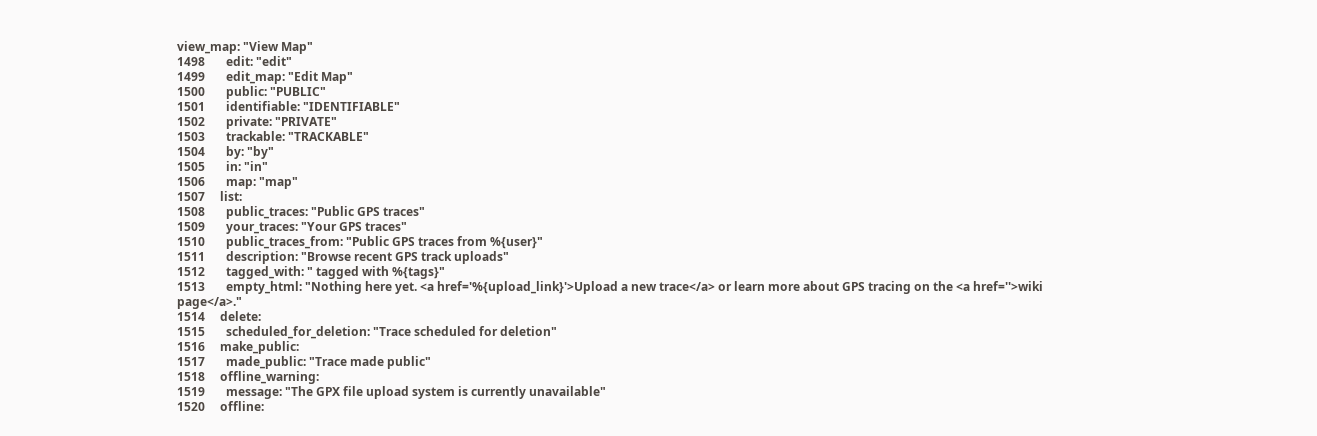view_map: "View Map"
1498       edit: "edit"
1499       edit_map: "Edit Map"
1500       public: "PUBLIC"
1501       identifiable: "IDENTIFIABLE"
1502       private: "PRIVATE"
1503       trackable: "TRACKABLE"
1504       by: "by"
1505       in: "in"
1506       map: "map"
1507     list:
1508       public_traces: "Public GPS traces"
1509       your_traces: "Your GPS traces"
1510       public_traces_from: "Public GPS traces from %{user}"
1511       description: "Browse recent GPS track uploads"
1512       tagged_with: " tagged with %{tags}"
1513       empty_html: "Nothing here yet. <a href='%{upload_link}'>Upload a new trace</a> or learn more about GPS tracing on the <a href=''>wiki page</a>."
1514     delete:
1515       scheduled_for_deletion: "Trace scheduled for deletion"
1516     make_public:
1517       made_public: "Trace made public"
1518     offline_warning:
1519       message: "The GPX file upload system is currently unavailable"
1520     offline: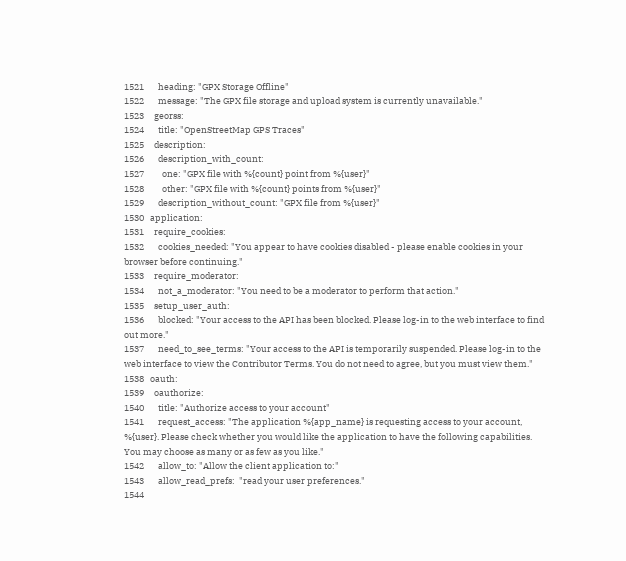1521       heading: "GPX Storage Offline"
1522       message: "The GPX file storage and upload system is currently unavailable."
1523     georss:
1524       title: "OpenStreetMap GPS Traces"
1525     description:
1526       description_with_count:
1527         one: "GPX file with %{count} point from %{user}"
1528         other: "GPX file with %{count} points from %{user}"
1529       description_without_count: "GPX file from %{user}"
1530   application:
1531     require_cookies:
1532       cookies_needed: "You appear to have cookies disabled - please enable cookies in your browser before continuing."
1533     require_moderator:
1534       not_a_moderator: "You need to be a moderator to perform that action."
1535     setup_user_auth:
1536       blocked: "Your access to the API has been blocked. Please log-in to the web interface to find out more."
1537       need_to_see_terms: "Your access to the API is temporarily suspended. Please log-in to the web interface to view the Contributor Terms. You do not need to agree, but you must view them."
1538   oauth:
1539     oauthorize:
1540       title: "Authorize access to your account"
1541       request_access: "The application %{app_name} is requesting access to your account, %{user}. Please check whether you would like the application to have the following capabilities. You may choose as many or as few as you like."
1542       allow_to: "Allow the client application to:"
1543       allow_read_prefs:  "read your user preferences."
1544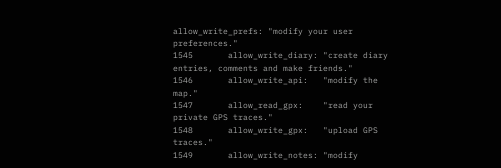allow_write_prefs: "modify your user preferences."
1545       allow_write_diary: "create diary entries, comments and make friends."
1546       allow_write_api:   "modify the map."
1547       allow_read_gpx:    "read your private GPS traces."
1548       allow_write_gpx:   "upload GPS traces."
1549       allow_write_notes: "modify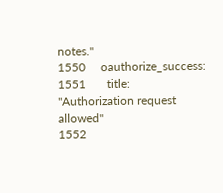notes."
1550     oauthorize_success:
1551       title: "Authorization request allowed"
1552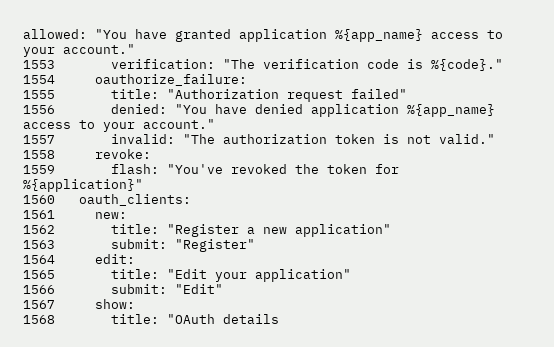allowed: "You have granted application %{app_name} access to your account."
1553       verification: "The verification code is %{code}."
1554     oauthorize_failure:
1555       title: "Authorization request failed"
1556       denied: "You have denied application %{app_name} access to your account."
1557       invalid: "The authorization token is not valid."
1558     revoke:
1559       flash: "You've revoked the token for %{application}"
1560   oauth_clients:
1561     new:
1562       title: "Register a new application"
1563       submit: "Register"
1564     edit:
1565       title: "Edit your application"
1566       submit: "Edit"
1567     show:
1568       title: "OAuth details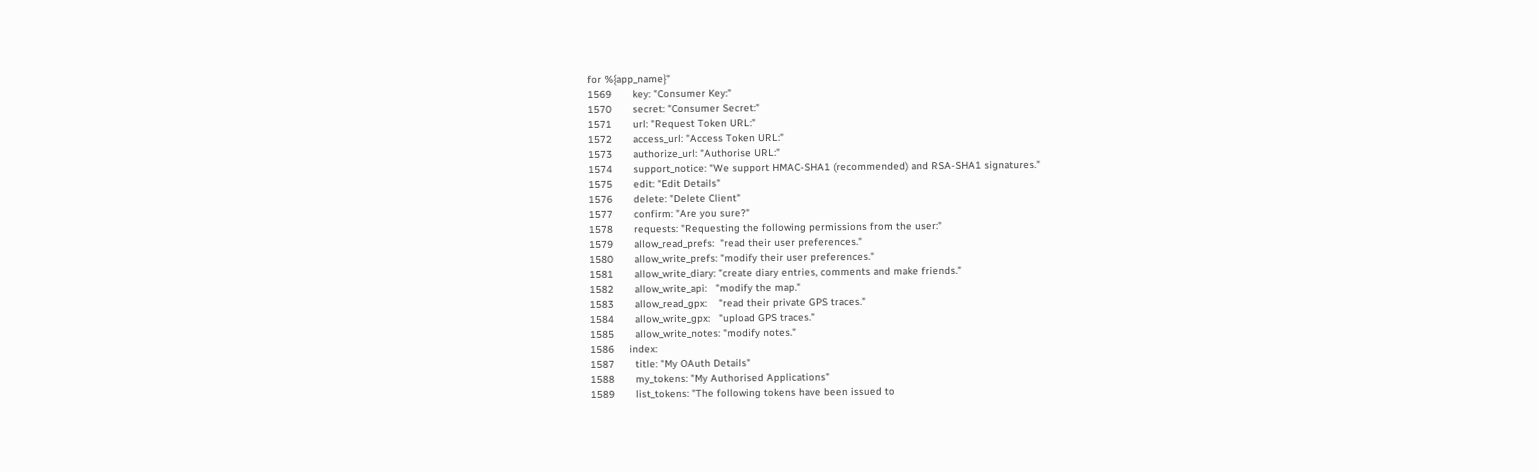for %{app_name}"
1569       key: "Consumer Key:"
1570       secret: "Consumer Secret:"
1571       url: "Request Token URL:"
1572       access_url: "Access Token URL:"
1573       authorize_url: "Authorise URL:"
1574       support_notice: "We support HMAC-SHA1 (recommended) and RSA-SHA1 signatures."
1575       edit: "Edit Details"
1576       delete: "Delete Client"
1577       confirm: "Are you sure?"
1578       requests: "Requesting the following permissions from the user:"
1579       allow_read_prefs:  "read their user preferences."
1580       allow_write_prefs: "modify their user preferences."
1581       allow_write_diary: "create diary entries, comments and make friends."
1582       allow_write_api:   "modify the map."
1583       allow_read_gpx:    "read their private GPS traces."
1584       allow_write_gpx:   "upload GPS traces."
1585       allow_write_notes: "modify notes."
1586     index:
1587       title: "My OAuth Details"
1588       my_tokens: "My Authorised Applications"
1589       list_tokens: "The following tokens have been issued to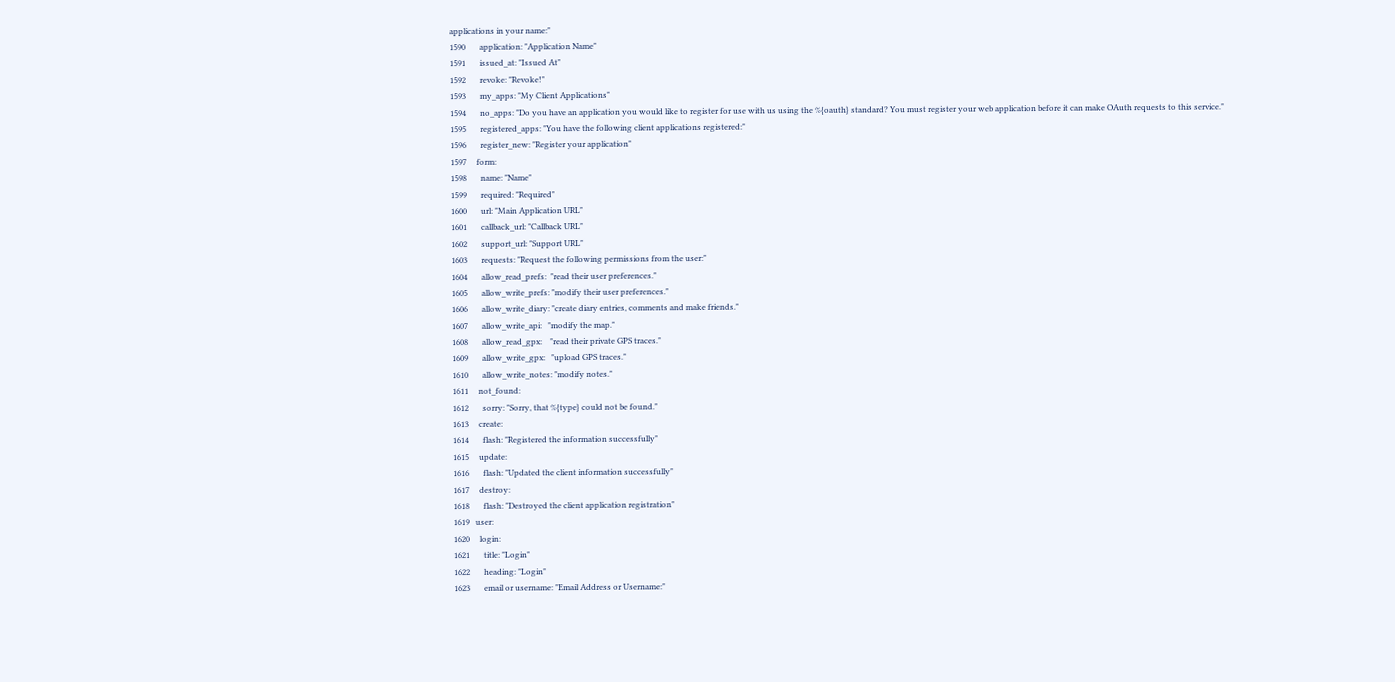applications in your name:"
1590       application: "Application Name"
1591       issued_at: "Issued At"
1592       revoke: "Revoke!"
1593       my_apps: "My Client Applications"
1594       no_apps: "Do you have an application you would like to register for use with us using the %{oauth} standard? You must register your web application before it can make OAuth requests to this service."
1595       registered_apps: "You have the following client applications registered:"
1596       register_new: "Register your application"
1597     form:
1598       name: "Name"
1599       required: "Required"
1600       url: "Main Application URL"
1601       callback_url: "Callback URL"
1602       support_url: "Support URL"
1603       requests: "Request the following permissions from the user:"
1604       allow_read_prefs:  "read their user preferences."
1605       allow_write_prefs: "modify their user preferences."
1606       allow_write_diary: "create diary entries, comments and make friends."
1607       allow_write_api:   "modify the map."
1608       allow_read_gpx:    "read their private GPS traces."
1609       allow_write_gpx:   "upload GPS traces."
1610       allow_write_notes: "modify notes."
1611     not_found:
1612       sorry: "Sorry, that %{type} could not be found."
1613     create:
1614       flash: "Registered the information successfully"
1615     update:
1616       flash: "Updated the client information successfully"
1617     destroy:
1618       flash: "Destroyed the client application registration"
1619   user:
1620     login:
1621       title: "Login"
1622       heading: "Login"
1623       email or username: "Email Address or Username:"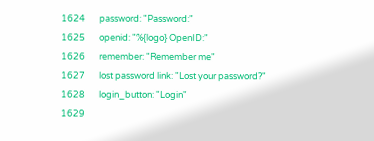1624       password: "Password:"
1625       openid: "%{logo} OpenID:"
1626       remember: "Remember me"
1627       lost password link: "Lost your password?"
1628       login_button: "Login"
1629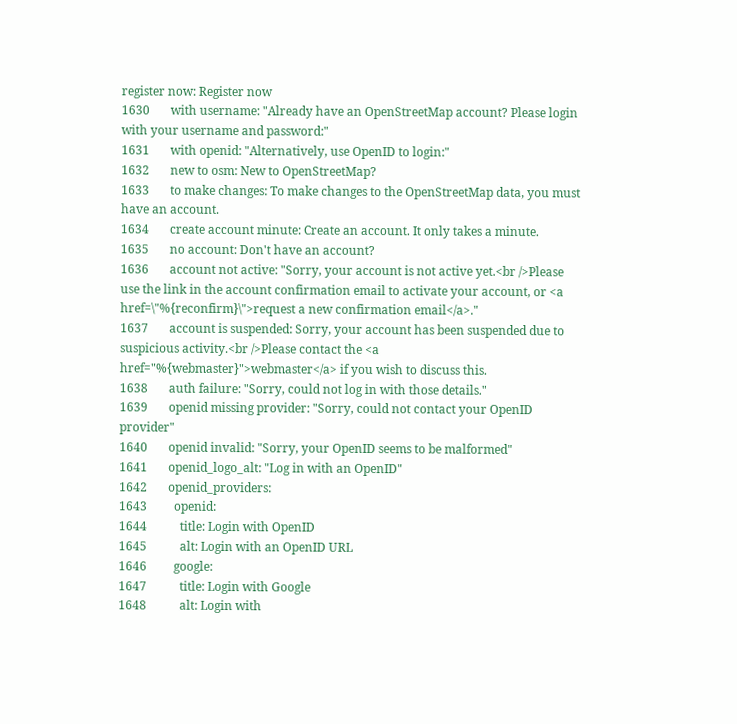register now: Register now
1630       with username: "Already have an OpenStreetMap account? Please login with your username and password:"
1631       with openid: "Alternatively, use OpenID to login:"
1632       new to osm: New to OpenStreetMap?
1633       to make changes: To make changes to the OpenStreetMap data, you must have an account.
1634       create account minute: Create an account. It only takes a minute.
1635       no account: Don't have an account?
1636       account not active: "Sorry, your account is not active yet.<br />Please use the link in the account confirmation email to activate your account, or <a href=\"%{reconfirm}\">request a new confirmation email</a>."
1637       account is suspended: Sorry, your account has been suspended due to suspicious activity.<br />Please contact the <a href="%{webmaster}">webmaster</a> if you wish to discuss this.
1638       auth failure: "Sorry, could not log in with those details."
1639       openid missing provider: "Sorry, could not contact your OpenID provider"
1640       openid invalid: "Sorry, your OpenID seems to be malformed"
1641       openid_logo_alt: "Log in with an OpenID"
1642       openid_providers:
1643         openid:
1644           title: Login with OpenID
1645           alt: Login with an OpenID URL
1646         google:
1647           title: Login with Google
1648           alt: Login with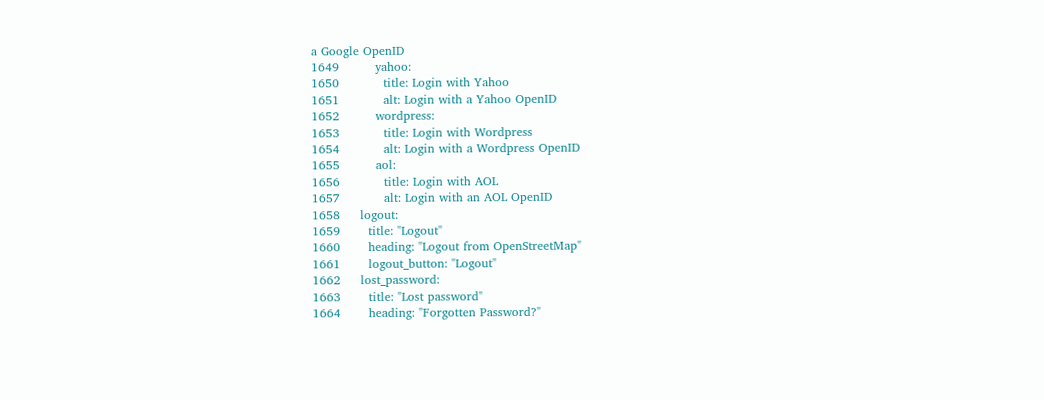a Google OpenID
1649         yahoo:
1650           title: Login with Yahoo
1651           alt: Login with a Yahoo OpenID
1652         wordpress:
1653           title: Login with Wordpress
1654           alt: Login with a Wordpress OpenID
1655         aol:
1656           title: Login with AOL
1657           alt: Login with an AOL OpenID
1658     logout:
1659       title: "Logout"
1660       heading: "Logout from OpenStreetMap"
1661       logout_button: "Logout"
1662     lost_password:
1663       title: "Lost password"
1664       heading: "Forgotten Password?"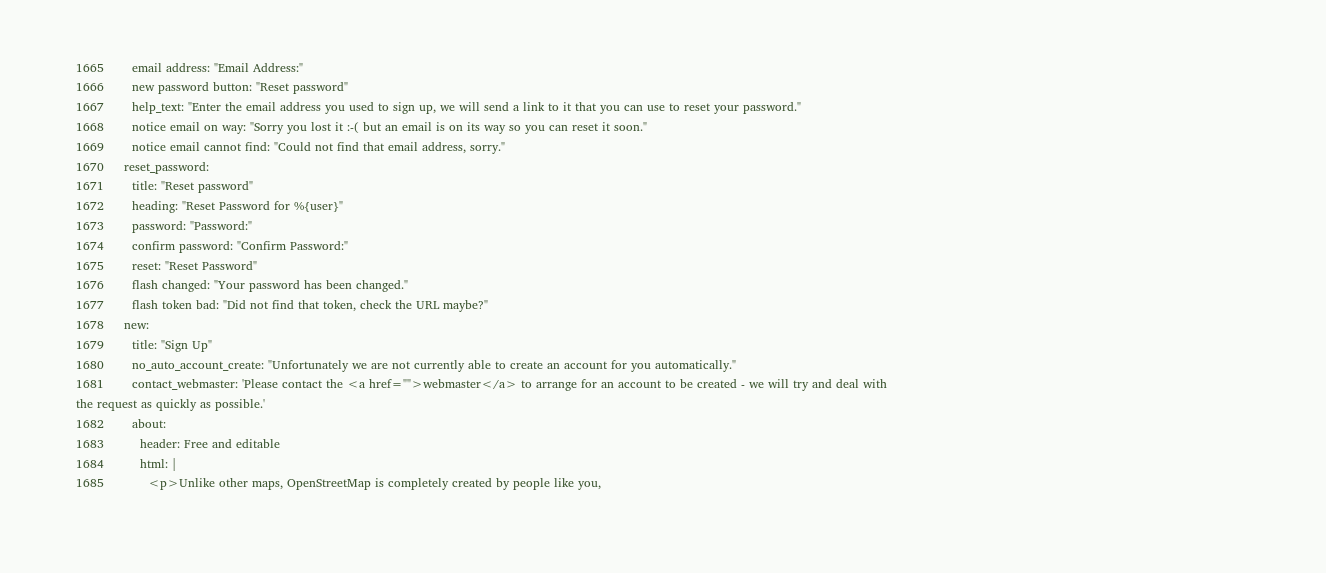1665       email address: "Email Address:"
1666       new password button: "Reset password"
1667       help_text: "Enter the email address you used to sign up, we will send a link to it that you can use to reset your password."
1668       notice email on way: "Sorry you lost it :-( but an email is on its way so you can reset it soon."
1669       notice email cannot find: "Could not find that email address, sorry."
1670     reset_password:
1671       title: "Reset password"
1672       heading: "Reset Password for %{user}"
1673       password: "Password:"
1674       confirm password: "Confirm Password:"
1675       reset: "Reset Password"
1676       flash changed: "Your password has been changed."
1677       flash token bad: "Did not find that token, check the URL maybe?"
1678     new:
1679       title: "Sign Up"
1680       no_auto_account_create: "Unfortunately we are not currently able to create an account for you automatically."
1681       contact_webmaster: 'Please contact the <a href="">webmaster</a> to arrange for an account to be created - we will try and deal with the request as quickly as possible.'
1682       about:
1683         header: Free and editable
1684         html: |
1685           <p>Unlike other maps, OpenStreetMap is completely created by people like you,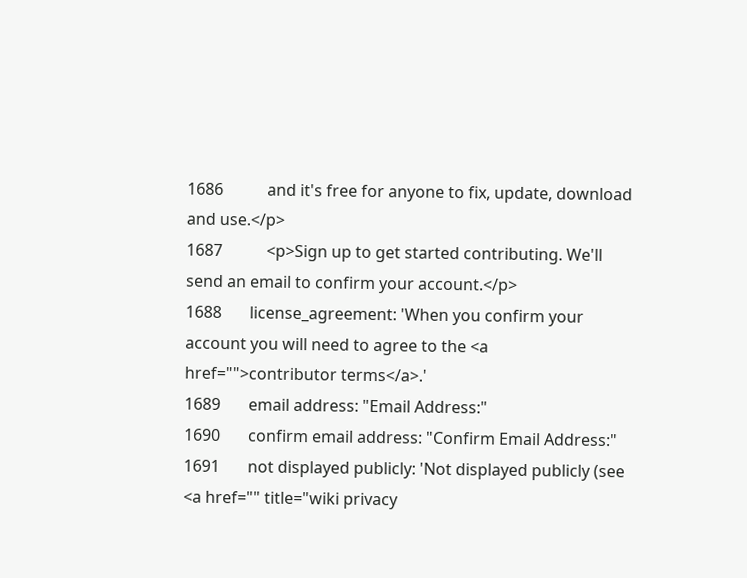1686           and it's free for anyone to fix, update, download and use.</p>
1687           <p>Sign up to get started contributing. We'll send an email to confirm your account.</p>
1688       license_agreement: 'When you confirm your account you will need to agree to the <a href="">contributor terms</a>.'
1689       email address: "Email Address:"
1690       confirm email address: "Confirm Email Address:"
1691       not displayed publicly: 'Not displayed publicly (see <a href="" title="wiki privacy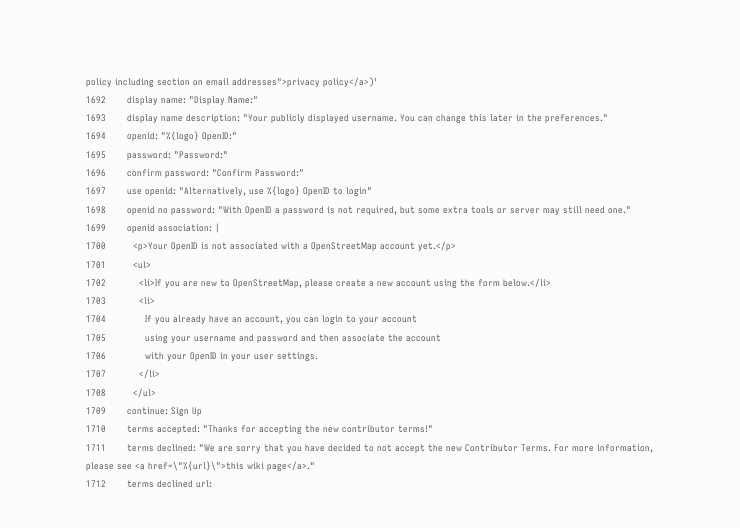policy including section on email addresses">privacy policy</a>)'
1692       display name: "Display Name:"
1693       display name description: "Your publicly displayed username. You can change this later in the preferences."
1694       openid: "%{logo} OpenID:"
1695       password: "Password:"
1696       confirm password: "Confirm Password:"
1697       use openid: "Alternatively, use %{logo} OpenID to login"
1698       openid no password: "With OpenID a password is not required, but some extra tools or server may still need one."
1699       openid association: |
1700         <p>Your OpenID is not associated with a OpenStreetMap account yet.</p>
1701         <ul>
1702           <li>If you are new to OpenStreetMap, please create a new account using the form below.</li>
1703           <li>
1704             If you already have an account, you can login to your account
1705             using your username and password and then associate the account
1706             with your OpenID in your user settings.
1707           </li>
1708         </ul>
1709       continue: Sign Up
1710       terms accepted: "Thanks for accepting the new contributor terms!"
1711       terms declined: "We are sorry that you have decided to not accept the new Contributor Terms. For more information, please see <a href=\"%{url}\">this wiki page</a>."
1712       terms declined url: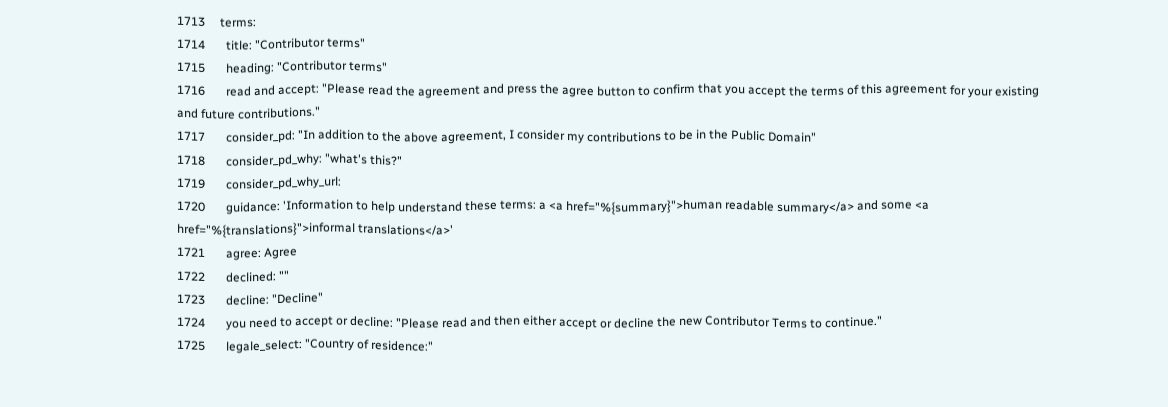1713     terms:
1714       title: "Contributor terms"
1715       heading: "Contributor terms"
1716       read and accept: "Please read the agreement and press the agree button to confirm that you accept the terms of this agreement for your existing and future contributions."
1717       consider_pd: "In addition to the above agreement, I consider my contributions to be in the Public Domain"
1718       consider_pd_why: "what's this?"
1719       consider_pd_why_url:
1720       guidance: 'Information to help understand these terms: a <a href="%{summary}">human readable summary</a> and some <a href="%{translations}">informal translations</a>'
1721       agree: Agree
1722       declined: ""
1723       decline: "Decline"
1724       you need to accept or decline: "Please read and then either accept or decline the new Contributor Terms to continue."
1725       legale_select: "Country of residence:"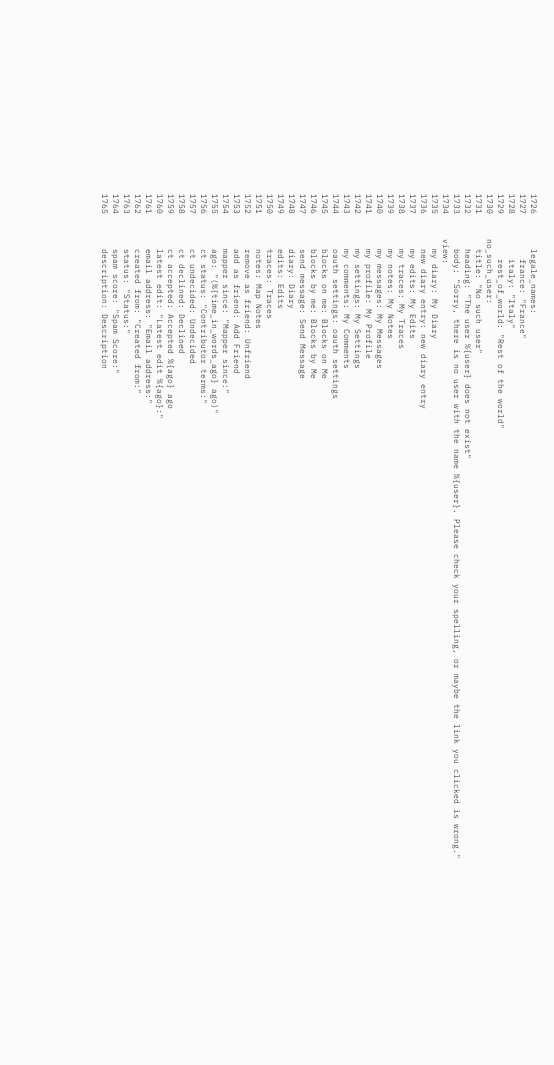1726       legale_names:
1727         france: "France"
1728         italy: "Italy"
1729         rest_of_world: "Rest of the world"
1730     no_such_user:
1731       title: "No such user"
1732       heading: "The user %{user} does not exist"
1733       body: "Sorry, there is no user with the name %{user}. Please check your spelling, or maybe the link you clicked is wrong."
1734     view:
1735       my diary: My Diary
1736       new diary entry: new diary entry
1737       my edits: My Edits
1738       my traces: My Traces
1739       my notes: My Notes
1740       my messages: My Messages
1741       my profile: My Profile
1742       my settings: My Settings
1743       my comments: My Comments
1744       oauth settings: oauth settings
1745       blocks on me: Blocks on Me
1746       blocks by me: Blocks by Me
1747       send message: Send Message
1748       diary: Diary
1749       edits: Edits
1750       traces: Traces
1751       notes: Map Notes
1752       remove as friend: Unfriend
1753       add as friend: Add Friend
1754       mapper since: "Mapper since:"
1755       ago: "(%{time_in_words_ago} ago)"
1756       ct status: "Contributor terms:"
1757       ct undecided: Undecided
1758       ct declined: Declined
1759       ct accepted: Accepted %{ago} ago
1760       latest edit: "Latest edit %{ago}:"
1761       email address: "Email address:"
1762       created from: "Created from:"
1763       status: "Status:"
1764       spam score: "Spam Score:"
1765       description: Description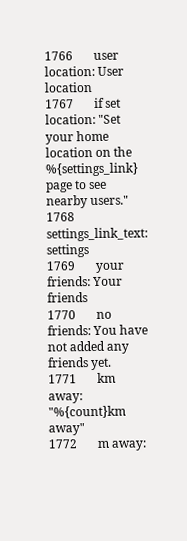1766       user location: User location
1767       if set location: "Set your home location on the %{settings_link} page to see nearby users."
1768       settings_link_text: settings
1769       your friends: Your friends
1770       no friends: You have not added any friends yet.
1771       km away: "%{count}km away"
1772       m away: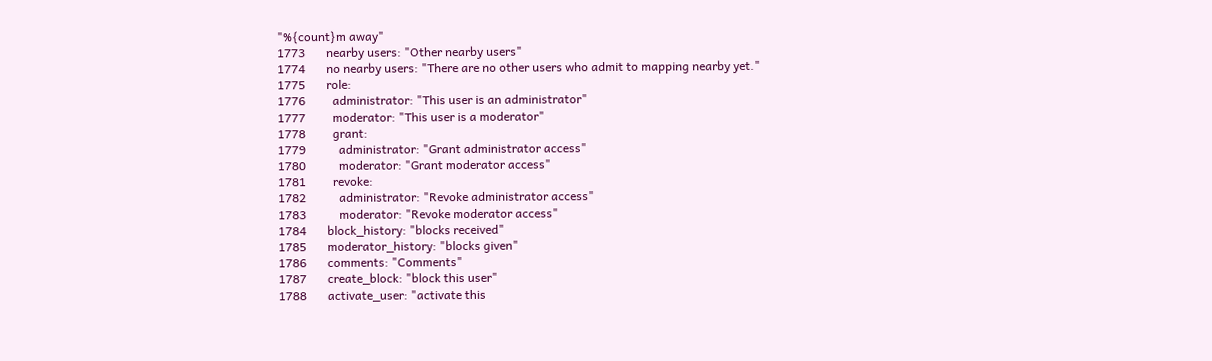"%{count}m away"
1773       nearby users: "Other nearby users"
1774       no nearby users: "There are no other users who admit to mapping nearby yet."
1775       role:
1776         administrator: "This user is an administrator"
1777         moderator: "This user is a moderator"
1778         grant:
1779           administrator: "Grant administrator access"
1780           moderator: "Grant moderator access"
1781         revoke:
1782           administrator: "Revoke administrator access"
1783           moderator: "Revoke moderator access"
1784       block_history: "blocks received"
1785       moderator_history: "blocks given"
1786       comments: "Comments"
1787       create_block: "block this user"
1788       activate_user: "activate this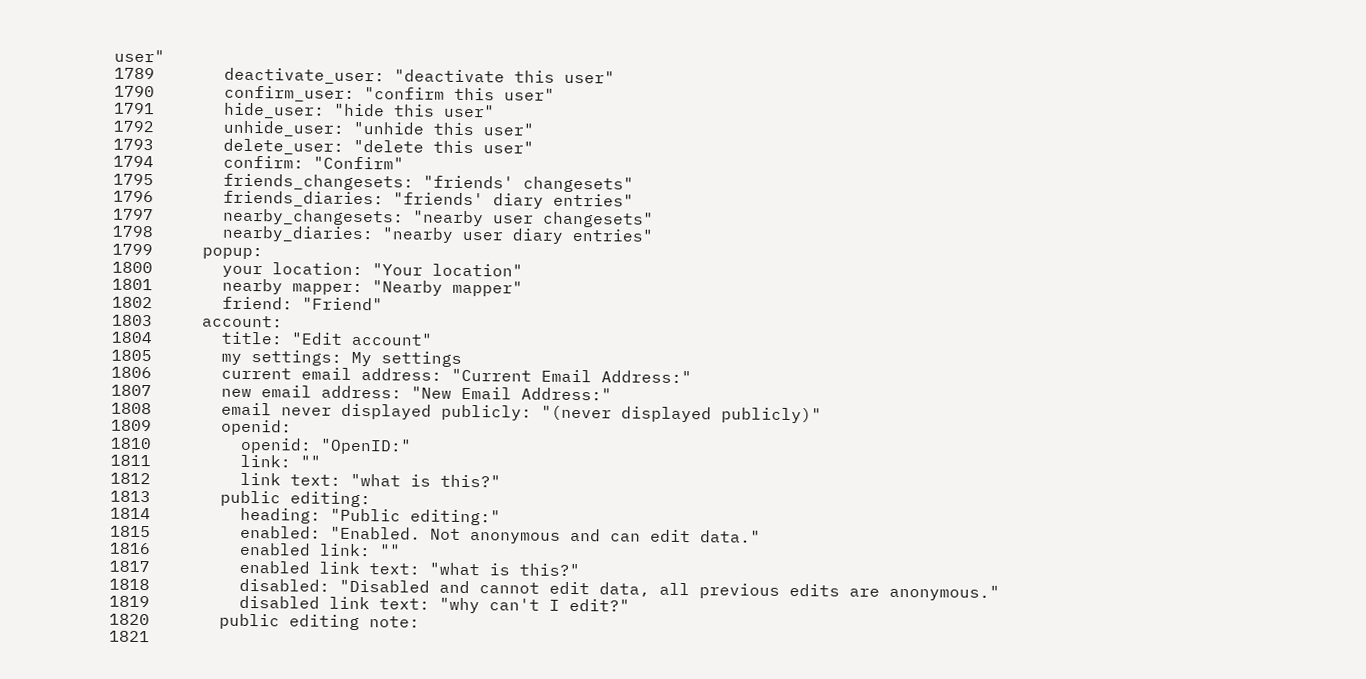user"
1789       deactivate_user: "deactivate this user"
1790       confirm_user: "confirm this user"
1791       hide_user: "hide this user"
1792       unhide_user: "unhide this user"
1793       delete_user: "delete this user"
1794       confirm: "Confirm"
1795       friends_changesets: "friends' changesets"
1796       friends_diaries: "friends' diary entries"
1797       nearby_changesets: "nearby user changesets"
1798       nearby_diaries: "nearby user diary entries"
1799     popup:
1800       your location: "Your location"
1801       nearby mapper: "Nearby mapper"
1802       friend: "Friend"
1803     account:
1804       title: "Edit account"
1805       my settings: My settings
1806       current email address: "Current Email Address:"
1807       new email address: "New Email Address:"
1808       email never displayed publicly: "(never displayed publicly)"
1809       openid:
1810         openid: "OpenID:"
1811         link: ""
1812         link text: "what is this?"
1813       public editing:
1814         heading: "Public editing:"
1815         enabled: "Enabled. Not anonymous and can edit data."
1816         enabled link: ""
1817         enabled link text: "what is this?"
1818         disabled: "Disabled and cannot edit data, all previous edits are anonymous."
1819         disabled link text: "why can't I edit?"
1820       public editing note:
1821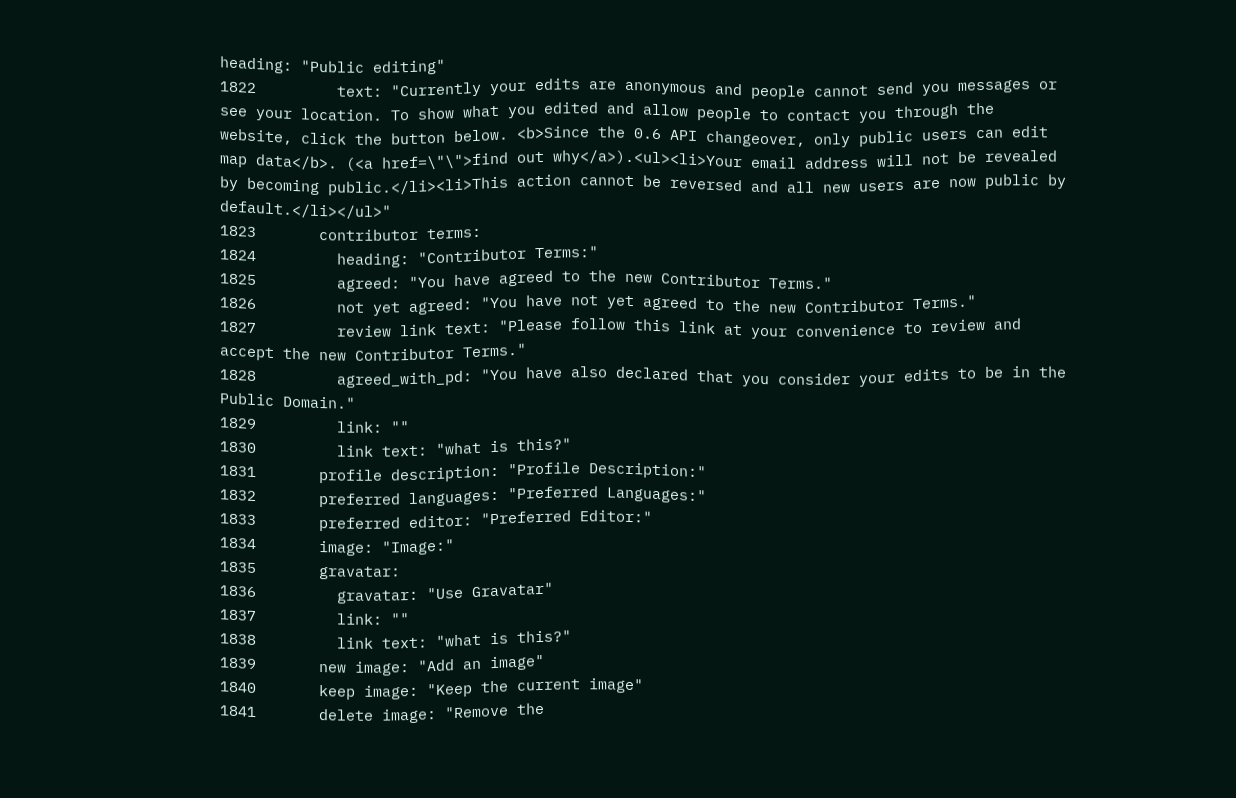heading: "Public editing"
1822         text: "Currently your edits are anonymous and people cannot send you messages or see your location. To show what you edited and allow people to contact you through the website, click the button below. <b>Since the 0.6 API changeover, only public users can edit map data</b>. (<a href=\"\">find out why</a>).<ul><li>Your email address will not be revealed by becoming public.</li><li>This action cannot be reversed and all new users are now public by default.</li></ul>"
1823       contributor terms:
1824         heading: "Contributor Terms:"
1825         agreed: "You have agreed to the new Contributor Terms."
1826         not yet agreed: "You have not yet agreed to the new Contributor Terms."
1827         review link text: "Please follow this link at your convenience to review and accept the new Contributor Terms."
1828         agreed_with_pd: "You have also declared that you consider your edits to be in the Public Domain."
1829         link: ""
1830         link text: "what is this?"
1831       profile description: "Profile Description:"
1832       preferred languages: "Preferred Languages:"
1833       preferred editor: "Preferred Editor:"
1834       image: "Image:"
1835       gravatar:
1836         gravatar: "Use Gravatar"
1837         link: ""
1838         link text: "what is this?"
1839       new image: "Add an image"
1840       keep image: "Keep the current image"
1841       delete image: "Remove the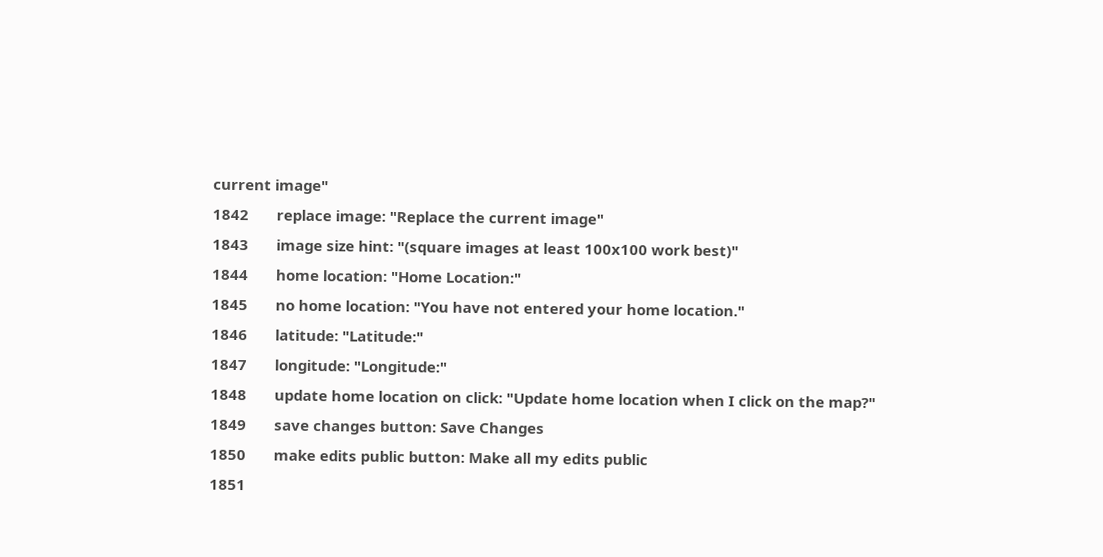current image"
1842       replace image: "Replace the current image"
1843       image size hint: "(square images at least 100x100 work best)"
1844       home location: "Home Location:"
1845       no home location: "You have not entered your home location."
1846       latitude: "Latitude:"
1847       longitude: "Longitude:"
1848       update home location on click: "Update home location when I click on the map?"
1849       save changes button: Save Changes
1850       make edits public button: Make all my edits public
1851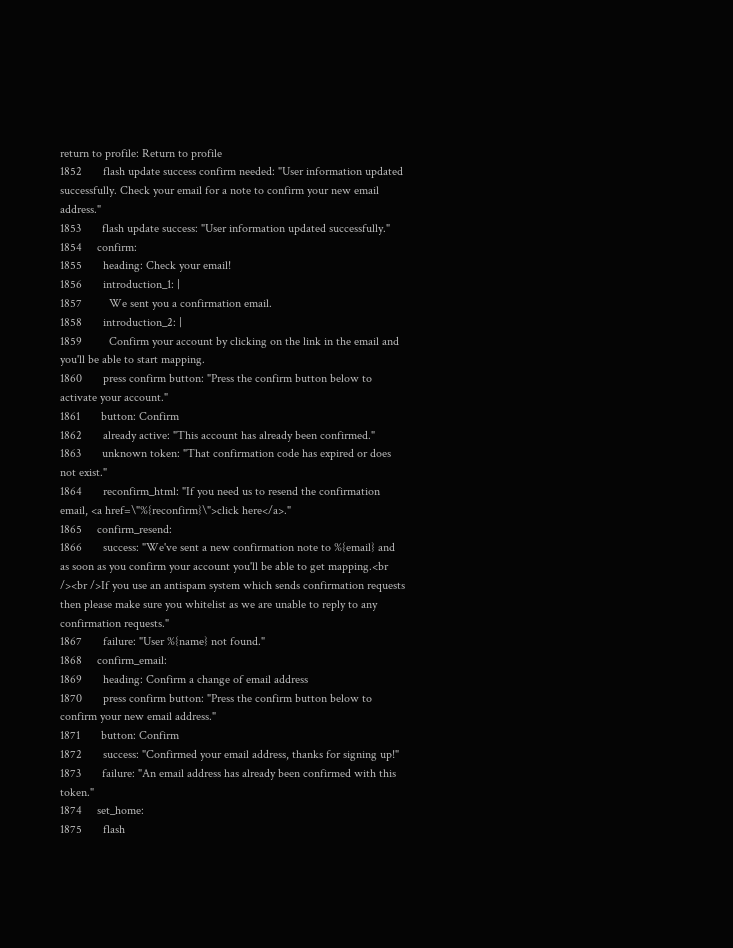return to profile: Return to profile
1852       flash update success confirm needed: "User information updated successfully. Check your email for a note to confirm your new email address."
1853       flash update success: "User information updated successfully."
1854     confirm:
1855       heading: Check your email!
1856       introduction_1: |
1857         We sent you a confirmation email.
1858       introduction_2: |
1859         Confirm your account by clicking on the link in the email and you'll be able to start mapping.
1860       press confirm button: "Press the confirm button below to activate your account."
1861       button: Confirm
1862       already active: "This account has already been confirmed."
1863       unknown token: "That confirmation code has expired or does not exist."
1864       reconfirm_html: "If you need us to resend the confirmation email, <a href=\"%{reconfirm}\">click here</a>."
1865     confirm_resend:
1866       success: "We've sent a new confirmation note to %{email} and as soon as you confirm your account you'll be able to get mapping.<br /><br />If you use an antispam system which sends confirmation requests then please make sure you whitelist as we are unable to reply to any confirmation requests."
1867       failure: "User %{name} not found."
1868     confirm_email:
1869       heading: Confirm a change of email address
1870       press confirm button: "Press the confirm button below to confirm your new email address."
1871       button: Confirm
1872       success: "Confirmed your email address, thanks for signing up!"
1873       failure: "An email address has already been confirmed with this token."
1874     set_home:
1875       flash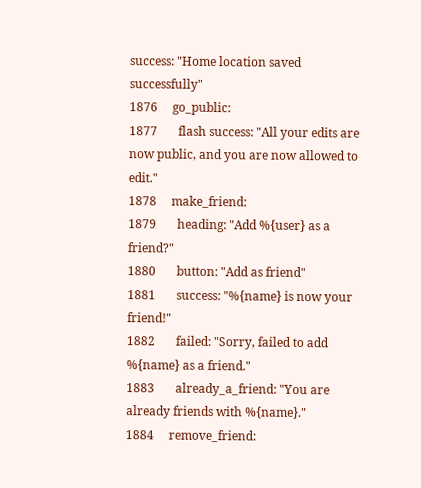success: "Home location saved successfully"
1876     go_public:
1877       flash success: "All your edits are now public, and you are now allowed to edit."
1878     make_friend:
1879       heading: "Add %{user} as a friend?"
1880       button: "Add as friend"
1881       success: "%{name} is now your friend!"
1882       failed: "Sorry, failed to add %{name} as a friend."
1883       already_a_friend: "You are already friends with %{name}."
1884     remove_friend: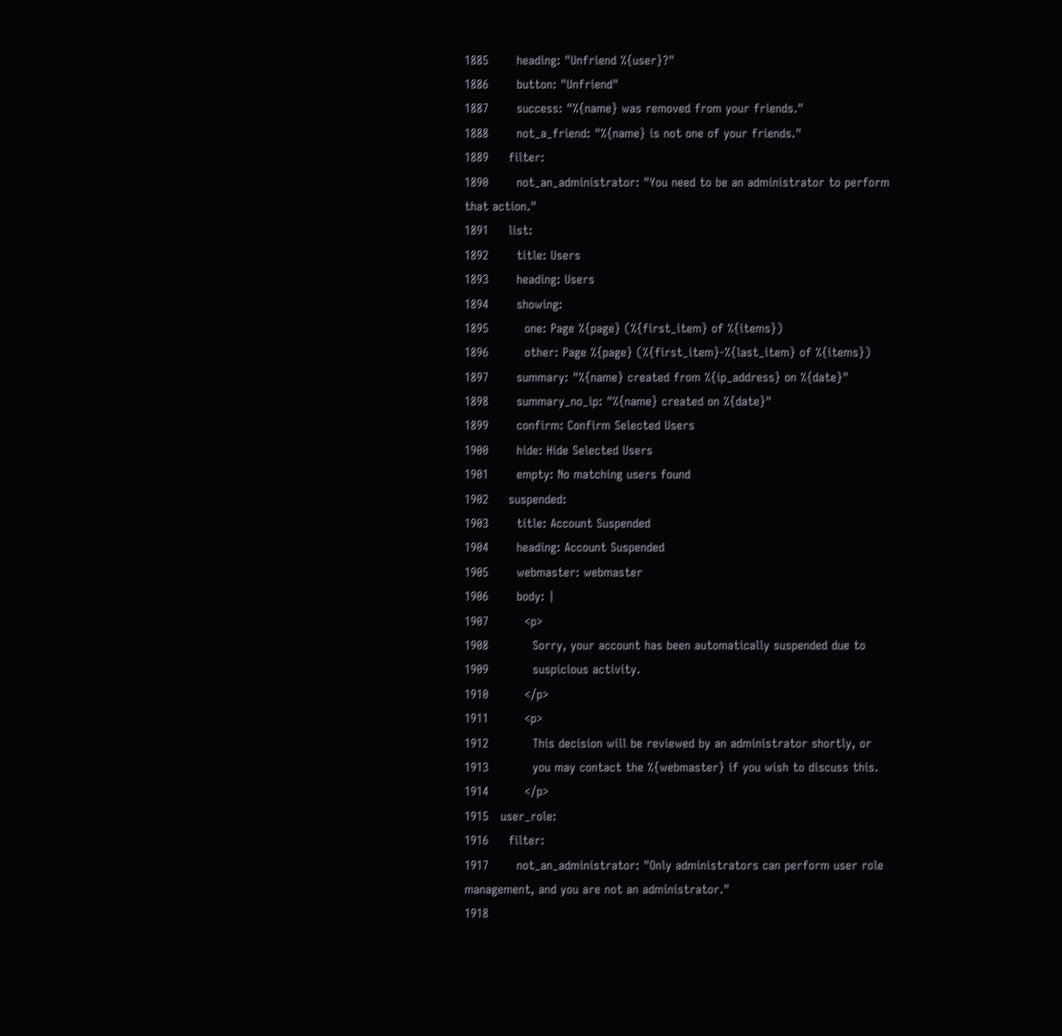1885       heading: "Unfriend %{user}?"
1886       button: "Unfriend"
1887       success: "%{name} was removed from your friends."
1888       not_a_friend: "%{name} is not one of your friends."
1889     filter:
1890       not_an_administrator: "You need to be an administrator to perform that action."
1891     list:
1892       title: Users
1893       heading: Users
1894       showing:
1895         one: Page %{page} (%{first_item} of %{items})
1896         other: Page %{page} (%{first_item}-%{last_item} of %{items})
1897       summary: "%{name} created from %{ip_address} on %{date}"
1898       summary_no_ip: "%{name} created on %{date}"
1899       confirm: Confirm Selected Users
1900       hide: Hide Selected Users
1901       empty: No matching users found
1902     suspended:
1903       title: Account Suspended
1904       heading: Account Suspended
1905       webmaster: webmaster
1906       body: |
1907         <p>
1908           Sorry, your account has been automatically suspended due to
1909           suspicious activity.
1910         </p>
1911         <p>
1912           This decision will be reviewed by an administrator shortly, or
1913           you may contact the %{webmaster} if you wish to discuss this.
1914         </p>
1915   user_role:
1916     filter:
1917       not_an_administrator: "Only administrators can perform user role management, and you are not an administrator."
1918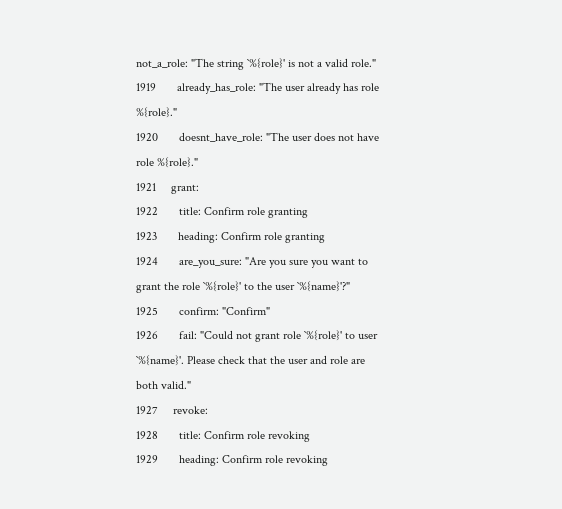not_a_role: "The string `%{role}' is not a valid role."
1919       already_has_role: "The user already has role %{role}."
1920       doesnt_have_role: "The user does not have role %{role}."
1921     grant:
1922       title: Confirm role granting
1923       heading: Confirm role granting
1924       are_you_sure: "Are you sure you want to grant the role `%{role}' to the user `%{name}'?"
1925       confirm: "Confirm"
1926       fail: "Could not grant role `%{role}' to user `%{name}'. Please check that the user and role are both valid."
1927     revoke:
1928       title: Confirm role revoking
1929       heading: Confirm role revoking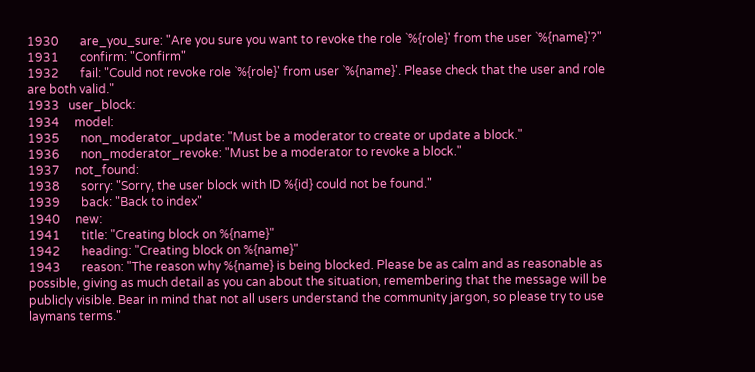1930       are_you_sure: "Are you sure you want to revoke the role `%{role}' from the user `%{name}'?"
1931       confirm: "Confirm"
1932       fail: "Could not revoke role `%{role}' from user `%{name}'. Please check that the user and role are both valid."
1933   user_block:
1934     model:
1935       non_moderator_update: "Must be a moderator to create or update a block."
1936       non_moderator_revoke: "Must be a moderator to revoke a block."
1937     not_found:
1938       sorry: "Sorry, the user block with ID %{id} could not be found."
1939       back: "Back to index"
1940     new:
1941       title: "Creating block on %{name}"
1942       heading: "Creating block on %{name}"
1943       reason: "The reason why %{name} is being blocked. Please be as calm and as reasonable as possible, giving as much detail as you can about the situation, remembering that the message will be publicly visible. Bear in mind that not all users understand the community jargon, so please try to use laymans terms."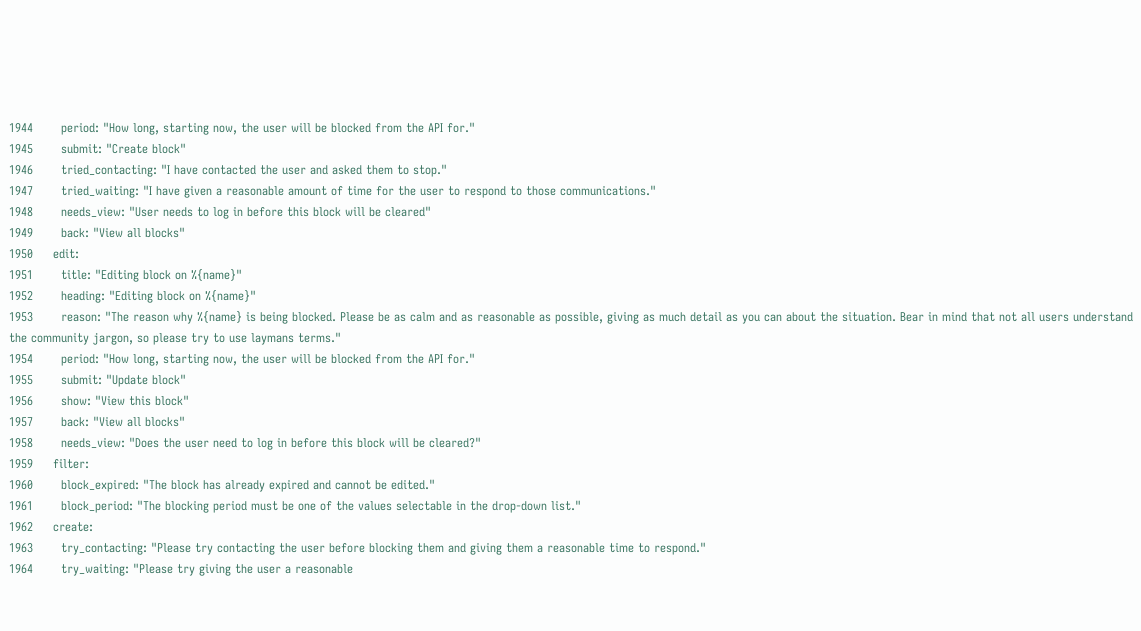1944       period: "How long, starting now, the user will be blocked from the API for."
1945       submit: "Create block"
1946       tried_contacting: "I have contacted the user and asked them to stop."
1947       tried_waiting: "I have given a reasonable amount of time for the user to respond to those communications."
1948       needs_view: "User needs to log in before this block will be cleared"
1949       back: "View all blocks"
1950     edit:
1951       title: "Editing block on %{name}"
1952       heading: "Editing block on %{name}"
1953       reason: "The reason why %{name} is being blocked. Please be as calm and as reasonable as possible, giving as much detail as you can about the situation. Bear in mind that not all users understand the community jargon, so please try to use laymans terms."
1954       period: "How long, starting now, the user will be blocked from the API for."
1955       submit: "Update block"
1956       show: "View this block"
1957       back: "View all blocks"
1958       needs_view: "Does the user need to log in before this block will be cleared?"
1959     filter:
1960       block_expired: "The block has already expired and cannot be edited."
1961       block_period: "The blocking period must be one of the values selectable in the drop-down list."
1962     create:
1963       try_contacting: "Please try contacting the user before blocking them and giving them a reasonable time to respond."
1964       try_waiting: "Please try giving the user a reasonable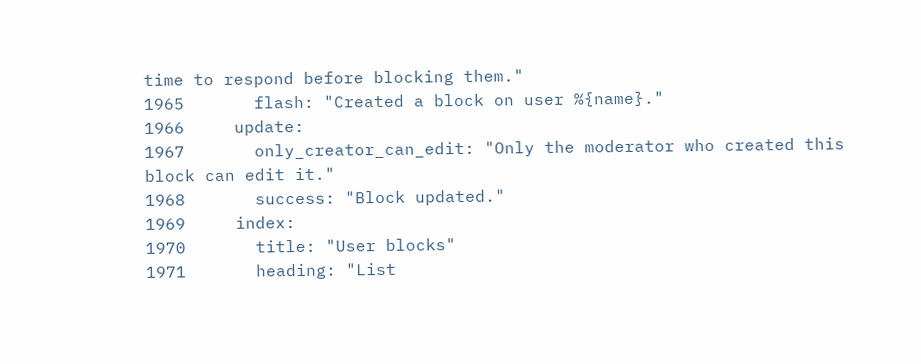time to respond before blocking them."
1965       flash: "Created a block on user %{name}."
1966     update:
1967       only_creator_can_edit: "Only the moderator who created this block can edit it."
1968       success: "Block updated."
1969     index:
1970       title: "User blocks"
1971       heading: "List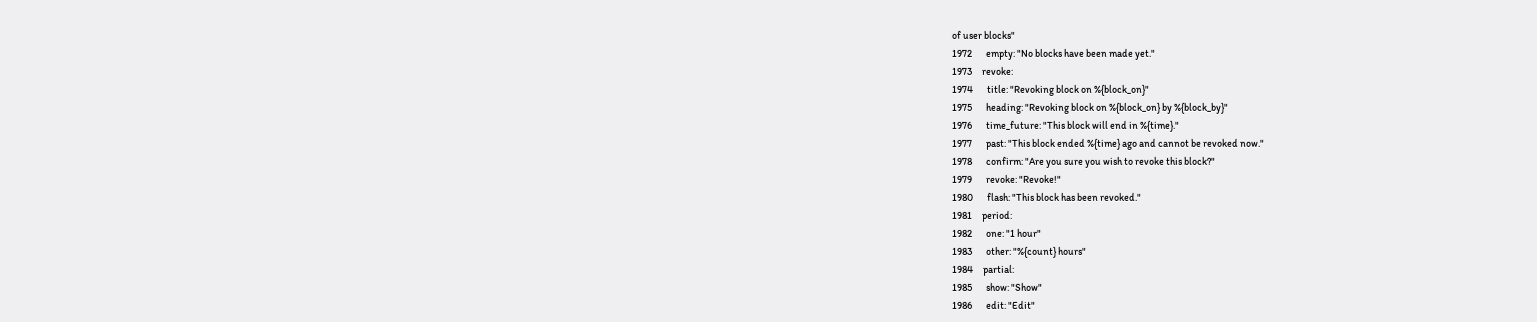of user blocks"
1972       empty: "No blocks have been made yet."
1973     revoke:
1974       title: "Revoking block on %{block_on}"
1975       heading: "Revoking block on %{block_on} by %{block_by}"
1976       time_future: "This block will end in %{time}."
1977       past: "This block ended %{time} ago and cannot be revoked now."
1978       confirm: "Are you sure you wish to revoke this block?"
1979       revoke: "Revoke!"
1980       flash: "This block has been revoked."
1981     period:
1982       one: "1 hour"
1983       other: "%{count} hours"
1984     partial:
1985       show: "Show"
1986       edit: "Edit"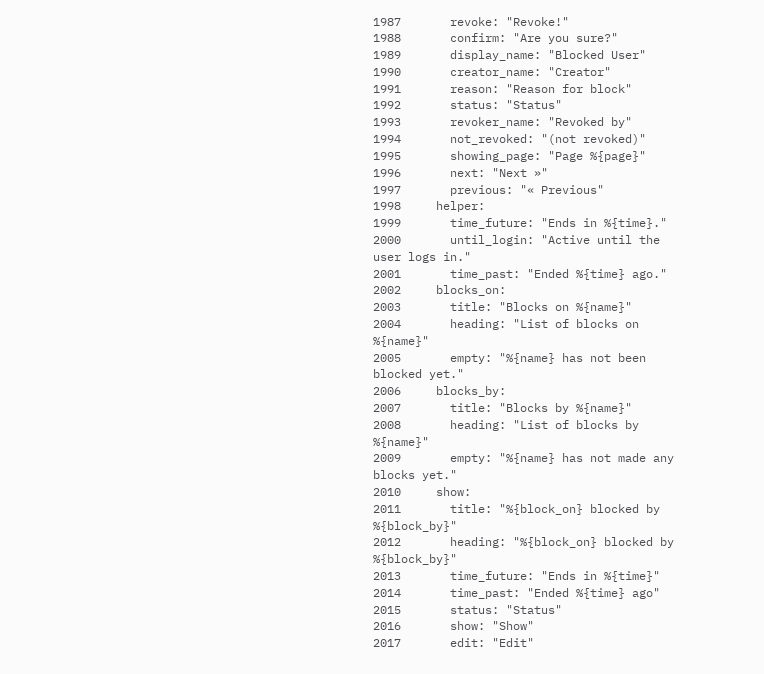1987       revoke: "Revoke!"
1988       confirm: "Are you sure?"
1989       display_name: "Blocked User"
1990       creator_name: "Creator"
1991       reason: "Reason for block"
1992       status: "Status"
1993       revoker_name: "Revoked by"
1994       not_revoked: "(not revoked)"
1995       showing_page: "Page %{page}"
1996       next: "Next »"
1997       previous: "« Previous"
1998     helper:
1999       time_future: "Ends in %{time}."
2000       until_login: "Active until the user logs in."
2001       time_past: "Ended %{time} ago."
2002     blocks_on:
2003       title: "Blocks on %{name}"
2004       heading: "List of blocks on %{name}"
2005       empty: "%{name} has not been blocked yet."
2006     blocks_by:
2007       title: "Blocks by %{name}"
2008       heading: "List of blocks by %{name}"
2009       empty: "%{name} has not made any blocks yet."
2010     show:
2011       title: "%{block_on} blocked by %{block_by}"
2012       heading: "%{block_on} blocked by %{block_by}"
2013       time_future: "Ends in %{time}"
2014       time_past: "Ended %{time} ago"
2015       status: "Status"
2016       show: "Show"
2017       edit: "Edit"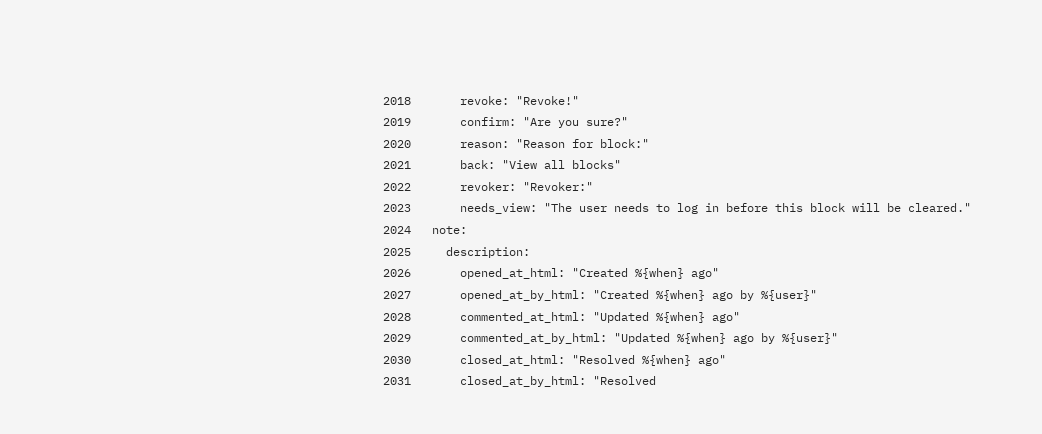2018       revoke: "Revoke!"
2019       confirm: "Are you sure?"
2020       reason: "Reason for block:"
2021       back: "View all blocks"
2022       revoker: "Revoker:"
2023       needs_view: "The user needs to log in before this block will be cleared."
2024   note:
2025     description:
2026       opened_at_html: "Created %{when} ago"
2027       opened_at_by_html: "Created %{when} ago by %{user}"
2028       commented_at_html: "Updated %{when} ago"
2029       commented_at_by_html: "Updated %{when} ago by %{user}"
2030       closed_at_html: "Resolved %{when} ago"
2031       closed_at_by_html: "Resolved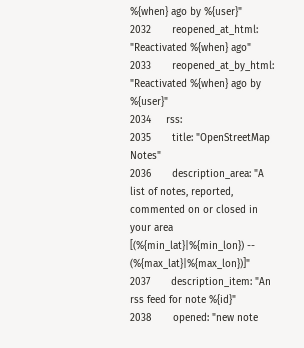%{when} ago by %{user}"
2032       reopened_at_html: "Reactivated %{when} ago"
2033       reopened_at_by_html: "Reactivated %{when} ago by %{user}"
2034     rss:
2035       title: "OpenStreetMap Notes"
2036       description_area: "A list of notes, reported, commented on or closed in your area [(%{min_lat}|%{min_lon}) -- (%{max_lat}|%{max_lon})]"
2037       description_item: "An rss feed for note %{id}"
2038       opened: "new note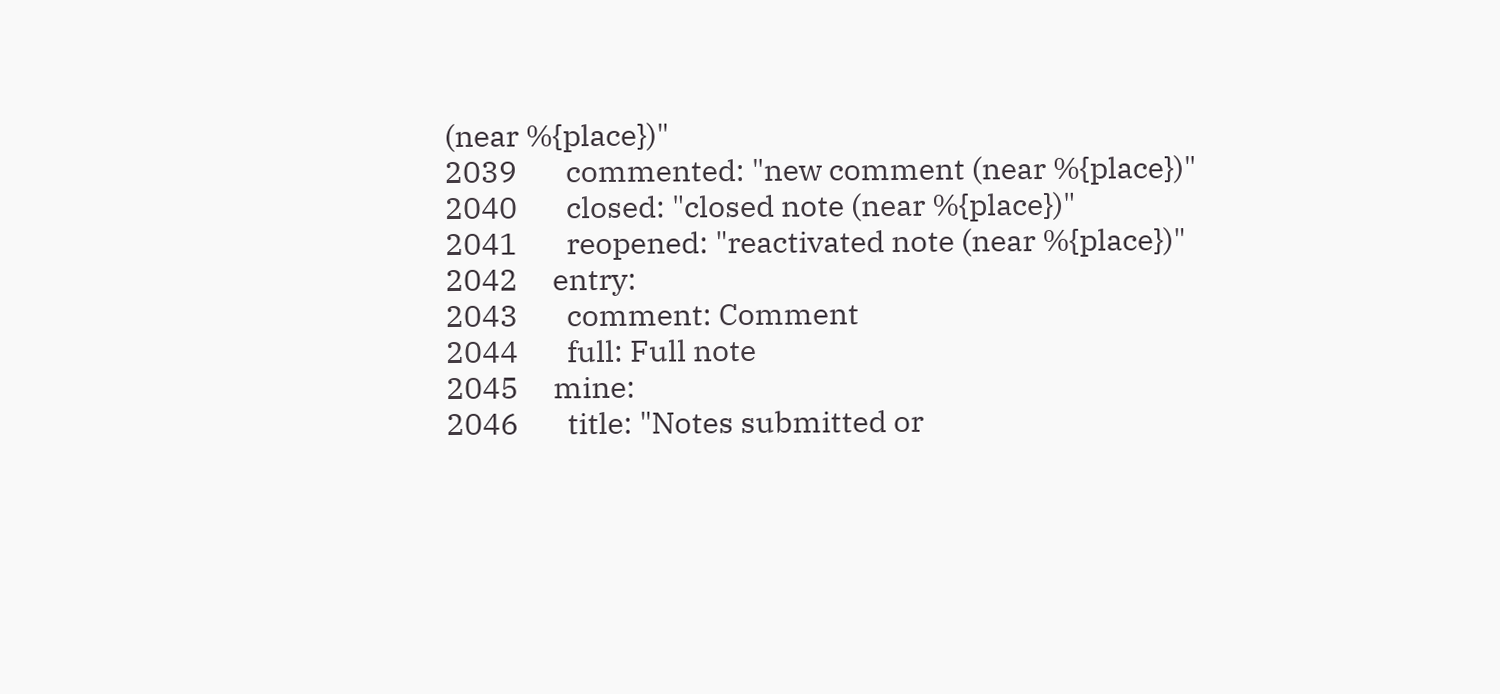(near %{place})"
2039       commented: "new comment (near %{place})"
2040       closed: "closed note (near %{place})"
2041       reopened: "reactivated note (near %{place})"
2042     entry:
2043       comment: Comment
2044       full: Full note
2045     mine:
2046       title: "Notes submitted or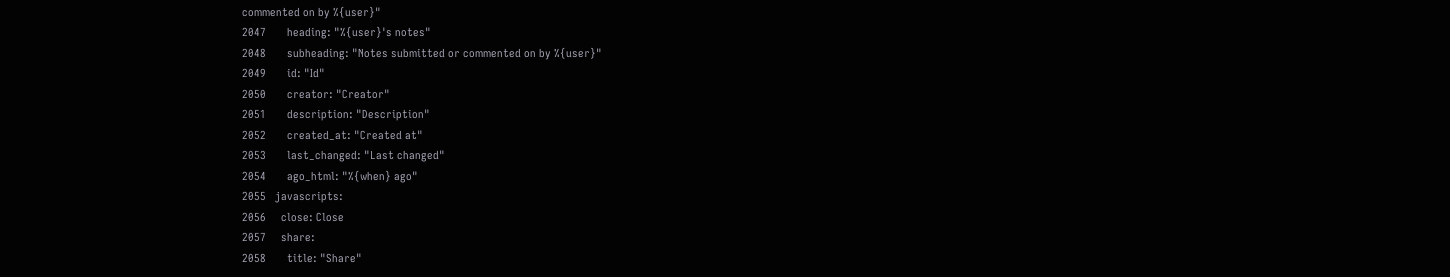commented on by %{user}"
2047       heading: "%{user}'s notes"
2048       subheading: "Notes submitted or commented on by %{user}"
2049       id: "Id"
2050       creator: "Creator"
2051       description: "Description"
2052       created_at: "Created at"
2053       last_changed: "Last changed"
2054       ago_html: "%{when} ago"
2055   javascripts:
2056     close: Close
2057     share:
2058       title: "Share"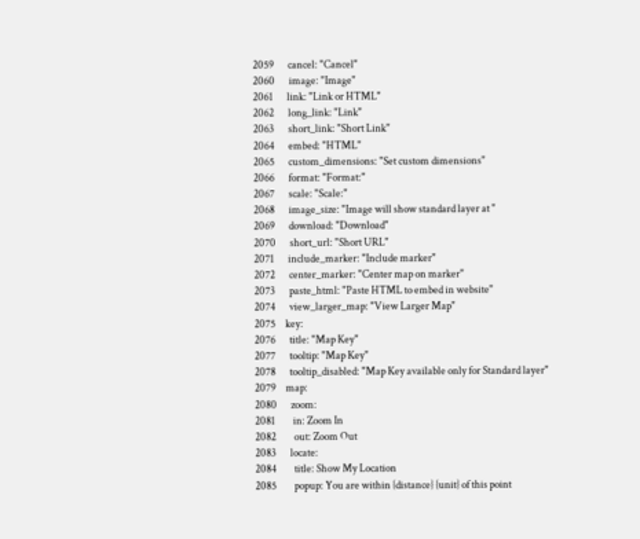2059       cancel: "Cancel"
2060       image: "Image"
2061       link: "Link or HTML"
2062       long_link: "Link"
2063       short_link: "Short Link"
2064       embed: "HTML"
2065       custom_dimensions: "Set custom dimensions"
2066       format: "Format:"
2067       scale: "Scale:"
2068       image_size: "Image will show standard layer at "
2069       download: "Download"
2070       short_url: "Short URL"
2071       include_marker: "Include marker"
2072       center_marker: "Center map on marker"
2073       paste_html: "Paste HTML to embed in website"
2074       view_larger_map: "View Larger Map"
2075     key:
2076       title: "Map Key"
2077       tooltip: "Map Key"
2078       tooltip_disabled: "Map Key available only for Standard layer"
2079     map:
2080       zoom:
2081         in: Zoom In
2082         out: Zoom Out
2083       locate:
2084         title: Show My Location
2085         popup: You are within {distance} {unit} of this point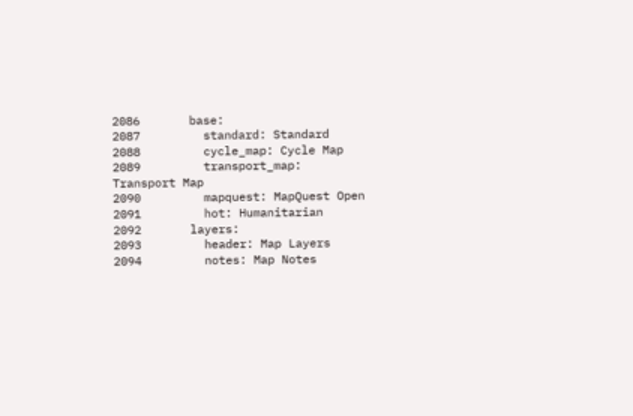2086       base:
2087         standard: Standard
2088         cycle_map: Cycle Map
2089         transport_map: Transport Map
2090         mapquest: MapQuest Open
2091         hot: Humanitarian
2092       layers:
2093         header: Map Layers
2094         notes: Map Notes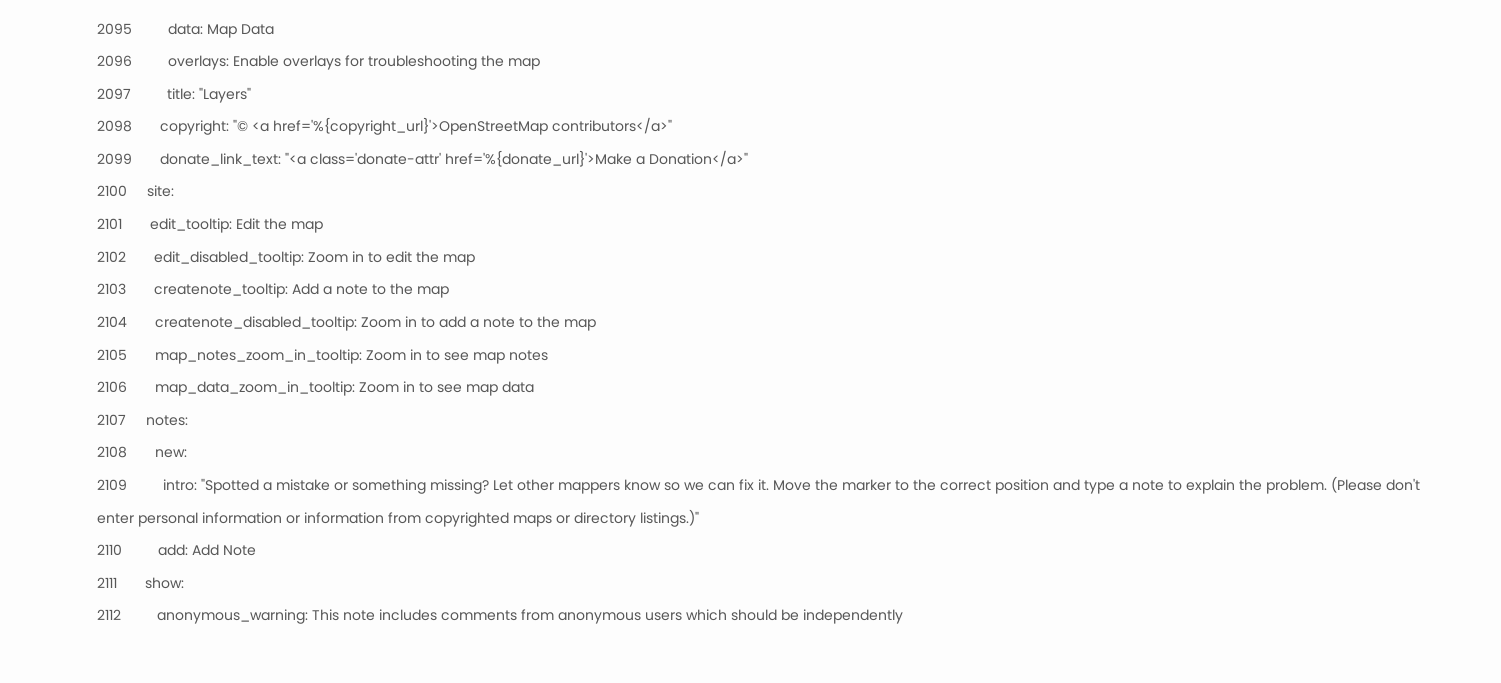2095         data: Map Data
2096         overlays: Enable overlays for troubleshooting the map
2097         title: "Layers"
2098       copyright: "© <a href='%{copyright_url}'>OpenStreetMap contributors</a>"
2099       donate_link_text: "<a class='donate-attr' href='%{donate_url}'>Make a Donation</a>"
2100     site:
2101       edit_tooltip: Edit the map
2102       edit_disabled_tooltip: Zoom in to edit the map
2103       createnote_tooltip: Add a note to the map
2104       createnote_disabled_tooltip: Zoom in to add a note to the map
2105       map_notes_zoom_in_tooltip: Zoom in to see map notes
2106       map_data_zoom_in_tooltip: Zoom in to see map data
2107     notes:
2108       new:
2109         intro: "Spotted a mistake or something missing? Let other mappers know so we can fix it. Move the marker to the correct position and type a note to explain the problem. (Please don't enter personal information or information from copyrighted maps or directory listings.)"
2110         add: Add Note
2111       show:
2112         anonymous_warning: This note includes comments from anonymous users which should be independently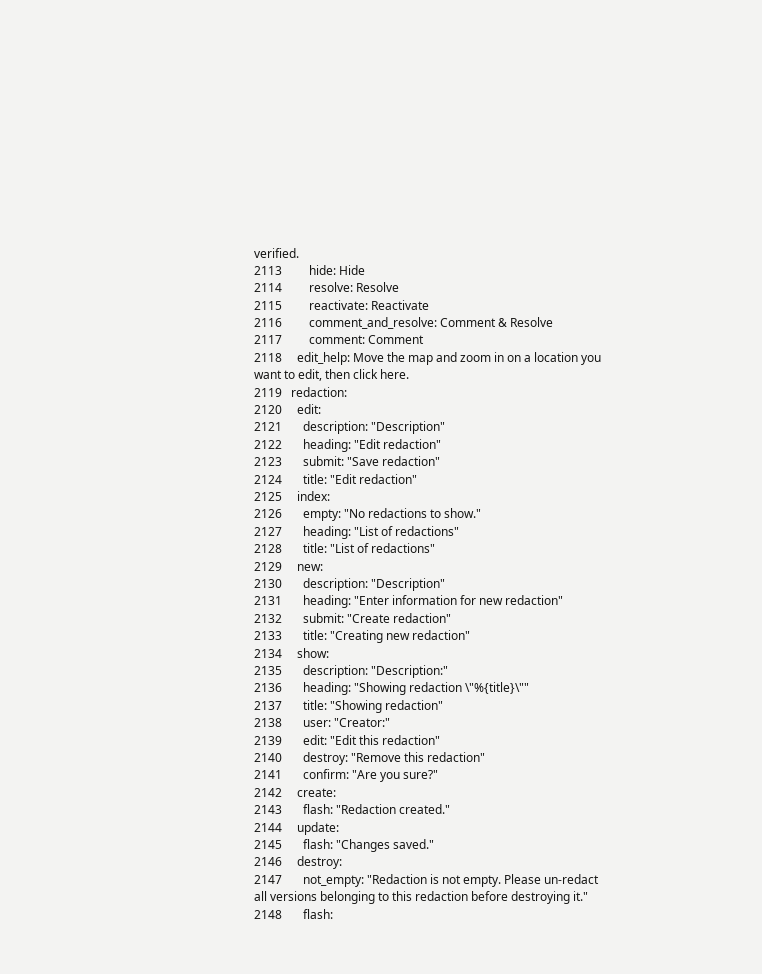verified.
2113         hide: Hide
2114         resolve: Resolve
2115         reactivate: Reactivate
2116         comment_and_resolve: Comment & Resolve
2117         comment: Comment
2118     edit_help: Move the map and zoom in on a location you want to edit, then click here.
2119   redaction:
2120     edit:
2121       description: "Description"
2122       heading: "Edit redaction"
2123       submit: "Save redaction"
2124       title: "Edit redaction"
2125     index:
2126       empty: "No redactions to show."
2127       heading: "List of redactions"
2128       title: "List of redactions"
2129     new:
2130       description: "Description"
2131       heading: "Enter information for new redaction"
2132       submit: "Create redaction"
2133       title: "Creating new redaction"
2134     show:
2135       description: "Description:"
2136       heading: "Showing redaction \"%{title}\""
2137       title: "Showing redaction"
2138       user: "Creator:"
2139       edit: "Edit this redaction"
2140       destroy: "Remove this redaction"
2141       confirm: "Are you sure?"
2142     create:
2143       flash: "Redaction created."
2144     update:
2145       flash: "Changes saved."
2146     destroy:
2147       not_empty: "Redaction is not empty. Please un-redact all versions belonging to this redaction before destroying it."
2148       flash: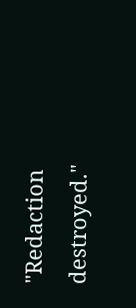"Redaction destroyed."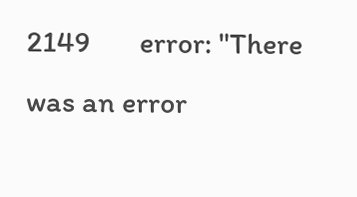2149       error: "There was an error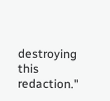destroying this redaction."